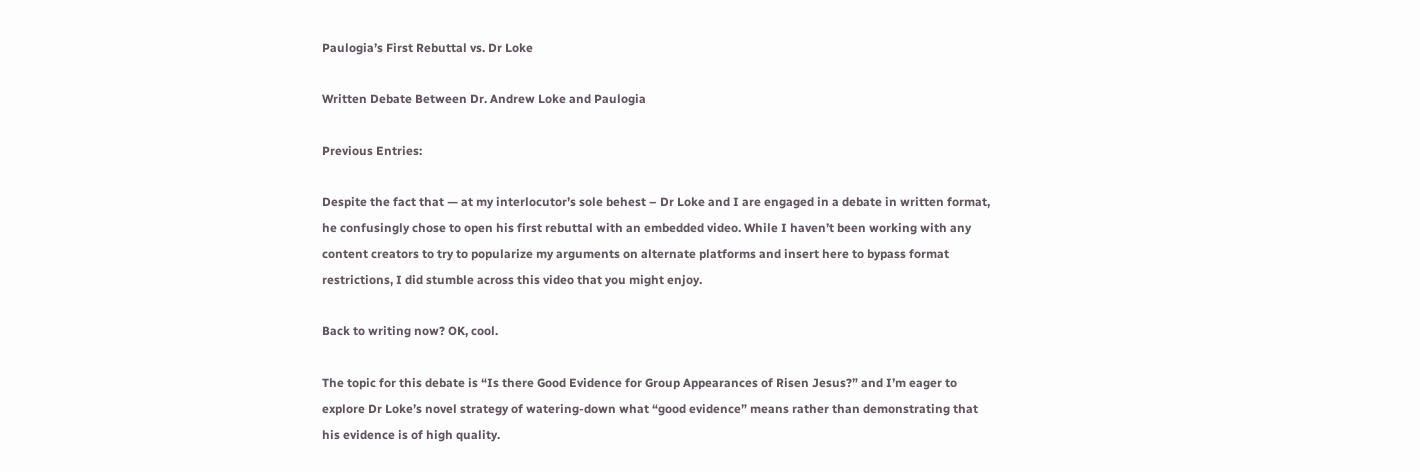Paulogia’s First Rebuttal vs. Dr Loke

Written Debate Between Dr. Andrew Loke and Paulogia

Previous Entries:

Despite the fact that — at my interlocutor’s sole behest – Dr Loke and I are engaged in a debate in written format, he confusingly chose to open his first rebuttal with an embedded video. While I haven’t been working with any content creators to try to popularize my arguments on alternate platforms and insert here to bypass format restrictions, I did stumble across this video that you might enjoy.

Back to writing now? OK, cool.

The topic for this debate is “Is there Good Evidence for Group Appearances of Risen Jesus?” and I’m eager to explore Dr Loke’s novel strategy of watering-down what “good evidence” means rather than demonstrating that his evidence is of high quality.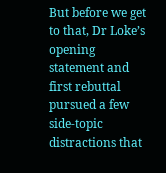But before we get to that, Dr Loke’s opening statement and first rebuttal pursued a few side-topic distractions that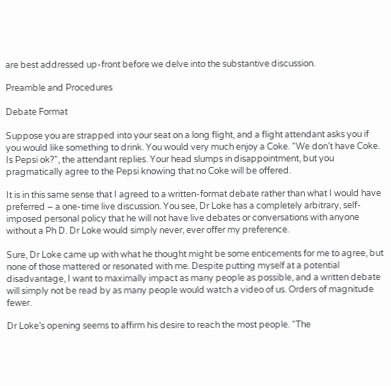are best addressed up-front before we delve into the substantive discussion.

Preamble and Procedures

Debate Format

Suppose you are strapped into your seat on a long flight, and a flight attendant asks you if you would like something to drink. You would very much enjoy a Coke. “We don’t have Coke. Is Pepsi ok?”, the attendant replies. Your head slumps in disappointment, but you pragmatically agree to the Pepsi knowing that no Coke will be offered.

It is in this same sense that I agreed to a written-format debate rather than what I would have preferred – a one-time live discussion. You see, Dr Loke has a completely arbitrary, self-imposed personal policy that he will not have live debates or conversations with anyone without a Ph D. Dr Loke would simply never, ever offer my preference.

Sure, Dr Loke came up with what he thought might be some enticements for me to agree, but none of those mattered or resonated with me. Despite putting myself at a potential disadvantage, I want to maximally impact as many people as possible, and a written debate will simply not be read by as many people would watch a video of us. Orders of magnitude fewer.

Dr Loke’s opening seems to affirm his desire to reach the most people. “The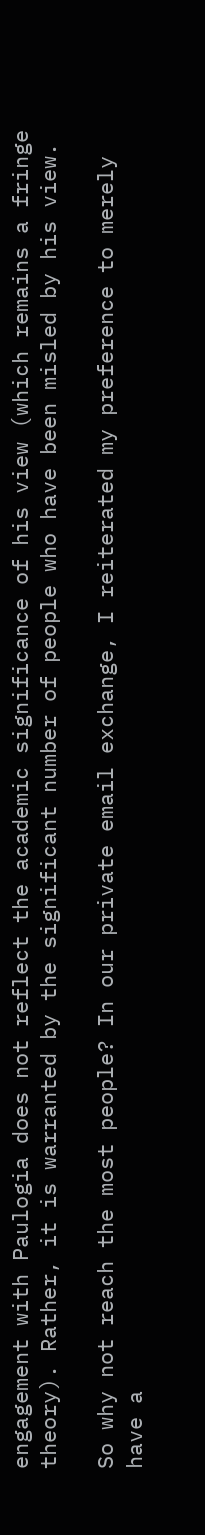engagement with Paulogia does not reflect the academic significance of his view (which remains a fringe theory). Rather, it is warranted by the significant number of people who have been misled by his view.

So why not reach the most people? In our private email exchange, I reiterated my preference to merely have a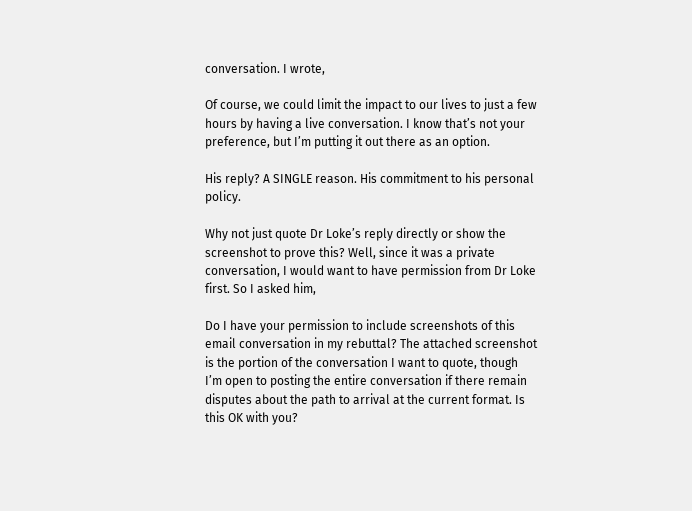conversation. I wrote,

Of course, we could limit the impact to our lives to just a few hours by having a live conversation. I know that’s not your preference, but I’m putting it out there as an option.

His reply? A SINGLE reason. His commitment to his personal policy.

Why not just quote Dr Loke’s reply directly or show the screenshot to prove this? Well, since it was a private conversation, I would want to have permission from Dr Loke first. So I asked him,

Do I have your permission to include screenshots of this email conversation in my rebuttal? The attached screenshot is the portion of the conversation I want to quote, though I’m open to posting the entire conversation if there remain disputes about the path to arrival at the current format. Is this OK with you?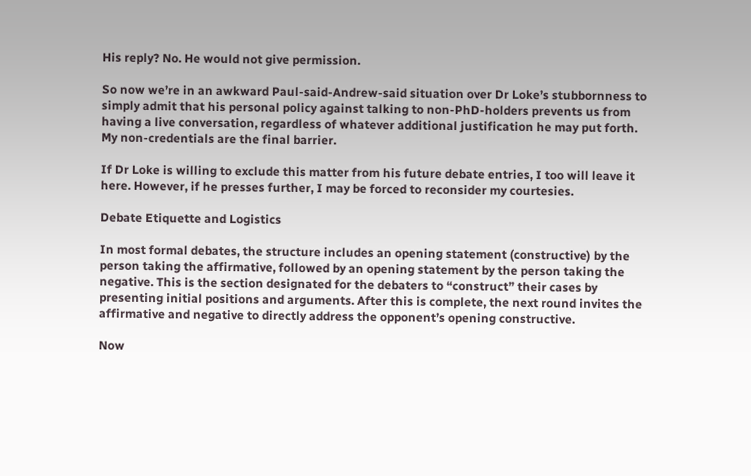His reply? No. He would not give permission.

So now we’re in an awkward Paul-said-Andrew-said situation over Dr Loke’s stubbornness to simply admit that his personal policy against talking to non-PhD-holders prevents us from having a live conversation, regardless of whatever additional justification he may put forth. My non-credentials are the final barrier.

If Dr Loke is willing to exclude this matter from his future debate entries, I too will leave it here. However, if he presses further, I may be forced to reconsider my courtesies.

Debate Etiquette and Logistics

In most formal debates, the structure includes an opening statement (constructive) by the person taking the affirmative, followed by an opening statement by the person taking the negative. This is the section designated for the debaters to “construct” their cases by presenting initial positions and arguments. After this is complete, the next round invites the affirmative and negative to directly address the opponent’s opening constructive.

Now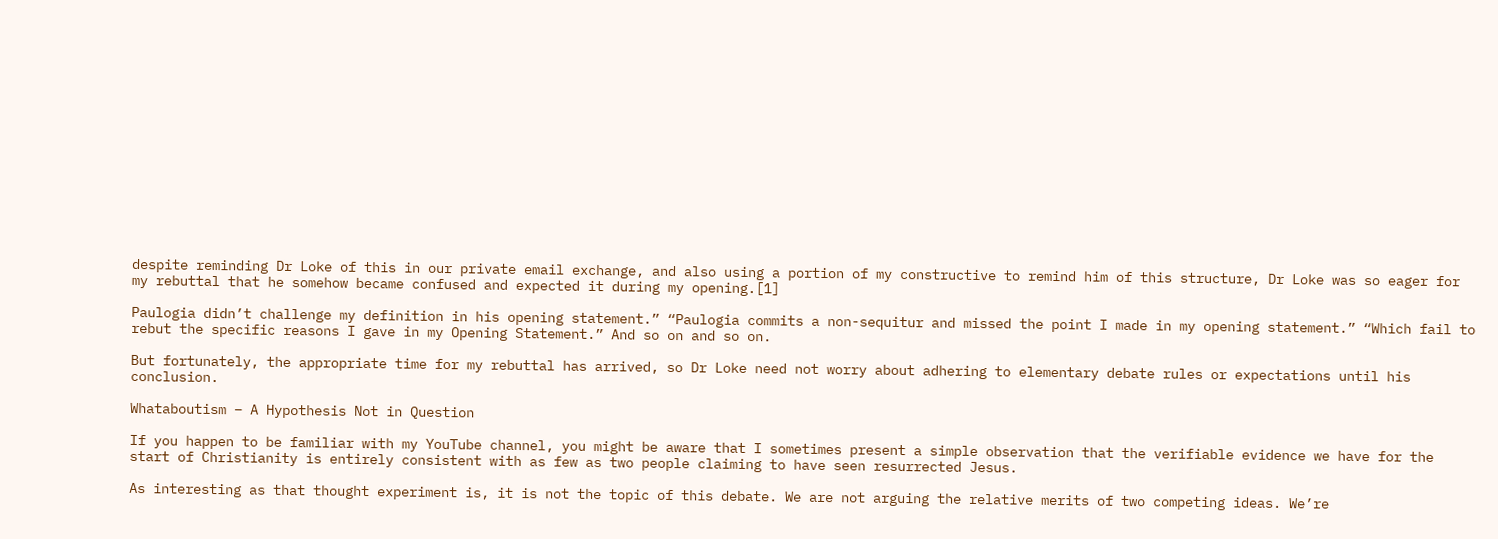despite reminding Dr Loke of this in our private email exchange, and also using a portion of my constructive to remind him of this structure, Dr Loke was so eager for my rebuttal that he somehow became confused and expected it during my opening.[1]

Paulogia didn’t challenge my definition in his opening statement.” “Paulogia commits a non-sequitur and missed the point I made in my opening statement.” “Which fail to rebut the specific reasons I gave in my Opening Statement.” And so on and so on.

But fortunately, the appropriate time for my rebuttal has arrived, so Dr Loke need not worry about adhering to elementary debate rules or expectations until his conclusion.

Whataboutism – A Hypothesis Not in Question

If you happen to be familiar with my YouTube channel, you might be aware that I sometimes present a simple observation that the verifiable evidence we have for the start of Christianity is entirely consistent with as few as two people claiming to have seen resurrected Jesus.

As interesting as that thought experiment is, it is not the topic of this debate. We are not arguing the relative merits of two competing ideas. We’re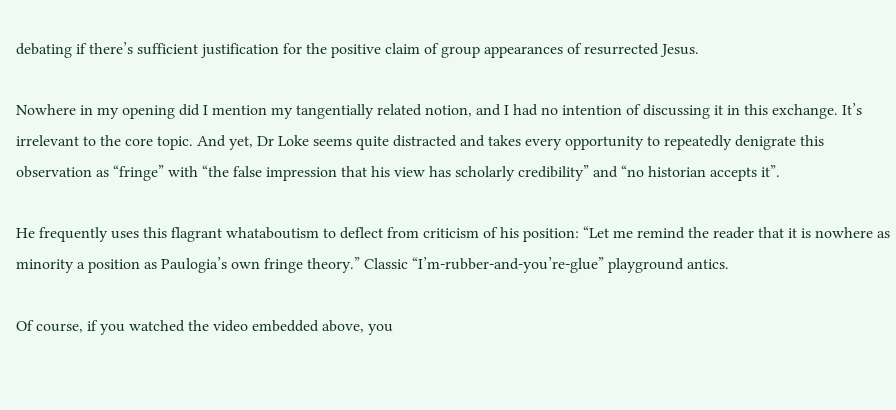debating if there’s sufficient justification for the positive claim of group appearances of resurrected Jesus.

Nowhere in my opening did I mention my tangentially related notion, and I had no intention of discussing it in this exchange. It’s irrelevant to the core topic. And yet, Dr Loke seems quite distracted and takes every opportunity to repeatedly denigrate this observation as “fringe” with “the false impression that his view has scholarly credibility” and “no historian accepts it”.

He frequently uses this flagrant whataboutism to deflect from criticism of his position: “Let me remind the reader that it is nowhere as minority a position as Paulogia’s own fringe theory.” Classic “I’m-rubber-and-you’re-glue” playground antics.

Of course, if you watched the video embedded above, you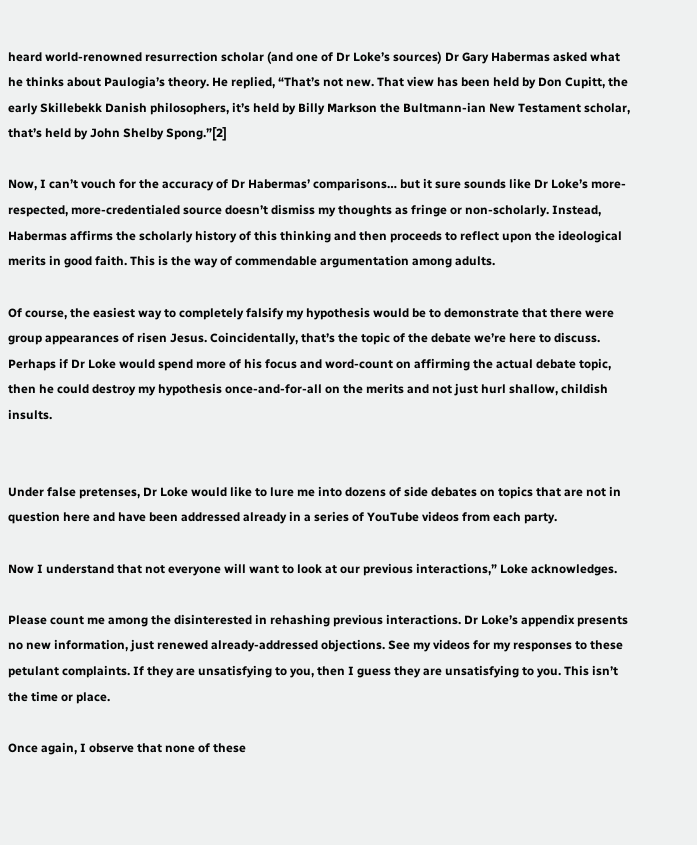heard world-renowned resurrection scholar (and one of Dr Loke’s sources) Dr Gary Habermas asked what he thinks about Paulogia’s theory. He replied, “That’s not new. That view has been held by Don Cupitt, the early Skillebekk Danish philosophers, it’s held by Billy Markson the Bultmann-ian New Testament scholar, that’s held by John Shelby Spong.”[2]

Now, I can’t vouch for the accuracy of Dr Habermas’ comparisons… but it sure sounds like Dr Loke’s more-respected, more-credentialed source doesn’t dismiss my thoughts as fringe or non-scholarly. Instead, Habermas affirms the scholarly history of this thinking and then proceeds to reflect upon the ideological merits in good faith. This is the way of commendable argumentation among adults.

Of course, the easiest way to completely falsify my hypothesis would be to demonstrate that there were group appearances of risen Jesus. Coincidentally, that’s the topic of the debate we’re here to discuss. Perhaps if Dr Loke would spend more of his focus and word-count on affirming the actual debate topic, then he could destroy my hypothesis once-and-for-all on the merits and not just hurl shallow, childish insults.


Under false pretenses, Dr Loke would like to lure me into dozens of side debates on topics that are not in question here and have been addressed already in a series of YouTube videos from each party.

Now I understand that not everyone will want to look at our previous interactions,” Loke acknowledges.

Please count me among the disinterested in rehashing previous interactions. Dr Loke’s appendix presents no new information, just renewed already-addressed objections. See my videos for my responses to these petulant complaints. If they are unsatisfying to you, then I guess they are unsatisfying to you. This isn’t the time or place.

Once again, I observe that none of these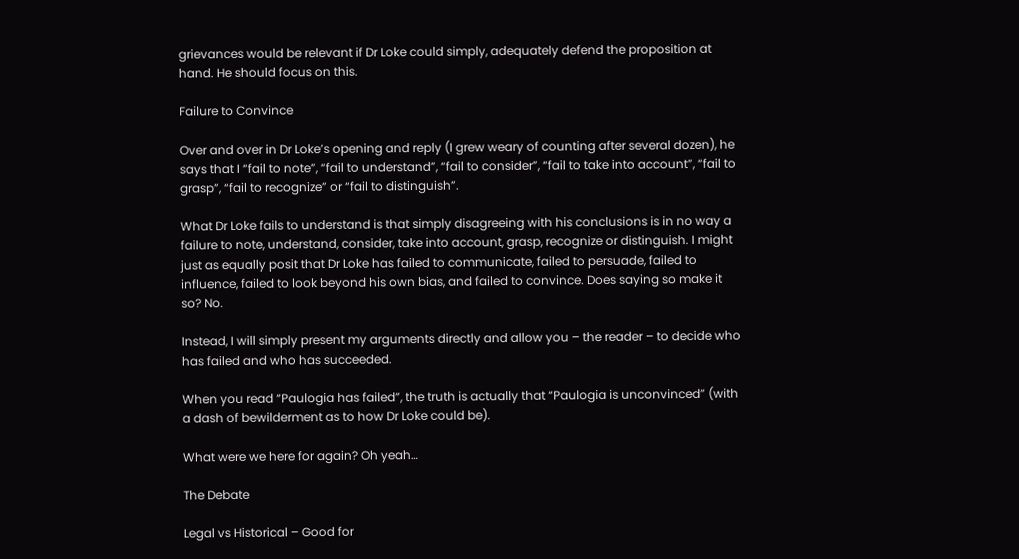grievances would be relevant if Dr Loke could simply, adequately defend the proposition at hand. He should focus on this.

Failure to Convince

Over and over in Dr Loke’s opening and reply (I grew weary of counting after several dozen), he says that I “fail to note”, “fail to understand”, “fail to consider”, “fail to take into account”, “fail to grasp”, “fail to recognize” or “fail to distinguish”.

What Dr Loke fails to understand is that simply disagreeing with his conclusions is in no way a failure to note, understand, consider, take into account, grasp, recognize or distinguish. I might just as equally posit that Dr Loke has failed to communicate, failed to persuade, failed to influence, failed to look beyond his own bias, and failed to convince. Does saying so make it so? No.

Instead, I will simply present my arguments directly and allow you – the reader – to decide who has failed and who has succeeded.

When you read “Paulogia has failed”, the truth is actually that “Paulogia is unconvinced” (with a dash of bewilderment as to how Dr Loke could be).

What were we here for again? Oh yeah…

The Debate

Legal vs Historical – Good for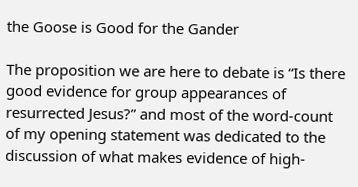the Goose is Good for the Gander

The proposition we are here to debate is “Is there good evidence for group appearances of resurrected Jesus?” and most of the word-count of my opening statement was dedicated to the discussion of what makes evidence of high-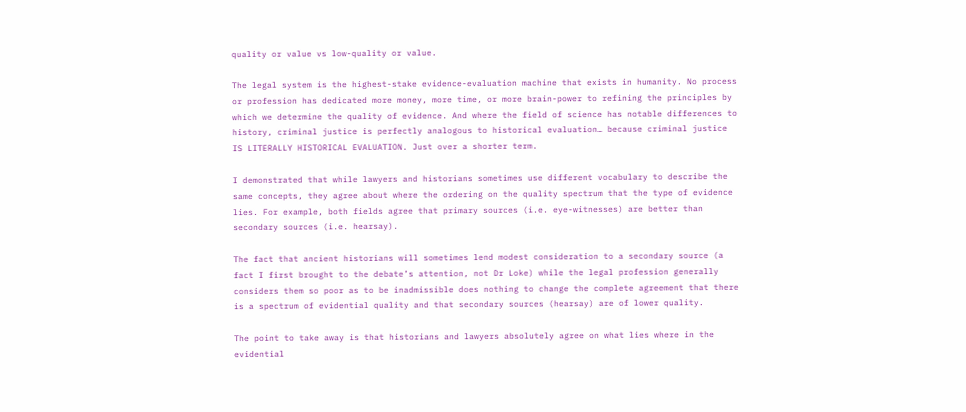quality or value vs low-quality or value.

The legal system is the highest-stake evidence-evaluation machine that exists in humanity. No process or profession has dedicated more money, more time, or more brain-power to refining the principles by which we determine the quality of evidence. And where the field of science has notable differences to history, criminal justice is perfectly analogous to historical evaluation… because criminal justice IS LITERALLY HISTORICAL EVALUATION. Just over a shorter term.

I demonstrated that while lawyers and historians sometimes use different vocabulary to describe the same concepts, they agree about where the ordering on the quality spectrum that the type of evidence lies. For example, both fields agree that primary sources (i.e. eye-witnesses) are better than secondary sources (i.e. hearsay).

The fact that ancient historians will sometimes lend modest consideration to a secondary source (a fact I first brought to the debate’s attention, not Dr Loke) while the legal profession generally considers them so poor as to be inadmissible does nothing to change the complete agreement that there is a spectrum of evidential quality and that secondary sources (hearsay) are of lower quality.

The point to take away is that historians and lawyers absolutely agree on what lies where in the evidential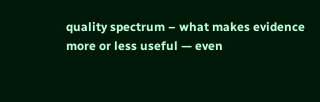quality spectrum – what makes evidence more or less useful — even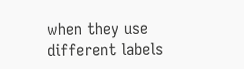when they use different labels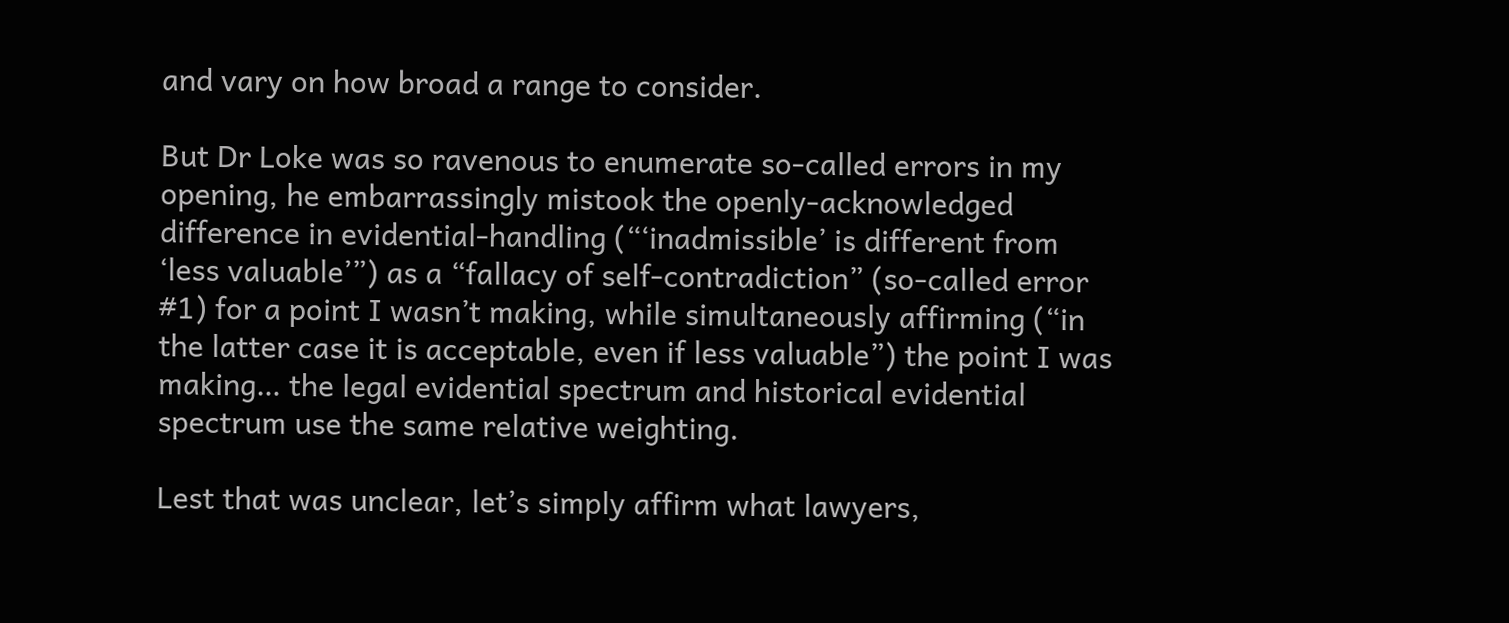and vary on how broad a range to consider.

But Dr Loke was so ravenous to enumerate so-called errors in my opening, he embarrassingly mistook the openly-acknowledged difference in evidential-handling (“‘inadmissible’ is different from ‘less valuable’”) as a “fallacy of self-contradiction” (so-called error #1) for a point I wasn’t making, while simultaneously affirming (“in the latter case it is acceptable, even if less valuable”) the point I was making… the legal evidential spectrum and historical evidential spectrum use the same relative weighting.

Lest that was unclear, let’s simply affirm what lawyers,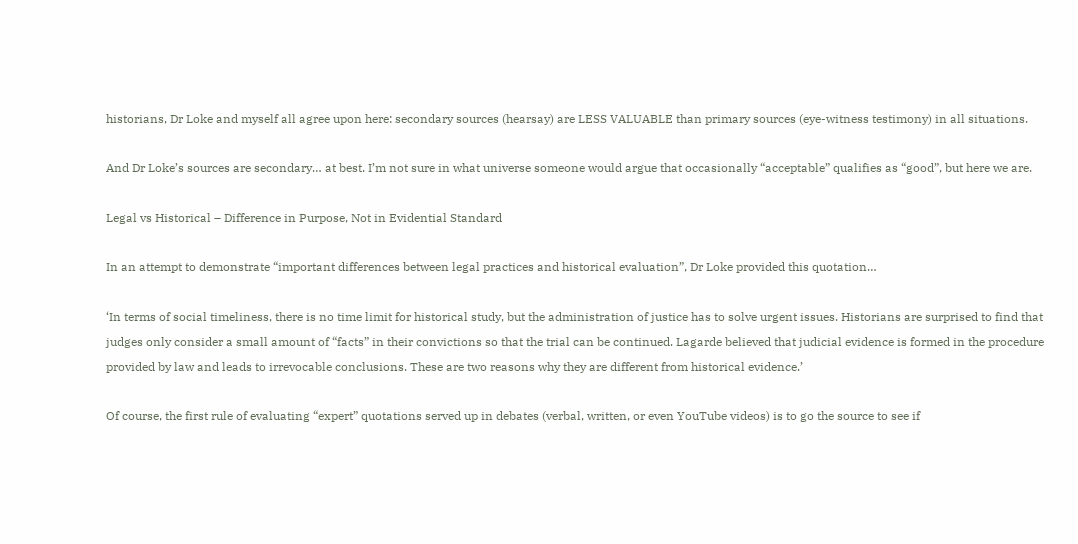historians, Dr Loke and myself all agree upon here: secondary sources (hearsay) are LESS VALUABLE than primary sources (eye-witness testimony) in all situations.

And Dr Loke’s sources are secondary… at best. I’m not sure in what universe someone would argue that occasionally “acceptable” qualifies as “good”, but here we are.

Legal vs Historical – Difference in Purpose, Not in Evidential Standard

In an attempt to demonstrate “important differences between legal practices and historical evaluation”, Dr Loke provided this quotation…

‘In terms of social timeliness, there is no time limit for historical study, but the administration of justice has to solve urgent issues. Historians are surprised to find that judges only consider a small amount of “facts” in their convictions so that the trial can be continued. Lagarde believed that judicial evidence is formed in the procedure provided by law and leads to irrevocable conclusions. These are two reasons why they are different from historical evidence.’

Of course, the first rule of evaluating “expert” quotations served up in debates (verbal, written, or even YouTube videos) is to go the source to see if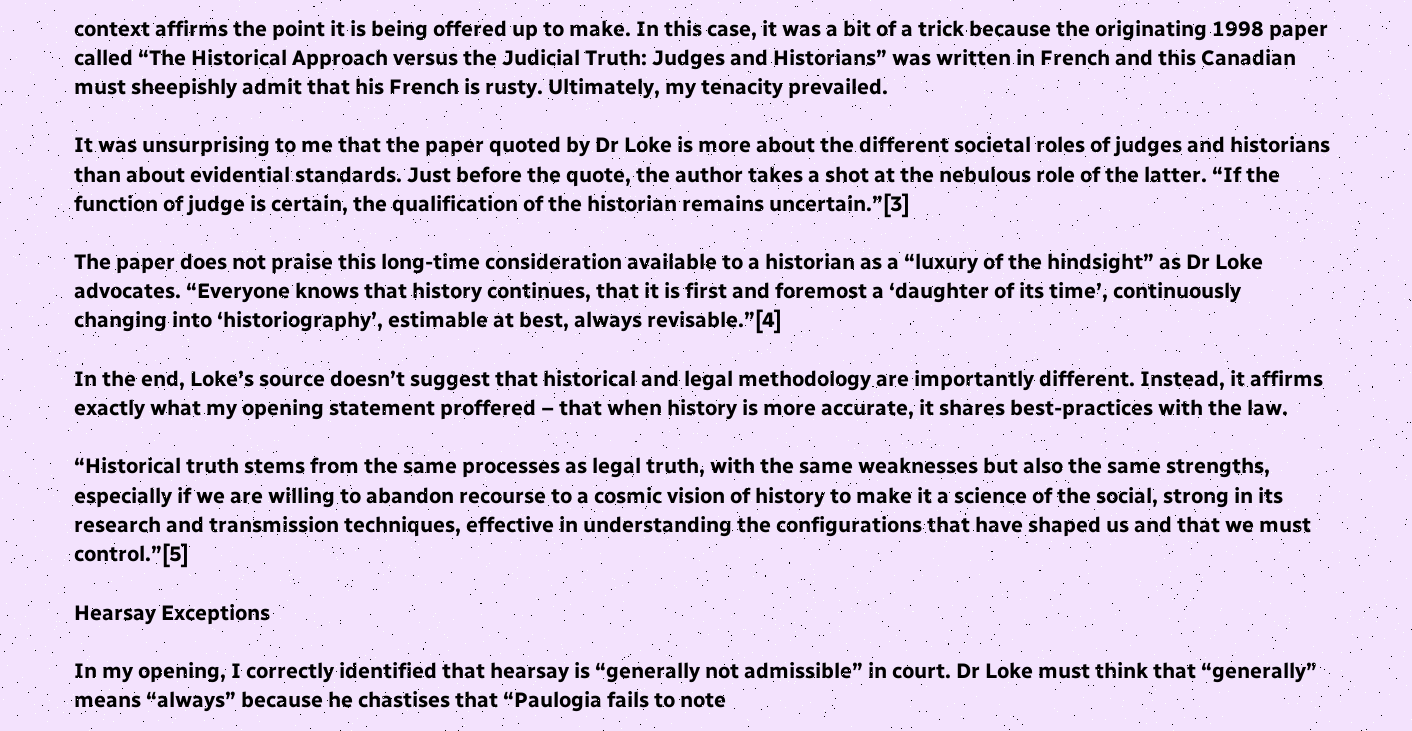context affirms the point it is being offered up to make. In this case, it was a bit of a trick because the originating 1998 paper called “The Historical Approach versus the Judicial Truth: Judges and Historians” was written in French and this Canadian must sheepishly admit that his French is rusty. Ultimately, my tenacity prevailed.

It was unsurprising to me that the paper quoted by Dr Loke is more about the different societal roles of judges and historians than about evidential standards. Just before the quote, the author takes a shot at the nebulous role of the latter. “If the function of judge is certain, the qualification of the historian remains uncertain.”[3]

The paper does not praise this long-time consideration available to a historian as a “luxury of the hindsight” as Dr Loke advocates. “Everyone knows that history continues, that it is first and foremost a ‘daughter of its time’, continuously changing into ‘historiography’, estimable at best, always revisable.”[4]

In the end, Loke’s source doesn’t suggest that historical and legal methodology are importantly different. Instead, it affirms exactly what my opening statement proffered – that when history is more accurate, it shares best-practices with the law.

“Historical truth stems from the same processes as legal truth, with the same weaknesses but also the same strengths, especially if we are willing to abandon recourse to a cosmic vision of history to make it a science of the social, strong in its research and transmission techniques, effective in understanding the configurations that have shaped us and that we must control.”[5]

Hearsay Exceptions

In my opening, I correctly identified that hearsay is “generally not admissible” in court. Dr Loke must think that “generally” means “always” because he chastises that “Paulogia fails to note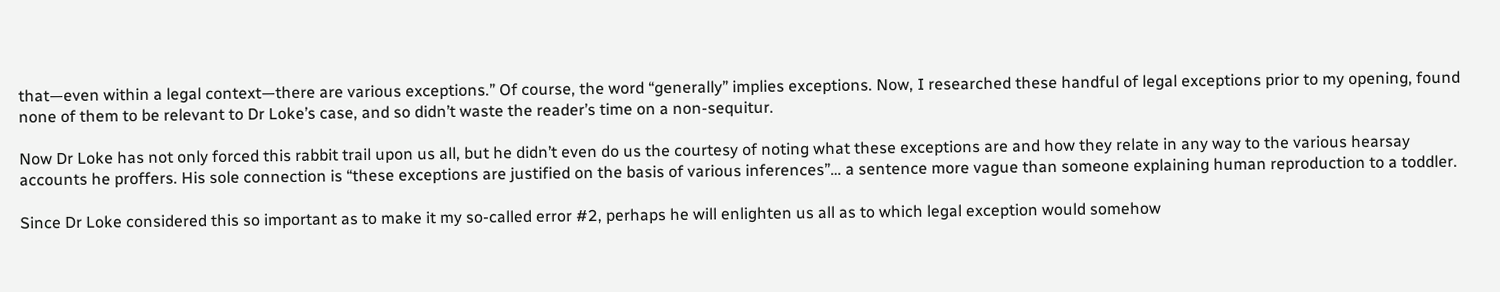that—even within a legal context—there are various exceptions.” Of course, the word “generally” implies exceptions. Now, I researched these handful of legal exceptions prior to my opening, found none of them to be relevant to Dr Loke’s case, and so didn’t waste the reader’s time on a non-sequitur.

Now Dr Loke has not only forced this rabbit trail upon us all, but he didn’t even do us the courtesy of noting what these exceptions are and how they relate in any way to the various hearsay accounts he proffers. His sole connection is “these exceptions are justified on the basis of various inferences”… a sentence more vague than someone explaining human reproduction to a toddler.

Since Dr Loke considered this so important as to make it my so-called error #2, perhaps he will enlighten us all as to which legal exception would somehow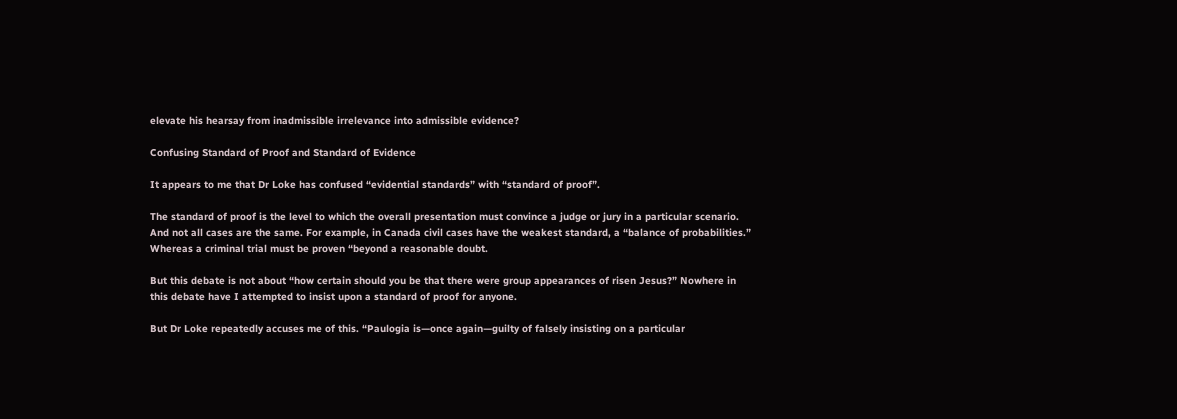elevate his hearsay from inadmissible irrelevance into admissible evidence?

Confusing Standard of Proof and Standard of Evidence

It appears to me that Dr Loke has confused “evidential standards” with “standard of proof”.

The standard of proof is the level to which the overall presentation must convince a judge or jury in a particular scenario. And not all cases are the same. For example, in Canada civil cases have the weakest standard, a “balance of probabilities.” Whereas a criminal trial must be proven “beyond a reasonable doubt.

But this debate is not about “how certain should you be that there were group appearances of risen Jesus?” Nowhere in this debate have I attempted to insist upon a standard of proof for anyone.

But Dr Loke repeatedly accuses me of this. “Paulogia is—once again—guilty of falsely insisting on a particular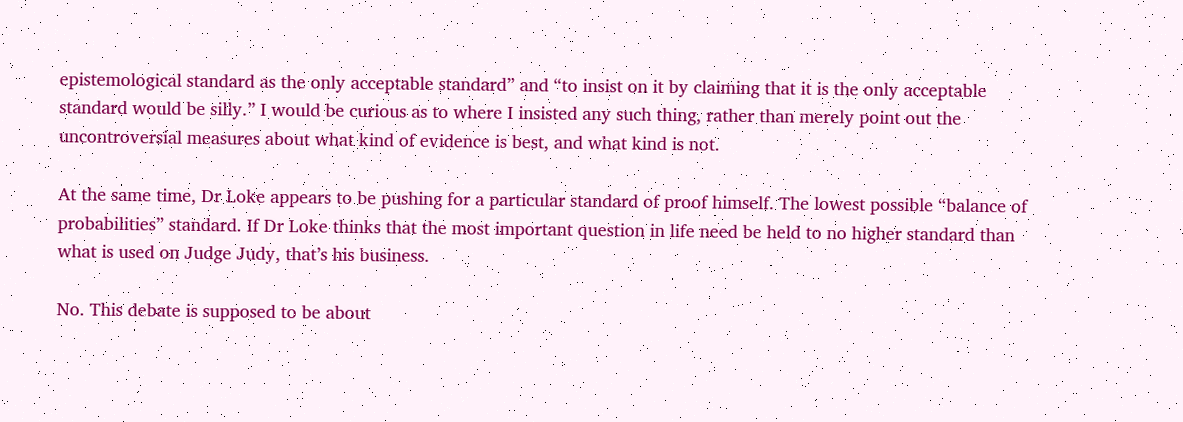epistemological standard as the only acceptable standard” and “to insist on it by claiming that it is the only acceptable standard would be silly.” I would be curious as to where I insisted any such thing, rather than merely point out the uncontroversial measures about what kind of evidence is best, and what kind is not.

At the same time, Dr Loke appears to be pushing for a particular standard of proof himself. The lowest possible “balance of probabilities” standard. If Dr Loke thinks that the most important question in life need be held to no higher standard than what is used on Judge Judy, that’s his business.

No. This debate is supposed to be about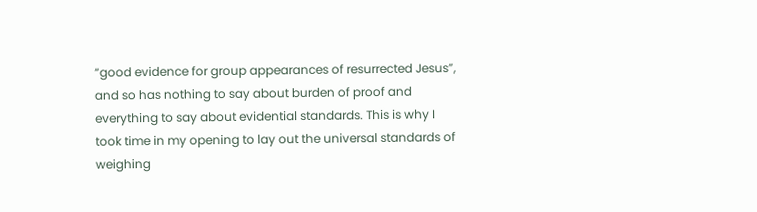“good evidence for group appearances of resurrected Jesus”, and so has nothing to say about burden of proof and everything to say about evidential standards. This is why I took time in my opening to lay out the universal standards of weighing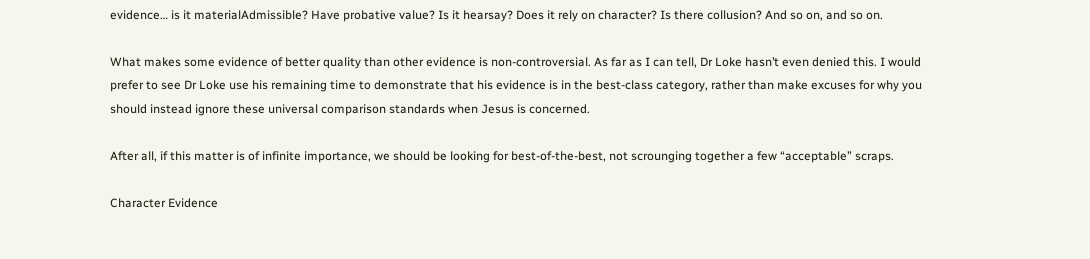evidence… is it materialAdmissible? Have probative value? Is it hearsay? Does it rely on character? Is there collusion? And so on, and so on.

What makes some evidence of better quality than other evidence is non-controversial. As far as I can tell, Dr Loke hasn’t even denied this. I would prefer to see Dr Loke use his remaining time to demonstrate that his evidence is in the best-class category, rather than make excuses for why you should instead ignore these universal comparison standards when Jesus is concerned.

After all, if this matter is of infinite importance, we should be looking for best-of-the-best, not scrounging together a few “acceptable” scraps.

Character Evidence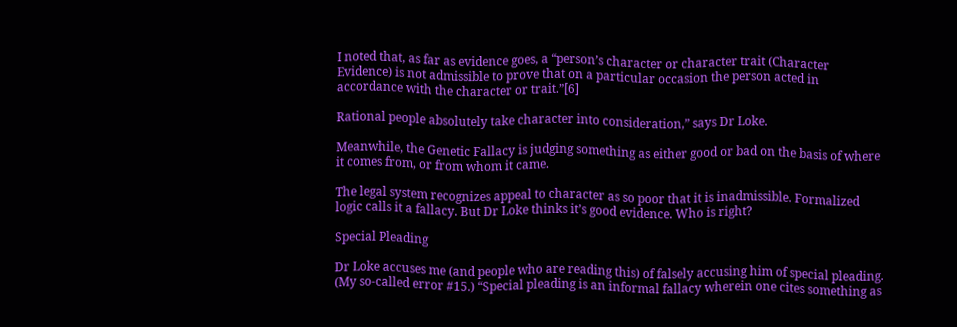I noted that, as far as evidence goes, a “person’s character or character trait (Character Evidence) is not admissible to prove that on a particular occasion the person acted in accordance with the character or trait.”[6]

Rational people absolutely take character into consideration,” says Dr Loke.

Meanwhile, the Genetic Fallacy is judging something as either good or bad on the basis of where it comes from, or from whom it came.

The legal system recognizes appeal to character as so poor that it is inadmissible. Formalized logic calls it a fallacy. But Dr Loke thinks it’s good evidence. Who is right?

Special Pleading

Dr Loke accuses me (and people who are reading this) of falsely accusing him of special pleading. (My so-called error #15.) “Special pleading is an informal fallacy wherein one cites something as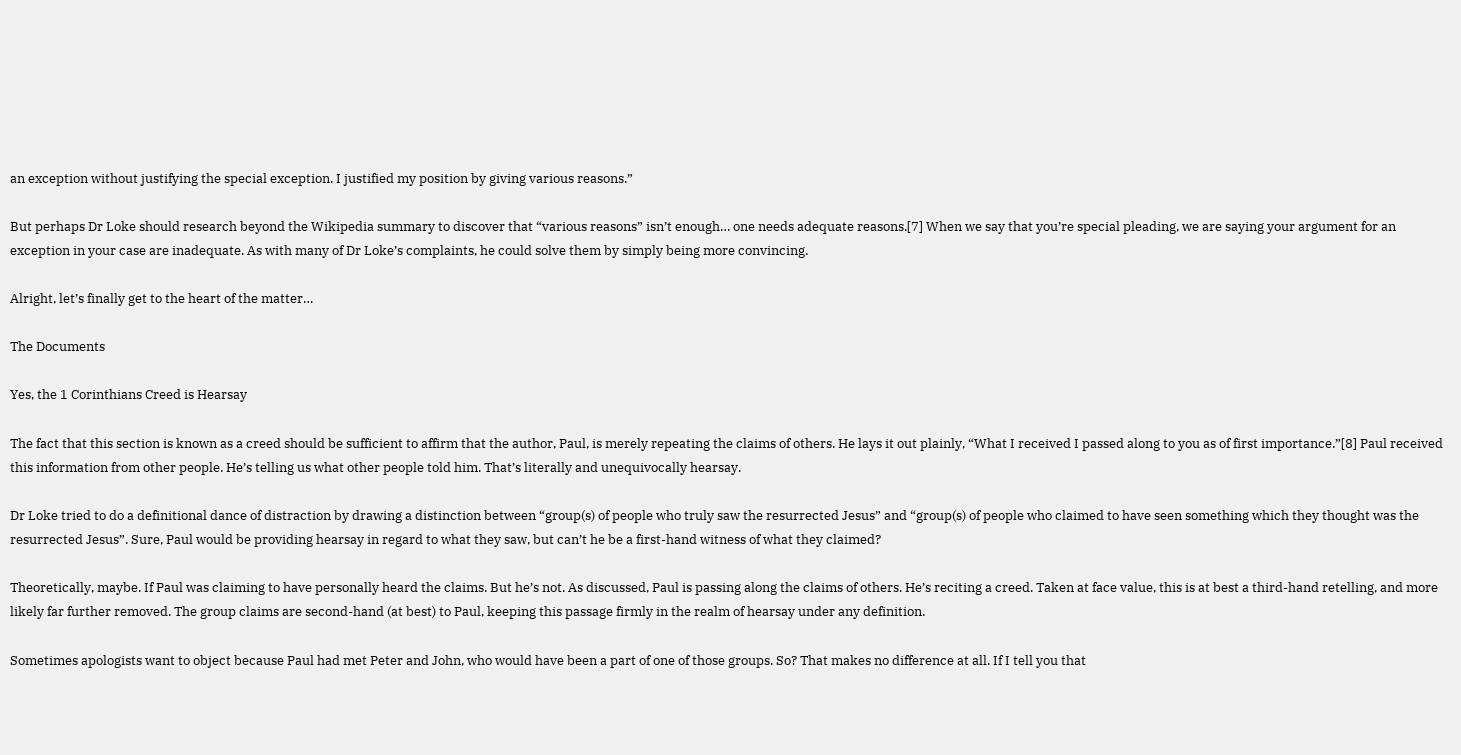an exception without justifying the special exception. I justified my position by giving various reasons.”

But perhaps Dr Loke should research beyond the Wikipedia summary to discover that “various reasons” isn’t enough… one needs adequate reasons.[7] When we say that you’re special pleading, we are saying your argument for an exception in your case are inadequate. As with many of Dr Loke’s complaints, he could solve them by simply being more convincing.

Alright, let’s finally get to the heart of the matter…

The Documents

Yes, the 1 Corinthians Creed is Hearsay

The fact that this section is known as a creed should be sufficient to affirm that the author, Paul, is merely repeating the claims of others. He lays it out plainly, “What I received I passed along to you as of first importance.”[8] Paul received this information from other people. He’s telling us what other people told him. That’s literally and unequivocally hearsay.

Dr Loke tried to do a definitional dance of distraction by drawing a distinction between “group(s) of people who truly saw the resurrected Jesus” and “group(s) of people who claimed to have seen something which they thought was the resurrected Jesus”. Sure, Paul would be providing hearsay in regard to what they saw, but can’t he be a first-hand witness of what they claimed?

Theoretically, maybe. If Paul was claiming to have personally heard the claims. But he’s not. As discussed, Paul is passing along the claims of others. He’s reciting a creed. Taken at face value, this is at best a third-hand retelling, and more likely far further removed. The group claims are second-hand (at best) to Paul, keeping this passage firmly in the realm of hearsay under any definition.

Sometimes apologists want to object because Paul had met Peter and John, who would have been a part of one of those groups. So? That makes no difference at all. If I tell you that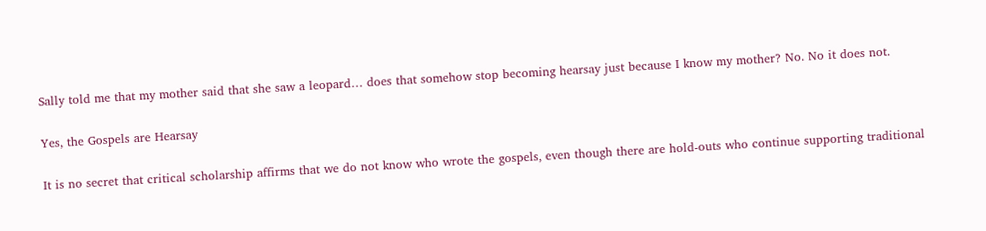Sally told me that my mother said that she saw a leopard… does that somehow stop becoming hearsay just because I know my mother? No. No it does not.

Yes, the Gospels are Hearsay

It is no secret that critical scholarship affirms that we do not know who wrote the gospels, even though there are hold-outs who continue supporting traditional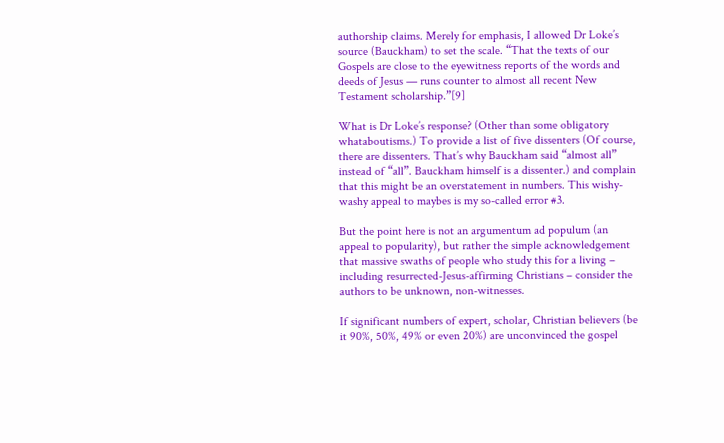authorship claims. Merely for emphasis, I allowed Dr Loke’s source (Bauckham) to set the scale. “That the texts of our Gospels are close to the eyewitness reports of the words and deeds of Jesus — runs counter to almost all recent New Testament scholarship.”[9]

What is Dr Loke’s response? (Other than some obligatory whataboutisms.) To provide a list of five dissenters (Of course, there are dissenters. That’s why Bauckham said “almost all” instead of “all”. Bauckham himself is a dissenter.) and complain that this might be an overstatement in numbers. This wishy-washy appeal to maybes is my so-called error #3.

But the point here is not an argumentum ad populum (an appeal to popularity), but rather the simple acknowledgement that massive swaths of people who study this for a living – including resurrected-Jesus-affirming Christians – consider the authors to be unknown, non-witnesses.

If significant numbers of expert, scholar, Christian believers (be it 90%, 50%, 49% or even 20%) are unconvinced the gospel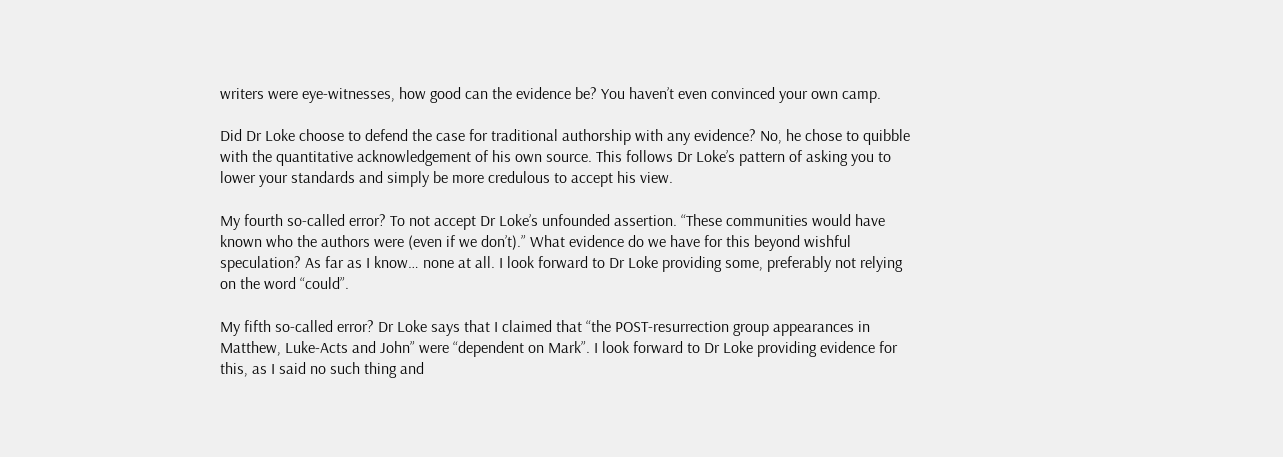writers were eye-witnesses, how good can the evidence be? You haven’t even convinced your own camp.

Did Dr Loke choose to defend the case for traditional authorship with any evidence? No, he chose to quibble with the quantitative acknowledgement of his own source. This follows Dr Loke’s pattern of asking you to lower your standards and simply be more credulous to accept his view.

My fourth so-called error? To not accept Dr Loke’s unfounded assertion. “These communities would have known who the authors were (even if we don’t).” What evidence do we have for this beyond wishful speculation? As far as I know… none at all. I look forward to Dr Loke providing some, preferably not relying on the word “could”.

My fifth so-called error? Dr Loke says that I claimed that “the POST-resurrection group appearances in Matthew, Luke-Acts and John” were “dependent on Mark”. I look forward to Dr Loke providing evidence for this, as I said no such thing and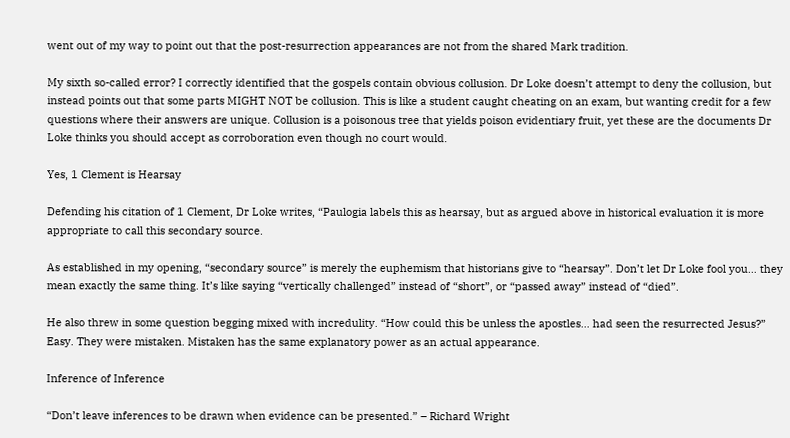went out of my way to point out that the post-resurrection appearances are not from the shared Mark tradition.

My sixth so-called error? I correctly identified that the gospels contain obvious collusion. Dr Loke doesn’t attempt to deny the collusion, but instead points out that some parts MIGHT NOT be collusion. This is like a student caught cheating on an exam, but wanting credit for a few questions where their answers are unique. Collusion is a poisonous tree that yields poison evidentiary fruit, yet these are the documents Dr Loke thinks you should accept as corroboration even though no court would.

Yes, 1 Clement is Hearsay

Defending his citation of 1 Clement, Dr Loke writes, “Paulogia labels this as hearsay, but as argued above in historical evaluation it is more appropriate to call this secondary source.

As established in my opening, “secondary source” is merely the euphemism that historians give to “hearsay”. Don’t let Dr Loke fool you… they mean exactly the same thing. It’s like saying “vertically challenged” instead of “short”, or “passed away” instead of “died”.

He also threw in some question begging mixed with incredulity. “How could this be unless the apostles… had seen the resurrected Jesus?” Easy. They were mistaken. Mistaken has the same explanatory power as an actual appearance.

Inference of Inference

“Don’t leave inferences to be drawn when evidence can be presented.” – Richard Wright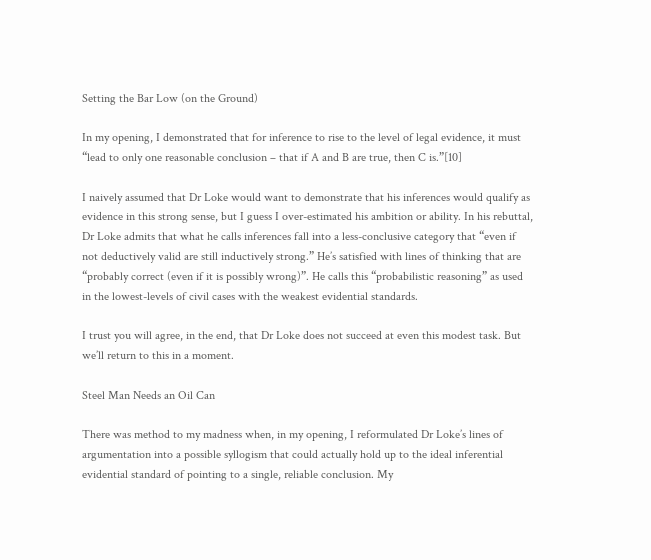Setting the Bar Low (on the Ground)

In my opening, I demonstrated that for inference to rise to the level of legal evidence, it must “lead to only one reasonable conclusion – that if A and B are true, then C is.”[10]

I naively assumed that Dr Loke would want to demonstrate that his inferences would qualify as evidence in this strong sense, but I guess I over-estimated his ambition or ability. In his rebuttal, Dr Loke admits that what he calls inferences fall into a less-conclusive category that “even if not deductively valid are still inductively strong.” He’s satisfied with lines of thinking that are “probably correct (even if it is possibly wrong)”. He calls this “probabilistic reasoning” as used in the lowest-levels of civil cases with the weakest evidential standards.

I trust you will agree, in the end, that Dr Loke does not succeed at even this modest task. But we’ll return to this in a moment.

Steel Man Needs an Oil Can

There was method to my madness when, in my opening, I reformulated Dr Loke’s lines of argumentation into a possible syllogism that could actually hold up to the ideal inferential evidential standard of pointing to a single, reliable conclusion. My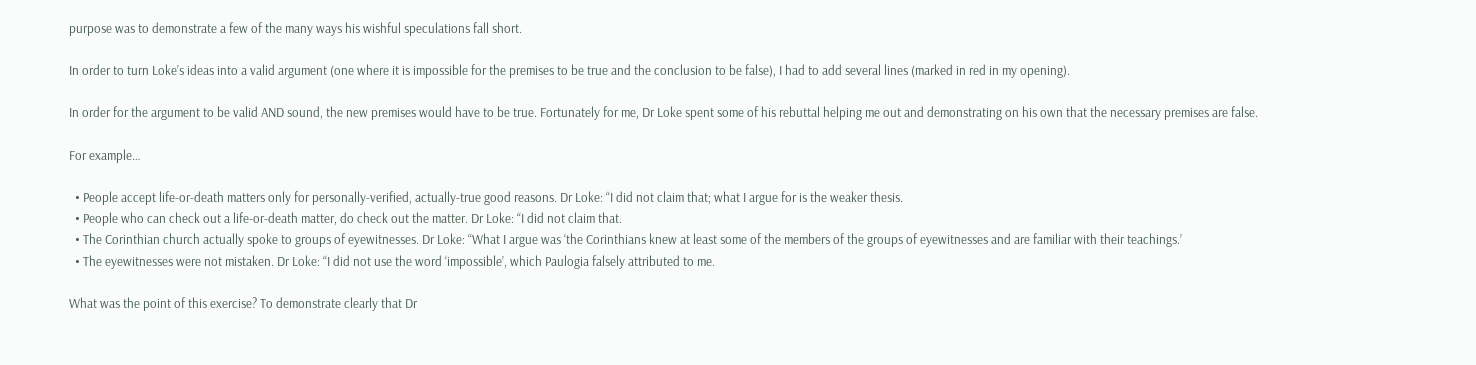purpose was to demonstrate a few of the many ways his wishful speculations fall short.

In order to turn Loke’s ideas into a valid argument (one where it is impossible for the premises to be true and the conclusion to be false), I had to add several lines (marked in red in my opening).

In order for the argument to be valid AND sound, the new premises would have to be true. Fortunately for me, Dr Loke spent some of his rebuttal helping me out and demonstrating on his own that the necessary premises are false.

For example…

  • People accept life-or-death matters only for personally-verified, actually-true good reasons. Dr Loke: “I did not claim that; what I argue for is the weaker thesis.
  • People who can check out a life-or-death matter, do check out the matter. Dr Loke: “I did not claim that.
  • The Corinthian church actually spoke to groups of eyewitnesses. Dr Loke: “What I argue was ‘the Corinthians knew at least some of the members of the groups of eyewitnesses and are familiar with their teachings.’
  • The eyewitnesses were not mistaken. Dr Loke: “I did not use the word ‘impossible’, which Paulogia falsely attributed to me.

What was the point of this exercise? To demonstrate clearly that Dr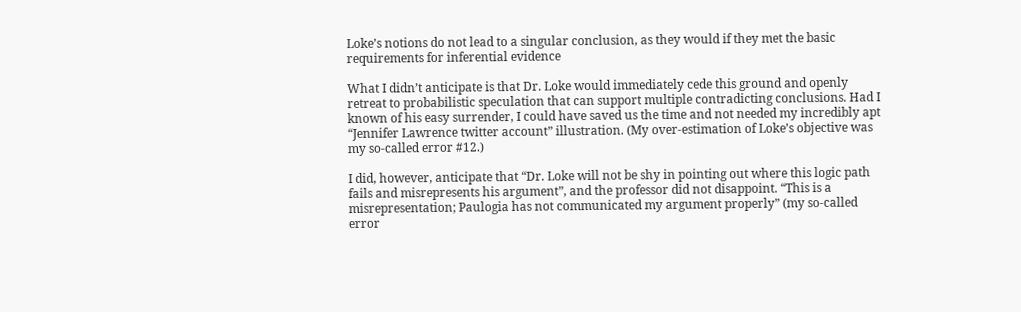Loke’s notions do not lead to a singular conclusion, as they would if they met the basic requirements for inferential evidence

What I didn’t anticipate is that Dr. Loke would immediately cede this ground and openly retreat to probabilistic speculation that can support multiple contradicting conclusions. Had I known of his easy surrender, I could have saved us the time and not needed my incredibly apt “Jennifer Lawrence twitter account” illustration. (My over-estimation of Loke’s objective was my so-called error #12.)

I did, however, anticipate that “Dr. Loke will not be shy in pointing out where this logic path fails and misrepresents his argument”, and the professor did not disappoint. “This is a misrepresentation; Paulogia has not communicated my argument properly” (my so-called error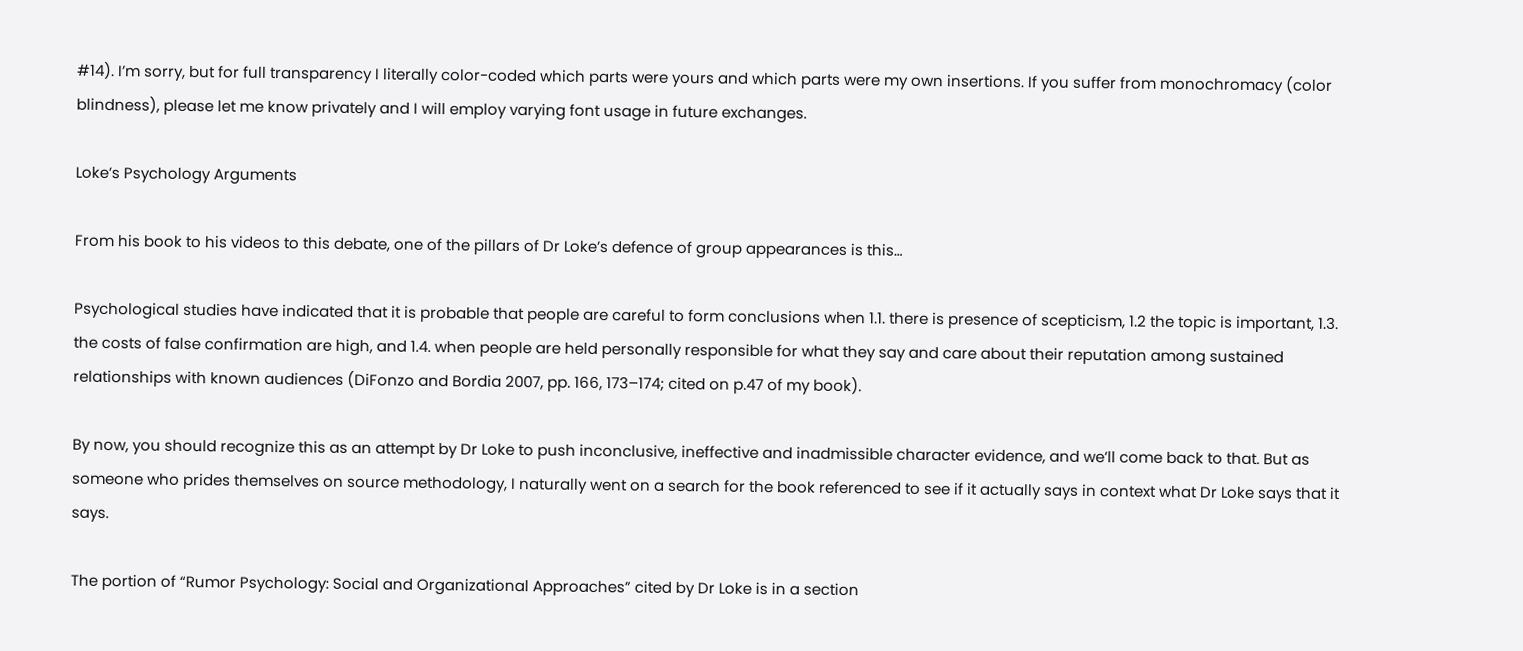#14). I’m sorry, but for full transparency I literally color-coded which parts were yours and which parts were my own insertions. If you suffer from monochromacy (color blindness), please let me know privately and I will employ varying font usage in future exchanges.

Loke’s Psychology Arguments

From his book to his videos to this debate, one of the pillars of Dr Loke’s defence of group appearances is this…

Psychological studies have indicated that it is probable that people are careful to form conclusions when 1.1. there is presence of scepticism, 1.2 the topic is important, 1.3. the costs of false confirmation are high, and 1.4. when people are held personally responsible for what they say and care about their reputation among sustained relationships with known audiences (DiFonzo and Bordia 2007, pp. 166, 173–174; cited on p.47 of my book).

By now, you should recognize this as an attempt by Dr Loke to push inconclusive, ineffective and inadmissible character evidence, and we’ll come back to that. But as someone who prides themselves on source methodology, I naturally went on a search for the book referenced to see if it actually says in context what Dr Loke says that it says.

The portion of “Rumor Psychology: Social and Organizational Approaches” cited by Dr Loke is in a section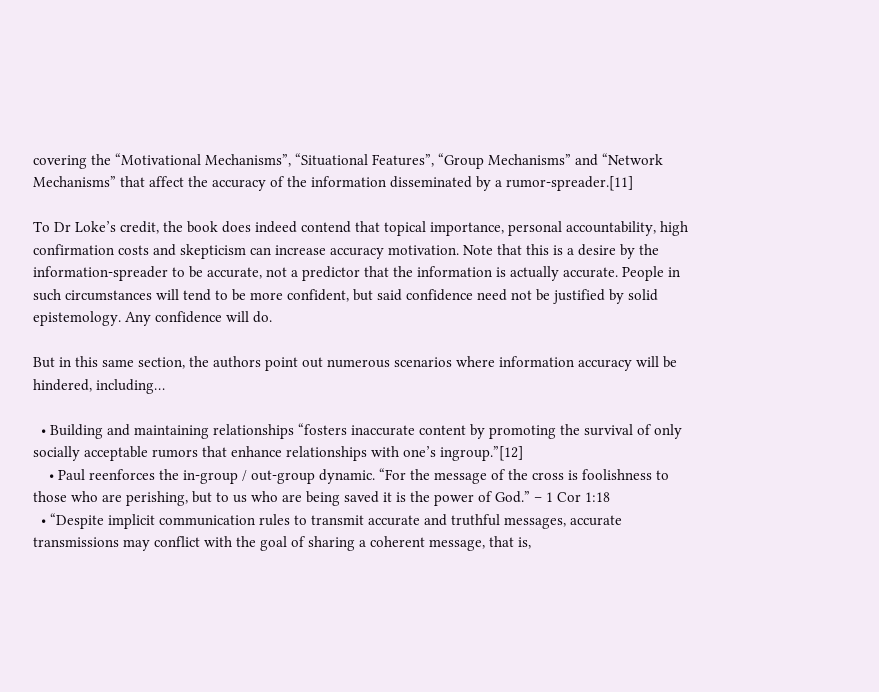covering the “Motivational Mechanisms”, “Situational Features”, “Group Mechanisms” and “Network Mechanisms” that affect the accuracy of the information disseminated by a rumor-spreader.[11]

To Dr Loke’s credit, the book does indeed contend that topical importance, personal accountability, high confirmation costs and skepticism can increase accuracy motivation. Note that this is a desire by the information-spreader to be accurate, not a predictor that the information is actually accurate. People in such circumstances will tend to be more confident, but said confidence need not be justified by solid epistemology. Any confidence will do.

But in this same section, the authors point out numerous scenarios where information accuracy will be hindered, including…

  • Building and maintaining relationships “fosters inaccurate content by promoting the survival of only socially acceptable rumors that enhance relationships with one’s ingroup.”[12]
    • Paul reenforces the in-group / out-group dynamic. “For the message of the cross is foolishness to those who are perishing, but to us who are being saved it is the power of God.” – 1 Cor 1:18
  • “Despite implicit communication rules to transmit accurate and truthful messages, accurate transmissions may conflict with the goal of sharing a coherent message, that is,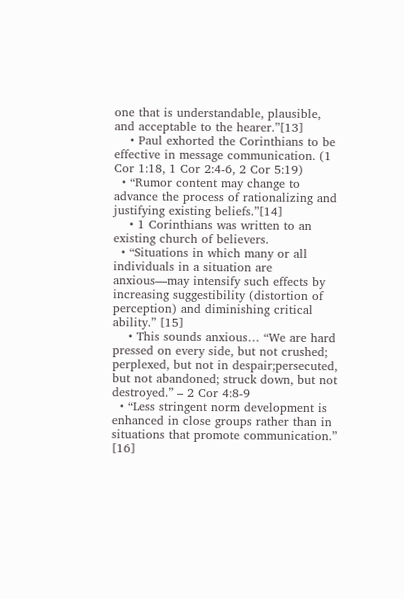one that is understandable, plausible, and acceptable to the hearer.”[13]
    • Paul exhorted the Corinthians to be effective in message communication. (1 Cor 1:18, 1 Cor 2:4-6, 2 Cor 5:19)
  • “Rumor content may change to advance the process of rationalizing and justifying existing beliefs.”[14]
    • 1 Corinthians was written to an existing church of believers.
  • “Situations in which many or all individuals in a situation are anxious—may intensify such effects by increasing suggestibility (distortion of perception) and diminishing critical ability.” [15]
    • This sounds anxious… “We are hard pressed on every side, but not crushed; perplexed, but not in despair;persecuted, but not abandoned; struck down, but not destroyed.” – 2 Cor 4:8-9
  • “Less stringent norm development is enhanced in close groups rather than in situations that promote communication.” [16]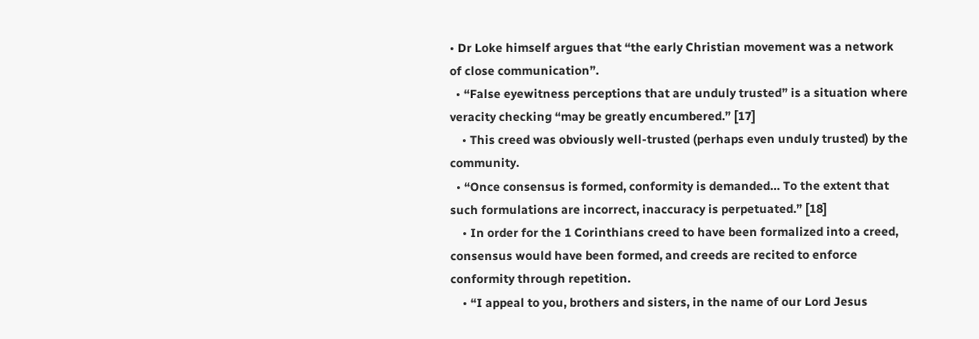• Dr Loke himself argues that “the early Christian movement was a network of close communication”.
  • “False eyewitness perceptions that are unduly trusted” is a situation where veracity checking “may be greatly encumbered.” [17]
    • This creed was obviously well-trusted (perhaps even unduly trusted) by the community.
  • “Once consensus is formed, conformity is demanded… To the extent that such formulations are incorrect, inaccuracy is perpetuated.” [18]
    • In order for the 1 Corinthians creed to have been formalized into a creed, consensus would have been formed, and creeds are recited to enforce conformity through repetition.
    • “I appeal to you, brothers and sisters, in the name of our Lord Jesus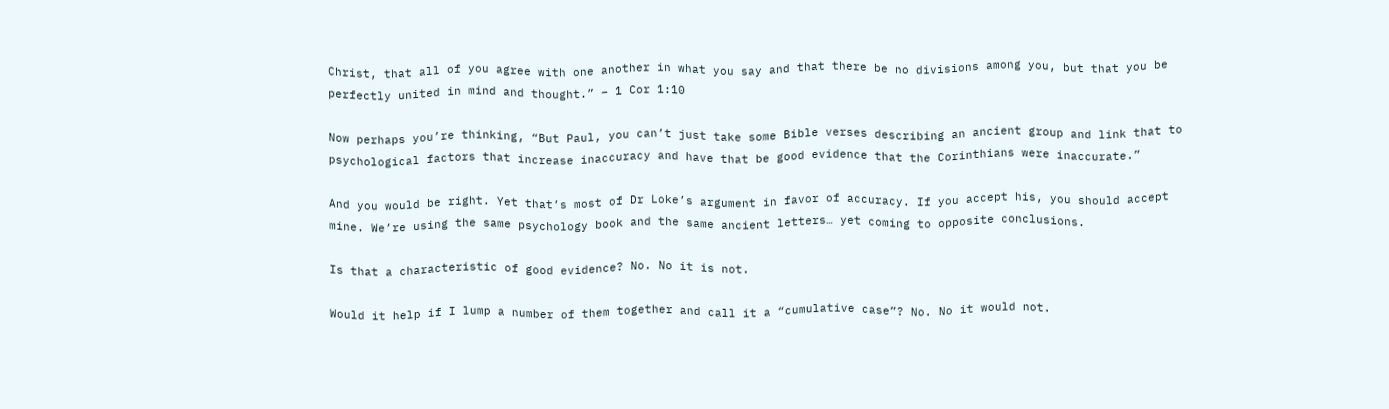Christ, that all of you agree with one another in what you say and that there be no divisions among you, but that you be perfectly united in mind and thought.” – 1 Cor 1:10

Now perhaps you’re thinking, “But Paul, you can’t just take some Bible verses describing an ancient group and link that to psychological factors that increase inaccuracy and have that be good evidence that the Corinthians were inaccurate.”

And you would be right. Yet that’s most of Dr Loke’s argument in favor of accuracy. If you accept his, you should accept mine. We’re using the same psychology book and the same ancient letters… yet coming to opposite conclusions.

Is that a characteristic of good evidence? No. No it is not.

Would it help if I lump a number of them together and call it a “cumulative case”? No. No it would not.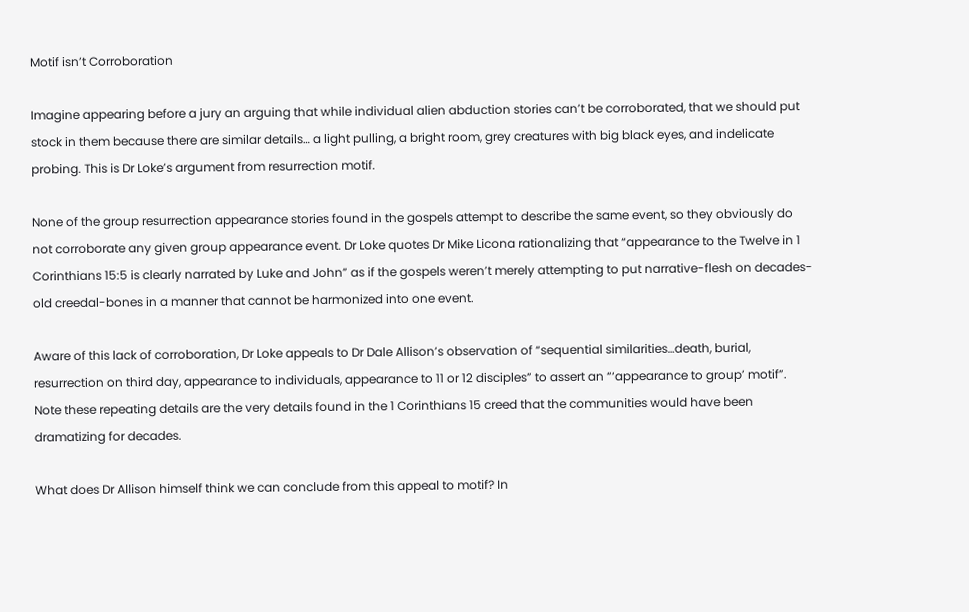Motif isn’t Corroboration

Imagine appearing before a jury an arguing that while individual alien abduction stories can’t be corroborated, that we should put stock in them because there are similar details… a light pulling, a bright room, grey creatures with big black eyes, and indelicate probing. This is Dr Loke’s argument from resurrection motif.

None of the group resurrection appearance stories found in the gospels attempt to describe the same event, so they obviously do not corroborate any given group appearance event. Dr Loke quotes Dr Mike Licona rationalizing that “appearance to the Twelve in 1 Corinthians 15:5 is clearly narrated by Luke and John” as if the gospels weren’t merely attempting to put narrative-flesh on decades-old creedal-bones in a manner that cannot be harmonized into one event.

Aware of this lack of corroboration, Dr Loke appeals to Dr Dale Allison’s observation of “sequential similarities…death, burial, resurrection on third day, appearance to individuals, appearance to 11 or 12 disciples” to assert an “‘appearance to group’ motif”. Note these repeating details are the very details found in the 1 Corinthians 15 creed that the communities would have been dramatizing for decades.

What does Dr Allison himself think we can conclude from this appeal to motif? In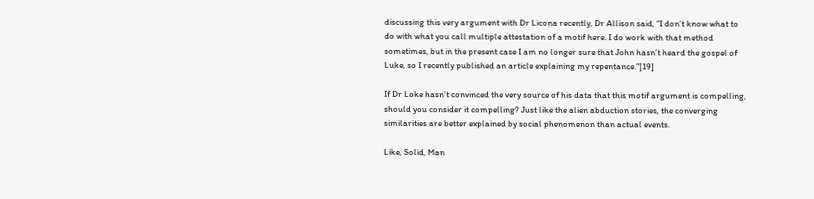discussing this very argument with Dr Licona recently, Dr Allison said, “I don’t know what to do with what you call multiple attestation of a motif here. I do work with that method sometimes, but in the present case I am no longer sure that John hasn’t heard the gospel of Luke, so I recently published an article explaining my repentance.”[19]

If Dr Loke hasn’t convinced the very source of his data that this motif argument is compelling, should you consider it compelling? Just like the alien abduction stories, the converging similarities are better explained by social phenomenon than actual events.

Like, Solid, Man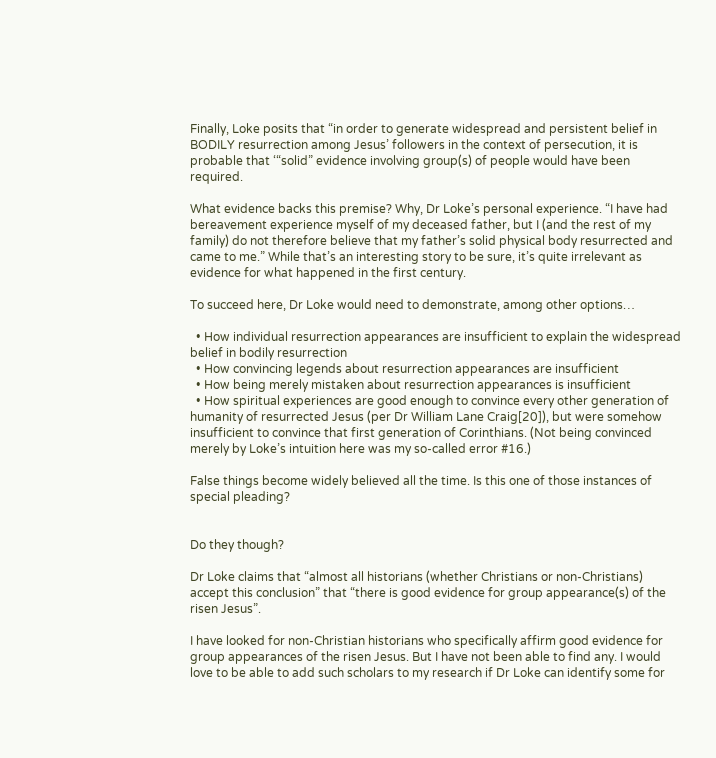Finally, Loke posits that “in order to generate widespread and persistent belief in BODILY resurrection among Jesus’ followers in the context of persecution, it is probable that ‘“solid” evidence involving group(s) of people would have been required.

What evidence backs this premise? Why, Dr Loke’s personal experience. “I have had bereavement experience myself of my deceased father, but I (and the rest of my family) do not therefore believe that my father’s solid physical body resurrected and came to me.” While that’s an interesting story to be sure, it’s quite irrelevant as evidence for what happened in the first century.

To succeed here, Dr Loke would need to demonstrate, among other options…

  • How individual resurrection appearances are insufficient to explain the widespread belief in bodily resurrection
  • How convincing legends about resurrection appearances are insufficient
  • How being merely mistaken about resurrection appearances is insufficient
  • How spiritual experiences are good enough to convince every other generation of humanity of resurrected Jesus (per Dr William Lane Craig[20]), but were somehow insufficient to convince that first generation of Corinthians. (Not being convinced merely by Loke’s intuition here was my so-called error #16.)

False things become widely believed all the time. Is this one of those instances of special pleading?


Do they though?

Dr Loke claims that “almost all historians (whether Christians or non-Christians) accept this conclusion” that “there is good evidence for group appearance(s) of the risen Jesus”.

I have looked for non-Christian historians who specifically affirm good evidence for group appearances of the risen Jesus. But I have not been able to find any. I would love to be able to add such scholars to my research if Dr Loke can identify some for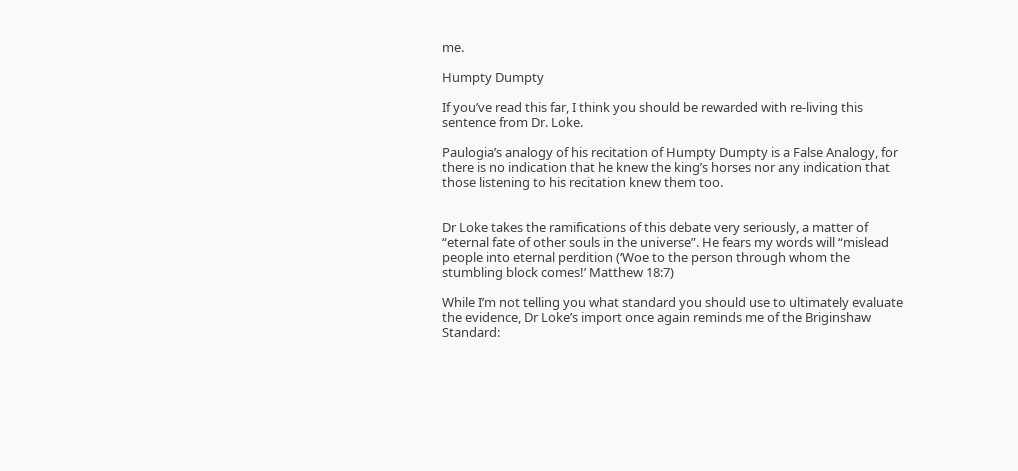me.

Humpty Dumpty

If you’ve read this far, I think you should be rewarded with re-living this sentence from Dr. Loke.

Paulogia’s analogy of his recitation of Humpty Dumpty is a False Analogy, for there is no indication that he knew the king’s horses nor any indication that those listening to his recitation knew them too.


Dr Loke takes the ramifications of this debate very seriously, a matter of “eternal fate of other souls in the universe”. He fears my words will “mislead people into eternal perdition (‘Woe to the person through whom the stumbling block comes!’ Matthew 18:7)

While I’m not telling you what standard you should use to ultimately evaluate the evidence, Dr Loke’s import once again reminds me of the Briginshaw Standard: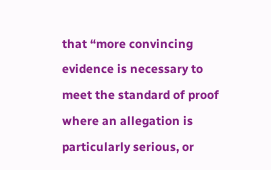that “more convincing evidence is necessary to meet the standard of proof where an allegation is particularly serious, or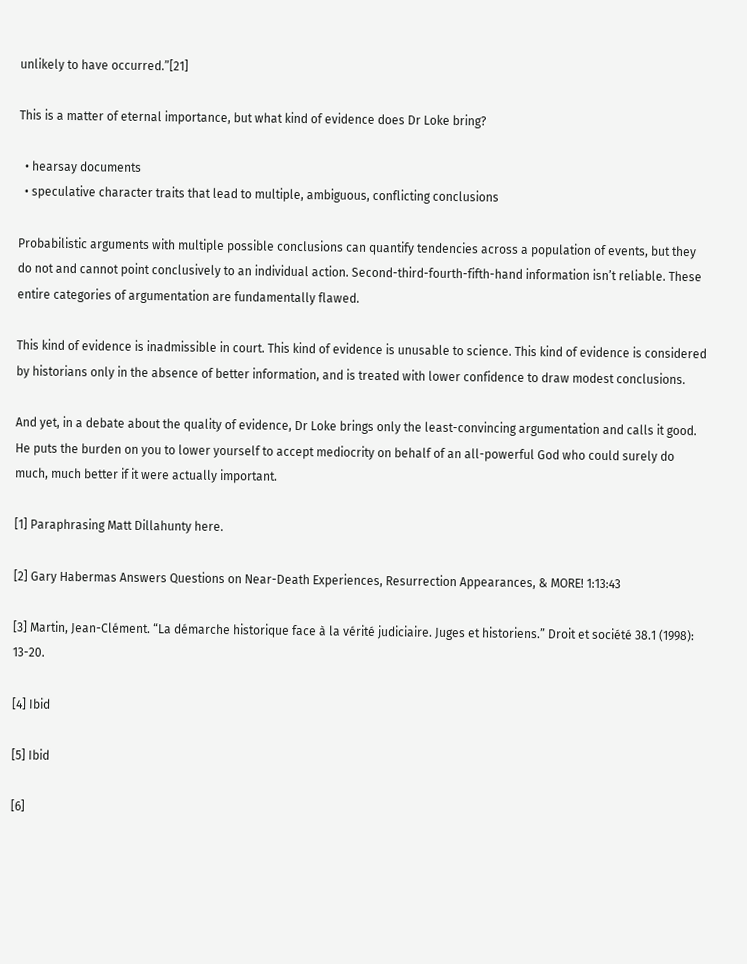unlikely to have occurred.”[21]

This is a matter of eternal importance, but what kind of evidence does Dr Loke bring?

  • hearsay documents
  • speculative character traits that lead to multiple, ambiguous, conflicting conclusions

Probabilistic arguments with multiple possible conclusions can quantify tendencies across a population of events, but they do not and cannot point conclusively to an individual action. Second-third-fourth-fifth-hand information isn’t reliable. These entire categories of argumentation are fundamentally flawed.

This kind of evidence is inadmissible in court. This kind of evidence is unusable to science. This kind of evidence is considered by historians only in the absence of better information, and is treated with lower confidence to draw modest conclusions.

And yet, in a debate about the quality of evidence, Dr Loke brings only the least-convincing argumentation and calls it good. He puts the burden on you to lower yourself to accept mediocrity on behalf of an all-powerful God who could surely do much, much better if it were actually important.

[1] Paraphrasing Matt Dillahunty here.

[2] Gary Habermas Answers Questions on Near-Death Experiences, Resurrection Appearances, & MORE! 1:13:43

[3] Martin, Jean-Clément. “La démarche historique face à la vérité judiciaire. Juges et historiens.” Droit et société 38.1 (1998): 13-20.

[4] Ibid

[5] Ibid

[6]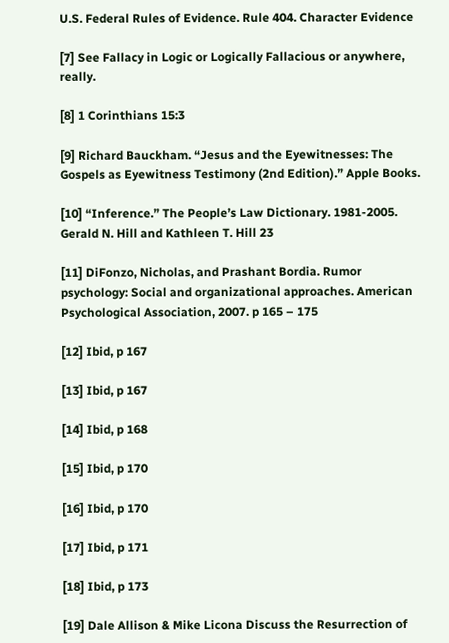U.S. Federal Rules of Evidence. Rule 404. Character Evidence

[7] See Fallacy in Logic or Logically Fallacious or anywhere, really.

[8] 1 Corinthians 15:3

[9] Richard Bauckham. “Jesus and the Eyewitnesses: The Gospels as Eyewitness Testimony (2nd Edition).” Apple Books.

[10] “Inference.” The People’s Law Dictionary. 1981-2005. Gerald N. Hill and Kathleen T. Hill 23

[11] DiFonzo, Nicholas, and Prashant Bordia. Rumor psychology: Social and organizational approaches. American Psychological Association, 2007. p 165 – 175

[12] Ibid, p 167

[13] Ibid, p 167

[14] Ibid, p 168

[15] Ibid, p 170

[16] Ibid, p 170

[17] Ibid, p 171

[18] Ibid, p 173

[19] Dale Allison & Mike Licona Discuss the Resurrection of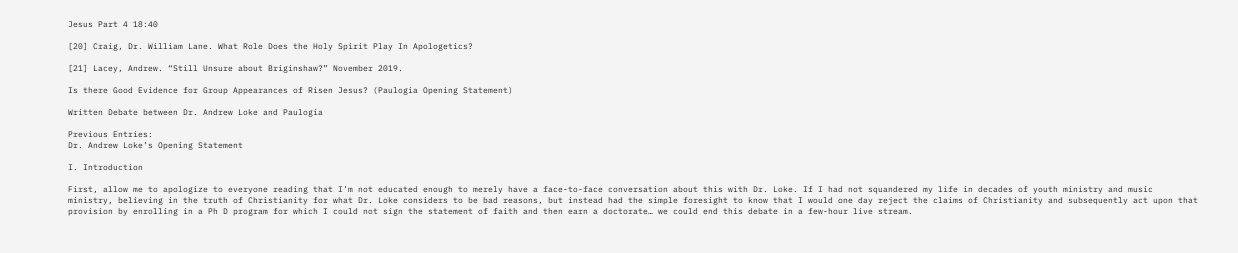Jesus Part 4 18:40

[20] Craig, Dr. William Lane. What Role Does the Holy Spirit Play In Apologetics?

[21] Lacey, Andrew. “Still Unsure about Briginshaw?” November 2019.

Is there Good Evidence for Group Appearances of Risen Jesus? (Paulogia Opening Statement)

Written Debate between Dr. Andrew Loke and Paulogia

Previous Entries:
Dr. Andrew Loke’s Opening Statement

I. Introduction

First, allow me to apologize to everyone reading that I’m not educated enough to merely have a face-to-face conversation about this with Dr. Loke. If I had not squandered my life in decades of youth ministry and music ministry, believing in the truth of Christianity for what Dr. Loke considers to be bad reasons, but instead had the simple foresight to know that I would one day reject the claims of Christianity and subsequently act upon that provision by enrolling in a Ph D program for which I could not sign the statement of faith and then earn a doctorate… we could end this debate in a few-hour live stream.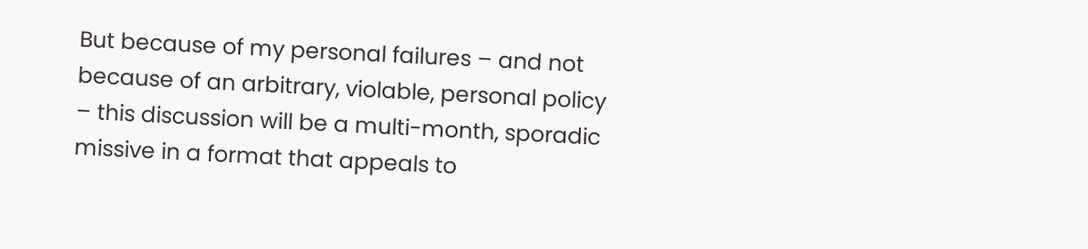But because of my personal failures – and not because of an arbitrary, violable, personal policy – this discussion will be a multi-month, sporadic missive in a format that appeals to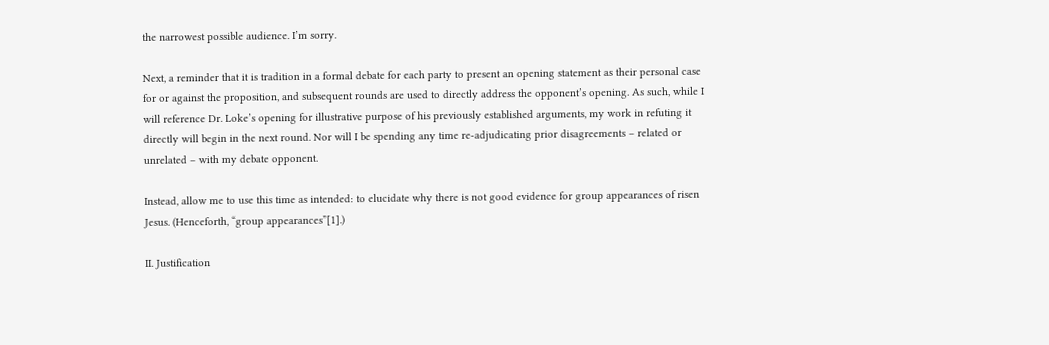the narrowest possible audience. I’m sorry.

Next, a reminder that it is tradition in a formal debate for each party to present an opening statement as their personal case for or against the proposition, and subsequent rounds are used to directly address the opponent’s opening. As such, while I will reference Dr. Loke’s opening for illustrative purpose of his previously established arguments, my work in refuting it directly will begin in the next round. Nor will I be spending any time re-adjudicating prior disagreements – related or unrelated – with my debate opponent.

Instead, allow me to use this time as intended: to elucidate why there is not good evidence for group appearances of risen Jesus. (Henceforth, “group appearances”[1].)

II. Justification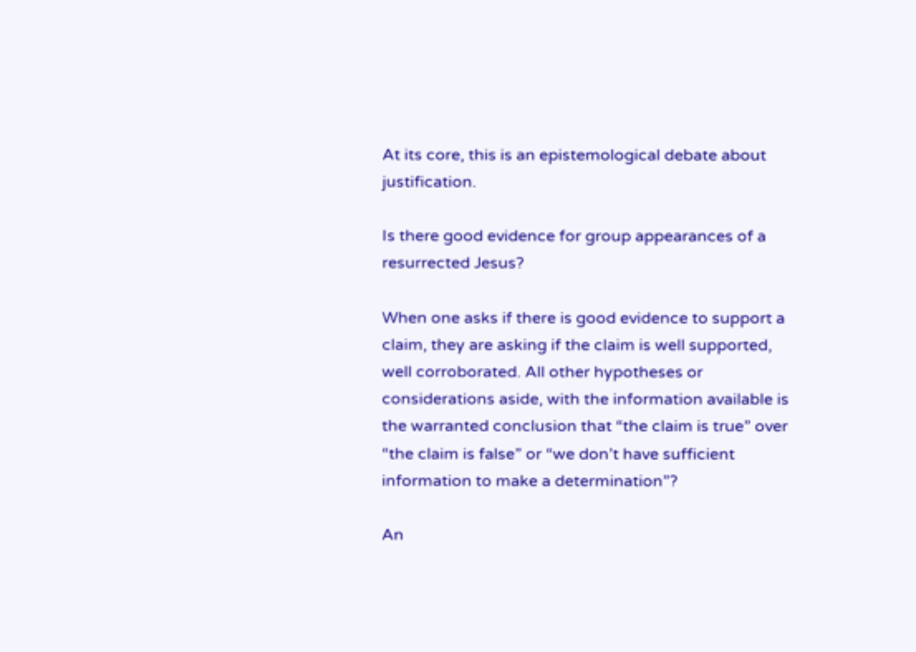At its core, this is an epistemological debate about justification.

Is there good evidence for group appearances of a resurrected Jesus?

When one asks if there is good evidence to support a claim, they are asking if the claim is well supported, well corroborated. All other hypotheses or considerations aside, with the information available is the warranted conclusion that “the claim is true” over “the claim is false” or “we don’t have sufficient information to make a determination”?

An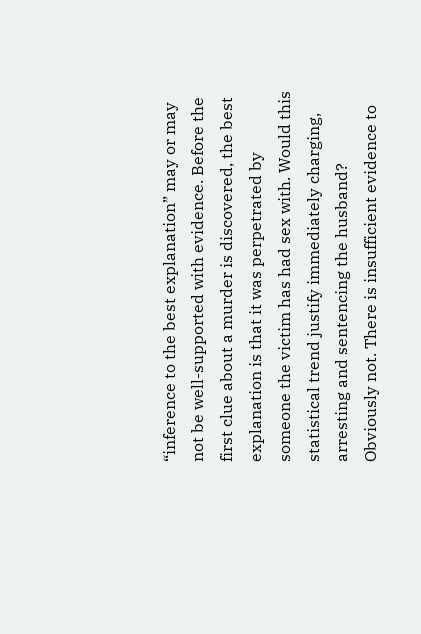“inference to the best explanation” may or may not be well-supported with evidence. Before the first clue about a murder is discovered, the best explanation is that it was perpetrated by someone the victim has had sex with. Would this statistical trend justify immediately charging, arresting and sentencing the husband? Obviously not. There is insufficient evidence to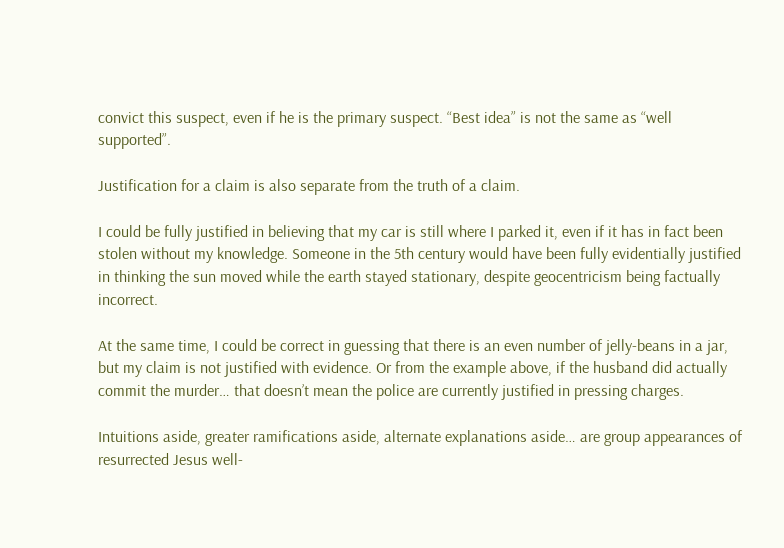convict this suspect, even if he is the primary suspect. “Best idea” is not the same as “well supported”.

Justification for a claim is also separate from the truth of a claim.

I could be fully justified in believing that my car is still where I parked it, even if it has in fact been stolen without my knowledge. Someone in the 5th century would have been fully evidentially justified in thinking the sun moved while the earth stayed stationary, despite geocentricism being factually incorrect.

At the same time, I could be correct in guessing that there is an even number of jelly-beans in a jar, but my claim is not justified with evidence. Or from the example above, if the husband did actually commit the murder… that doesn’t mean the police are currently justified in pressing charges.

Intuitions aside, greater ramifications aside, alternate explanations aside… are group appearances of resurrected Jesus well-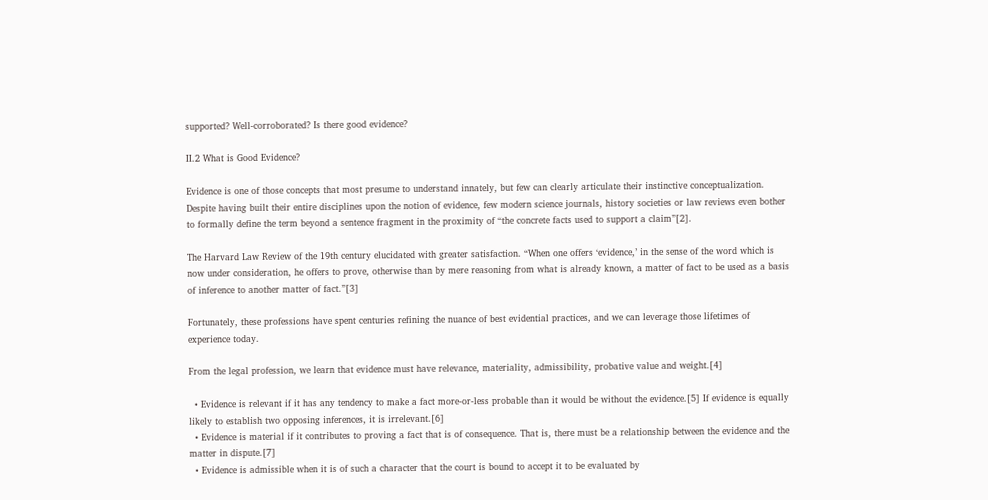supported? Well-corroborated? Is there good evidence?

II.2 What is Good Evidence?

Evidence is one of those concepts that most presume to understand innately, but few can clearly articulate their instinctive conceptualization. Despite having built their entire disciplines upon the notion of evidence, few modern science journals, history societies or law reviews even bother to formally define the term beyond a sentence fragment in the proximity of “the concrete facts used to support a claim”[2].

The Harvard Law Review of the 19th century elucidated with greater satisfaction. “When one offers ‘evidence,’ in the sense of the word which is now under consideration, he offers to prove, otherwise than by mere reasoning from what is already known, a matter of fact to be used as a basis of inference to another matter of fact.”[3]

Fortunately, these professions have spent centuries refining the nuance of best evidential practices, and we can leverage those lifetimes of experience today.

From the legal profession, we learn that evidence must have relevance, materiality, admissibility, probative value and weight.[4]

  • Evidence is relevant if it has any tendency to make a fact more-or-less probable than it would be without the evidence.[5] If evidence is equally likely to establish two opposing inferences, it is irrelevant.[6]
  • Evidence is material if it contributes to proving a fact that is of consequence. That is, there must be a relationship between the evidence and the matter in dispute.[7]
  • Evidence is admissible when it is of such a character that the court is bound to accept it to be evaluated by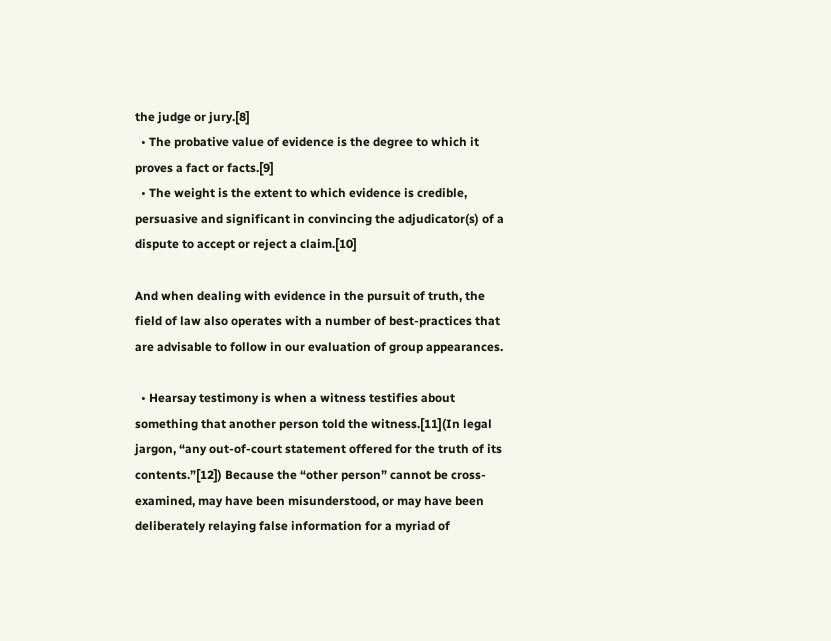the judge or jury.[8]
  • The probative value of evidence is the degree to which it proves a fact or facts.[9]
  • The weight is the extent to which evidence is credible, persuasive and significant in convincing the adjudicator(s) of a dispute to accept or reject a claim.[10]

And when dealing with evidence in the pursuit of truth, the field of law also operates with a number of best-practices that are advisable to follow in our evaluation of group appearances.

  • Hearsay testimony is when a witness testifies about something that another person told the witness.[11](In legal jargon, “any out-of-court statement offered for the truth of its contents.”[12]) Because the “other person” cannot be cross-examined, may have been misunderstood, or may have been deliberately relaying false information for a myriad of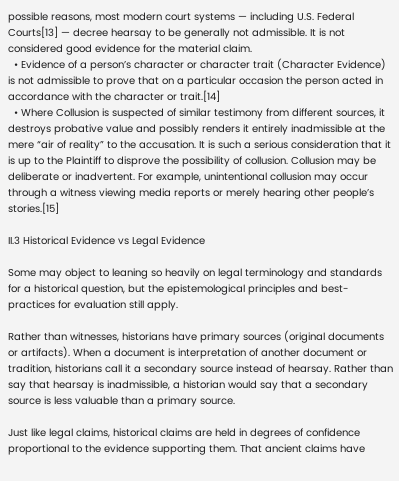possible reasons, most modern court systems — including U.S. Federal Courts[13] — decree hearsay to be generally not admissible. It is not considered good evidence for the material claim.
  • Evidence of a person’s character or character trait (Character Evidence) is not admissible to prove that on a particular occasion the person acted in accordance with the character or trait.[14]
  • Where Collusion is suspected of similar testimony from different sources, it destroys probative value and possibly renders it entirely inadmissible at the mere “air of reality” to the accusation. It is such a serious consideration that it is up to the Plaintiff to disprove the possibility of collusion. Collusion may be deliberate or inadvertent. For example, unintentional collusion may occur through a witness viewing media reports or merely hearing other people’s stories.[15]

II.3 Historical Evidence vs Legal Evidence

Some may object to leaning so heavily on legal terminology and standards for a historical question, but the epistemological principles and best-practices for evaluation still apply.

Rather than witnesses, historians have primary sources (original documents or artifacts). When a document is interpretation of another document or tradition, historians call it a secondary source instead of hearsay. Rather than say that hearsay is inadmissible, a historian would say that a secondary source is less valuable than a primary source.

Just like legal claims, historical claims are held in degrees of confidence proportional to the evidence supporting them. That ancient claims have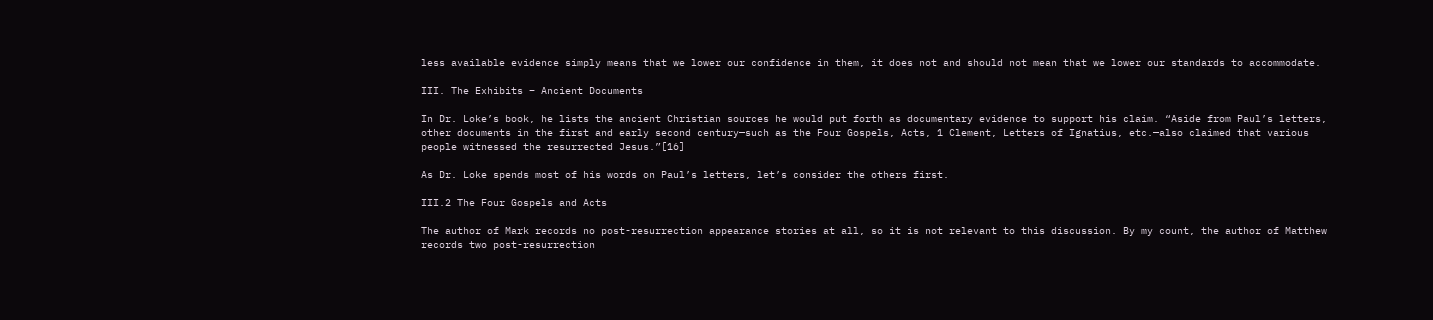less available evidence simply means that we lower our confidence in them, it does not and should not mean that we lower our standards to accommodate.

III. The Exhibits – Ancient Documents

In Dr. Loke’s book, he lists the ancient Christian sources he would put forth as documentary evidence to support his claim. “Aside from Paul’s letters, other documents in the first and early second century—such as the Four Gospels, Acts, 1 Clement, Letters of Ignatius, etc.—also claimed that various people witnessed the resurrected Jesus.”[16]

As Dr. Loke spends most of his words on Paul’s letters, let’s consider the others first.

III.2 The Four Gospels and Acts

The author of Mark records no post-resurrection appearance stories at all, so it is not relevant to this discussion. By my count, the author of Matthew records two post-resurrection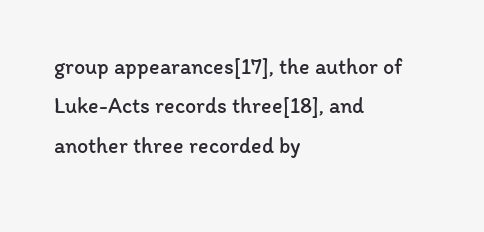group appearances[17], the author of Luke-Acts records three[18], and another three recorded by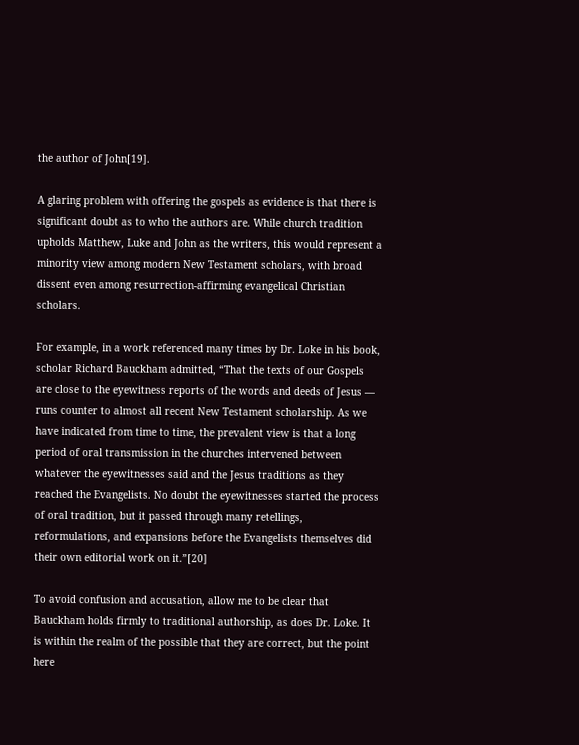the author of John[19].

A glaring problem with offering the gospels as evidence is that there is significant doubt as to who the authors are. While church tradition upholds Matthew, Luke and John as the writers, this would represent a minority view among modern New Testament scholars, with broad dissent even among resurrection-affirming evangelical Christian scholars.

For example, in a work referenced many times by Dr. Loke in his book, scholar Richard Bauckham admitted, “That the texts of our Gospels are close to the eyewitness reports of the words and deeds of Jesus — runs counter to almost all recent New Testament scholarship. As we have indicated from time to time, the prevalent view is that a long period of oral transmission in the churches intervened between whatever the eyewitnesses said and the Jesus traditions as they reached the Evangelists. No doubt the eyewitnesses started the process of oral tradition, but it passed through many retellings, reformulations, and expansions before the Evangelists themselves did their own editorial work on it.”[20]

To avoid confusion and accusation, allow me to be clear that Bauckham holds firmly to traditional authorship, as does Dr. Loke. It is within the realm of the possible that they are correct, but the point here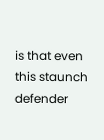is that even this staunch defender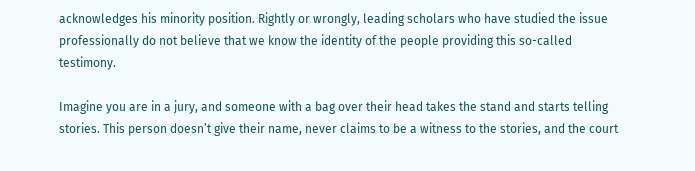acknowledges his minority position. Rightly or wrongly, leading scholars who have studied the issue professionally do not believe that we know the identity of the people providing this so-called testimony.

Imagine you are in a jury, and someone with a bag over their head takes the stand and starts telling stories. This person doesn’t give their name, never claims to be a witness to the stories, and the court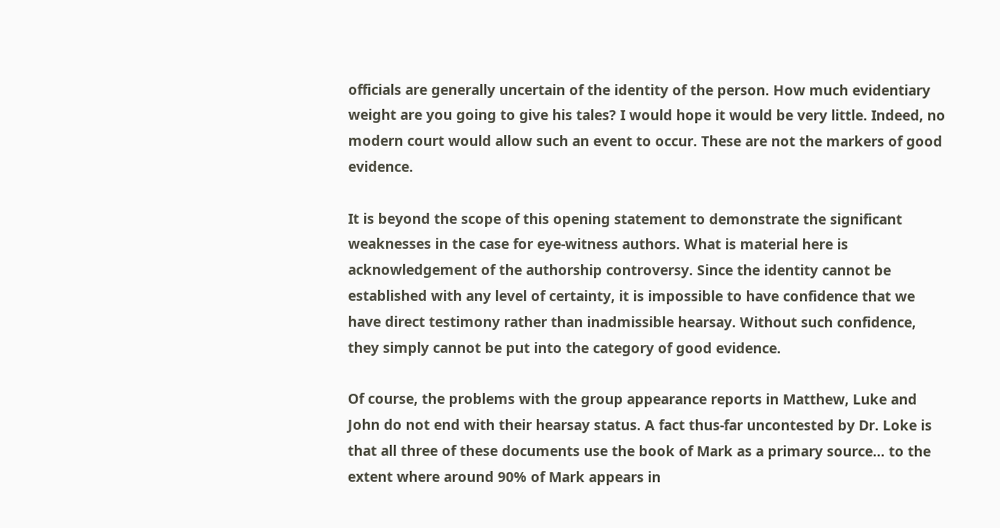officials are generally uncertain of the identity of the person. How much evidentiary weight are you going to give his tales? I would hope it would be very little. Indeed, no modern court would allow such an event to occur. These are not the markers of good evidence.

It is beyond the scope of this opening statement to demonstrate the significant weaknesses in the case for eye-witness authors. What is material here is acknowledgement of the authorship controversy. Since the identity cannot be established with any level of certainty, it is impossible to have confidence that we have direct testimony rather than inadmissible hearsay. Without such confidence, they simply cannot be put into the category of good evidence.

Of course, the problems with the group appearance reports in Matthew, Luke and John do not end with their hearsay status. A fact thus-far uncontested by Dr. Loke is that all three of these documents use the book of Mark as a primary source… to the extent where around 90% of Mark appears in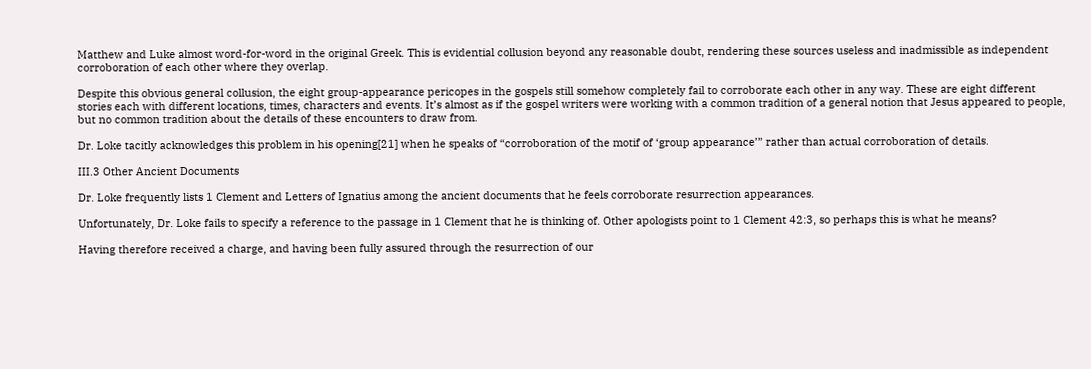Matthew and Luke almost word-for-word in the original Greek. This is evidential collusion beyond any reasonable doubt, rendering these sources useless and inadmissible as independent corroboration of each other where they overlap.

Despite this obvious general collusion, the eight group-appearance pericopes in the gospels still somehow completely fail to corroborate each other in any way. These are eight different stories each with different locations, times, characters and events. It’s almost as if the gospel writers were working with a common tradition of a general notion that Jesus appeared to people, but no common tradition about the details of these encounters to draw from.

Dr. Loke tacitly acknowledges this problem in his opening[21] when he speaks of “corroboration of the motif of ‘group appearance’” rather than actual corroboration of details.

III.3 Other Ancient Documents

Dr. Loke frequently lists 1 Clement and Letters of Ignatius among the ancient documents that he feels corroborate resurrection appearances.

Unfortunately, Dr. Loke fails to specify a reference to the passage in 1 Clement that he is thinking of. Other apologists point to 1 Clement 42:3, so perhaps this is what he means?

Having therefore received a charge, and having been fully assured through the resurrection of our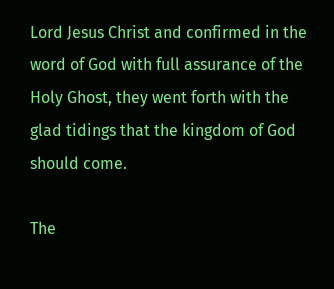Lord Jesus Christ and confirmed in the word of God with full assurance of the Holy Ghost, they went forth with the glad tidings that the kingdom of God should come.

The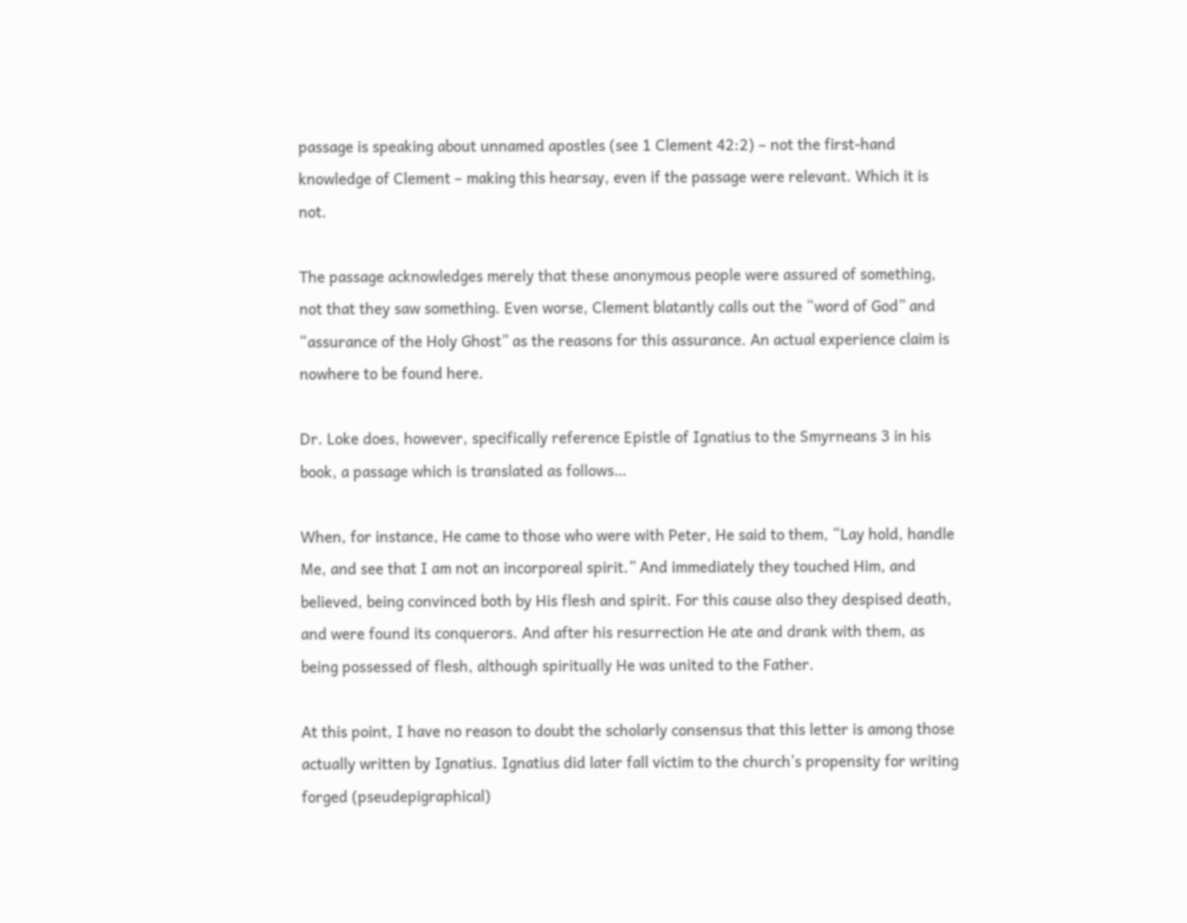passage is speaking about unnamed apostles (see 1 Clement 42:2) – not the first-hand knowledge of Clement – making this hearsay, even if the passage were relevant. Which it is not.

The passage acknowledges merely that these anonymous people were assured of something, not that they saw something. Even worse, Clement blatantly calls out the “word of God” and “assurance of the Holy Ghost” as the reasons for this assurance. An actual experience claim is nowhere to be found here.

Dr. Loke does, however, specifically reference Epistle of Ignatius to the Smyrneans 3 in his book, a passage which is translated as follows…

When, for instance, He came to those who were with Peter, He said to them, “Lay hold, handle Me, and see that I am not an incorporeal spirit.” And immediately they touched Him, and believed, being convinced both by His flesh and spirit. For this cause also they despised death, and were found its conquerors. And after his resurrection He ate and drank with them, as being possessed of flesh, although spiritually He was united to the Father.

At this point, I have no reason to doubt the scholarly consensus that this letter is among those actually written by Ignatius. Ignatius did later fall victim to the church’s propensity for writing forged (pseudepigraphical)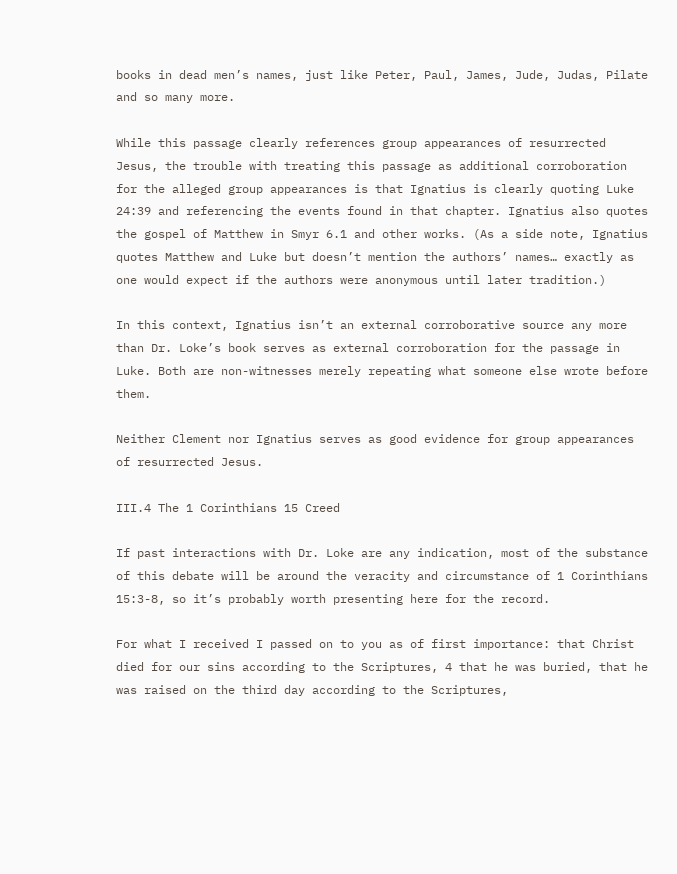books in dead men’s names, just like Peter, Paul, James, Jude, Judas, Pilate and so many more.

While this passage clearly references group appearances of resurrected Jesus, the trouble with treating this passage as additional corroboration for the alleged group appearances is that Ignatius is clearly quoting Luke 24:39 and referencing the events found in that chapter. Ignatius also quotes the gospel of Matthew in Smyr 6.1 and other works. (As a side note, Ignatius quotes Matthew and Luke but doesn’t mention the authors’ names… exactly as one would expect if the authors were anonymous until later tradition.)

In this context, Ignatius isn’t an external corroborative source any more than Dr. Loke’s book serves as external corroboration for the passage in Luke. Both are non-witnesses merely repeating what someone else wrote before them.

Neither Clement nor Ignatius serves as good evidence for group appearances of resurrected Jesus.

III.4 The 1 Corinthians 15 Creed

If past interactions with Dr. Loke are any indication, most of the substance of this debate will be around the veracity and circumstance of 1 Corinthians 15:3-8, so it’s probably worth presenting here for the record.

For what I received I passed on to you as of first importance: that Christ died for our sins according to the Scriptures, 4 that he was buried, that he was raised on the third day according to the Scriptures,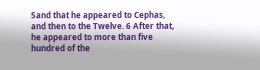5and that he appeared to Cephas, and then to the Twelve. 6 After that, he appeared to more than five hundred of the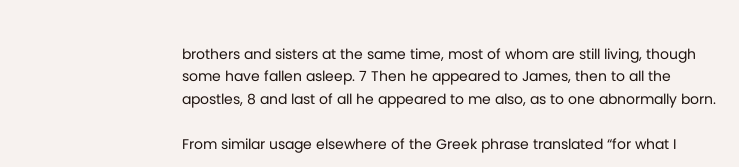brothers and sisters at the same time, most of whom are still living, though some have fallen asleep. 7 Then he appeared to James, then to all the apostles, 8 and last of all he appeared to me also, as to one abnormally born.

From similar usage elsewhere of the Greek phrase translated “for what I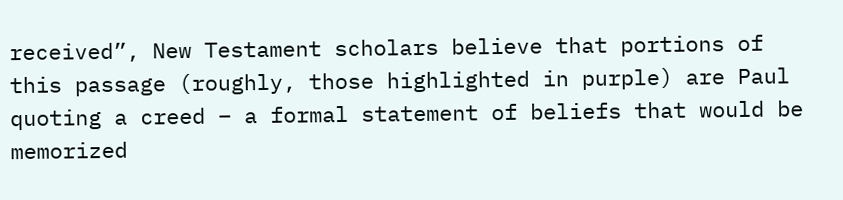received”, New Testament scholars believe that portions of this passage (roughly, those highlighted in purple) are Paul quoting a creed – a formal statement of beliefs that would be memorized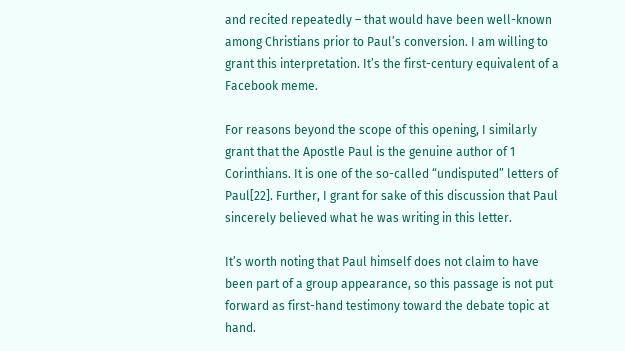and recited repeatedly – that would have been well-known among Christians prior to Paul’s conversion. I am willing to grant this interpretation. It’s the first-century equivalent of a Facebook meme.

For reasons beyond the scope of this opening, I similarly grant that the Apostle Paul is the genuine author of 1 Corinthians. It is one of the so-called “undisputed” letters of Paul[22]. Further, I grant for sake of this discussion that Paul sincerely believed what he was writing in this letter.

It’s worth noting that Paul himself does not claim to have been part of a group appearance, so this passage is not put forward as first-hand testimony toward the debate topic at hand.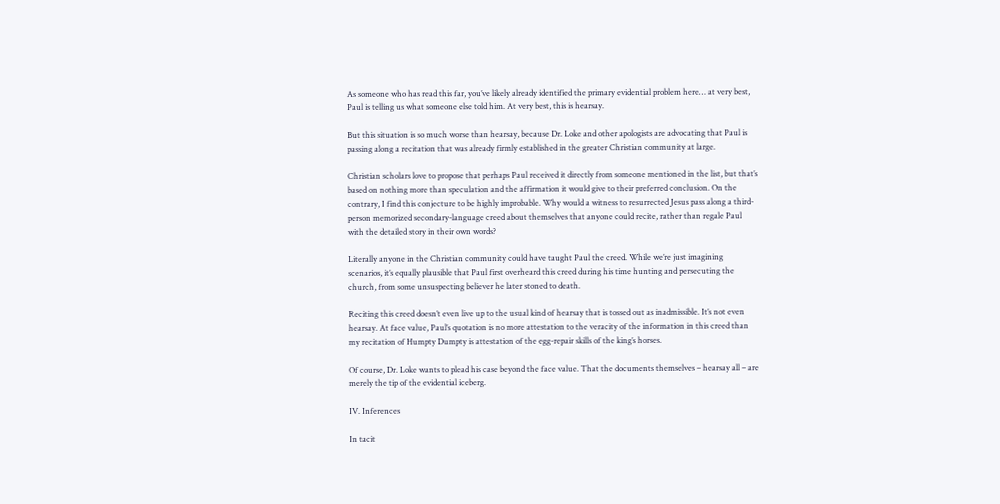As someone who has read this far, you’ve likely already identified the primary evidential problem here… at very best, Paul is telling us what someone else told him. At very best, this is hearsay.

But this situation is so much worse than hearsay, because Dr. Loke and other apologists are advocating that Paul is passing along a recitation that was already firmly established in the greater Christian community at large.

Christian scholars love to propose that perhaps Paul received it directly from someone mentioned in the list, but that’s based on nothing more than speculation and the affirmation it would give to their preferred conclusion. On the contrary, I find this conjecture to be highly improbable. Why would a witness to resurrected Jesus pass along a third-person memorized secondary-language creed about themselves that anyone could recite, rather than regale Paul with the detailed story in their own words?

Literally anyone in the Christian community could have taught Paul the creed. While we’re just imagining scenarios, it’s equally plausible that Paul first overheard this creed during his time hunting and persecuting the church, from some unsuspecting believer he later stoned to death.

Reciting this creed doesn’t even live up to the usual kind of hearsay that is tossed out as inadmissible. It’s not even hearsay. At face value, Paul’s quotation is no more attestation to the veracity of the information in this creed than my recitation of Humpty Dumpty is attestation of the egg-repair skills of the king’s horses.

Of course, Dr. Loke wants to plead his case beyond the face value. That the documents themselves – hearsay all – are merely the tip of the evidential iceberg.

IV. Inferences

In tacit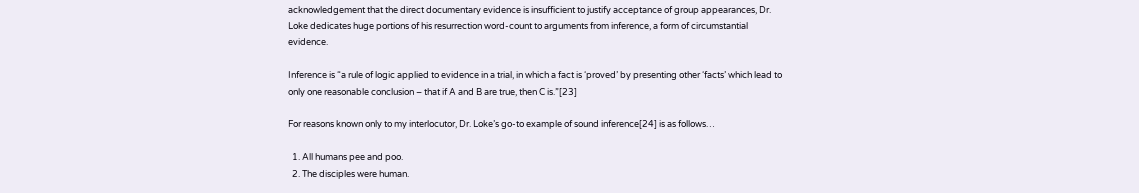acknowledgement that the direct documentary evidence is insufficient to justify acceptance of group appearances, Dr. Loke dedicates huge portions of his resurrection word-count to arguments from inference, a form of circumstantial evidence.

Inference is “a rule of logic applied to evidence in a trial, in which a fact is ‘proved’ by presenting other ‘facts’ which lead to only one reasonable conclusion – that if A and B are true, then C is.”[23]

For reasons known only to my interlocutor, Dr. Loke’s go-to example of sound inference[24] is as follows…

  1. All humans pee and poo.
  2. The disciples were human.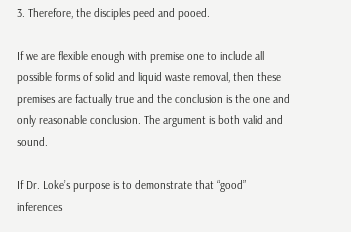3. Therefore, the disciples peed and pooed.

If we are flexible enough with premise one to include all possible forms of solid and liquid waste removal, then these premises are factually true and the conclusion is the one and only reasonable conclusion. The argument is both valid and sound.

If Dr. Loke’s purpose is to demonstrate that “good” inferences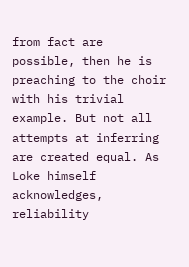from fact are possible, then he is preaching to the choir with his trivial example. But not all attempts at inferring are created equal. As Loke himself acknowledges, reliability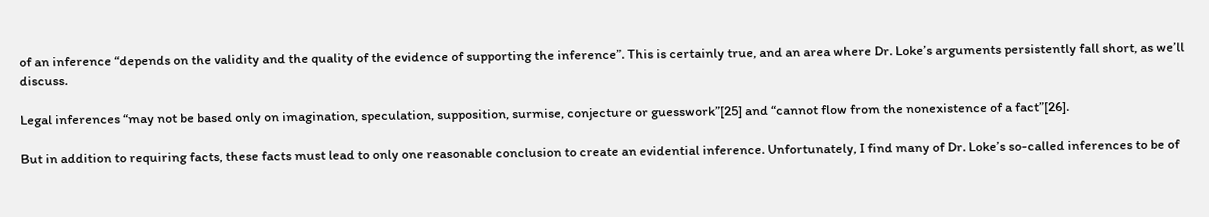of an inference “depends on the validity and the quality of the evidence of supporting the inference”. This is certainly true, and an area where Dr. Loke’s arguments persistently fall short, as we’ll discuss.

Legal inferences “may not be based only on imagination, speculation, supposition, surmise, conjecture or guesswork”[25] and “cannot flow from the nonexistence of a fact”[26].

But in addition to requiring facts, these facts must lead to only one reasonable conclusion to create an evidential inference. Unfortunately, I find many of Dr. Loke’s so-called inferences to be of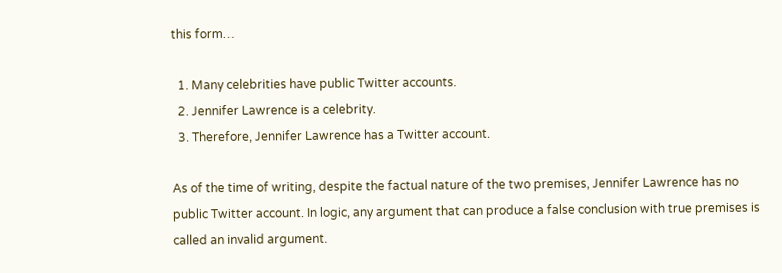this form…

  1. Many celebrities have public Twitter accounts.
  2. Jennifer Lawrence is a celebrity.
  3. Therefore, Jennifer Lawrence has a Twitter account.

As of the time of writing, despite the factual nature of the two premises, Jennifer Lawrence has no public Twitter account. In logic, any argument that can produce a false conclusion with true premises is called an invalid argument.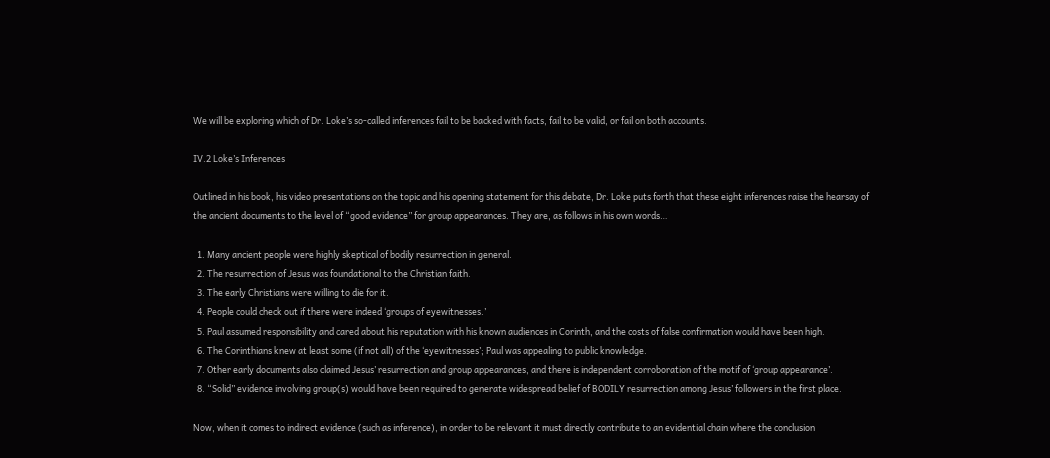We will be exploring which of Dr. Loke’s so-called inferences fail to be backed with facts, fail to be valid, or fail on both accounts.

IV.2 Loke’s Inferences

Outlined in his book, his video presentations on the topic and his opening statement for this debate, Dr. Loke puts forth that these eight inferences raise the hearsay of the ancient documents to the level of “good evidence” for group appearances. They are, as follows in his own words…

  1. Many ancient people were highly skeptical of bodily resurrection in general.
  2. The resurrection of Jesus was foundational to the Christian faith.
  3. The early Christians were willing to die for it.
  4. People could check out if there were indeed ‘groups of eyewitnesses.’
  5. Paul assumed responsibility and cared about his reputation with his known audiences in Corinth, and the costs of false confirmation would have been high.
  6. The Corinthians knew at least some (if not all) of the ‘eyewitnesses’; Paul was appealing to public knowledge.
  7. Other early documents also claimed Jesus’ resurrection and group appearances, and there is independent corroboration of the motif of ‘group appearance’.
  8. “Solid” evidence involving group(s) would have been required to generate widespread belief of BODILY resurrection among Jesus’ followers in the first place.

Now, when it comes to indirect evidence (such as inference), in order to be relevant it must directly contribute to an evidential chain where the conclusion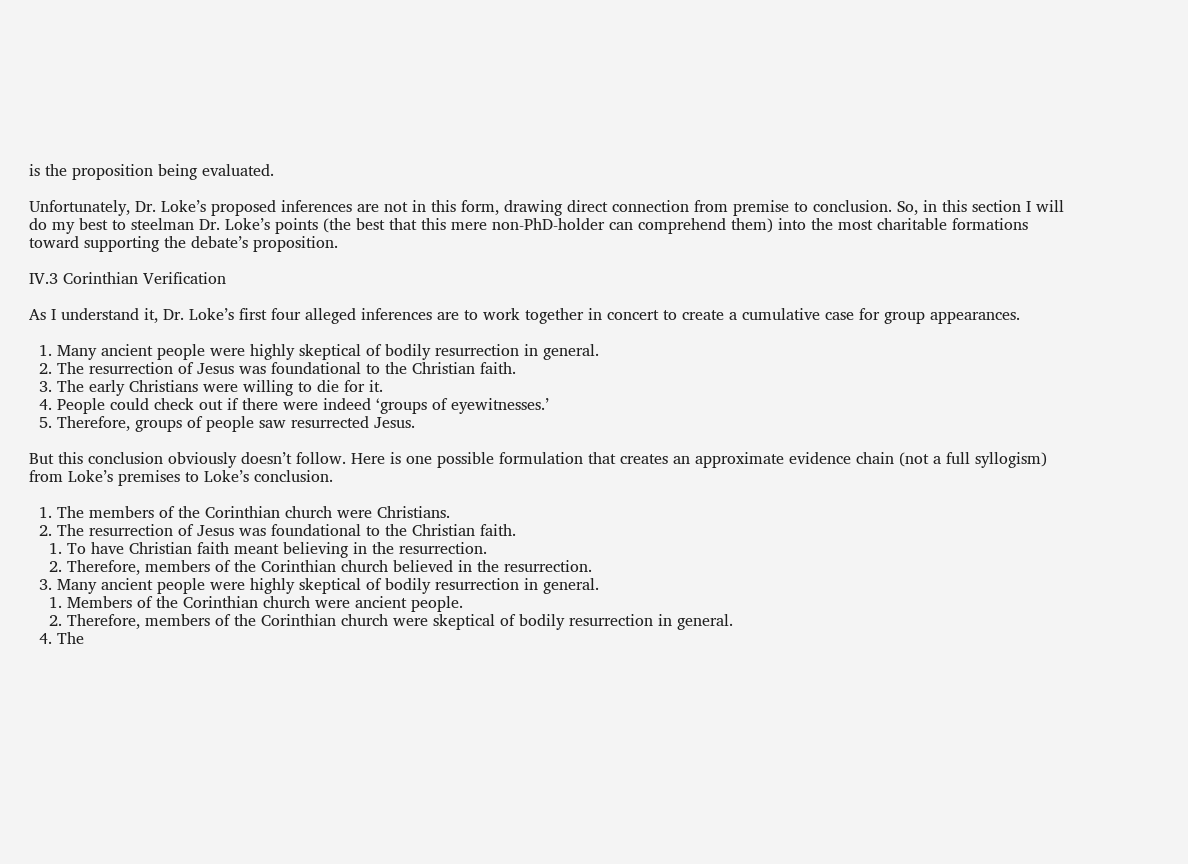is the proposition being evaluated.

Unfortunately, Dr. Loke’s proposed inferences are not in this form, drawing direct connection from premise to conclusion. So, in this section I will do my best to steelman Dr. Loke’s points (the best that this mere non-PhD-holder can comprehend them) into the most charitable formations toward supporting the debate’s proposition.

IV.3 Corinthian Verification

As I understand it, Dr. Loke’s first four alleged inferences are to work together in concert to create a cumulative case for group appearances.

  1. Many ancient people were highly skeptical of bodily resurrection in general.
  2. The resurrection of Jesus was foundational to the Christian faith.
  3. The early Christians were willing to die for it.
  4. People could check out if there were indeed ‘groups of eyewitnesses.’
  5. Therefore, groups of people saw resurrected Jesus.

But this conclusion obviously doesn’t follow. Here is one possible formulation that creates an approximate evidence chain (not a full syllogism) from Loke’s premises to Loke’s conclusion.

  1. The members of the Corinthian church were Christians.
  2. The resurrection of Jesus was foundational to the Christian faith.
    1. To have Christian faith meant believing in the resurrection.
    2. Therefore, members of the Corinthian church believed in the resurrection.
  3. Many ancient people were highly skeptical of bodily resurrection in general.
    1. Members of the Corinthian church were ancient people.
    2. Therefore, members of the Corinthian church were skeptical of bodily resurrection in general.
  4. The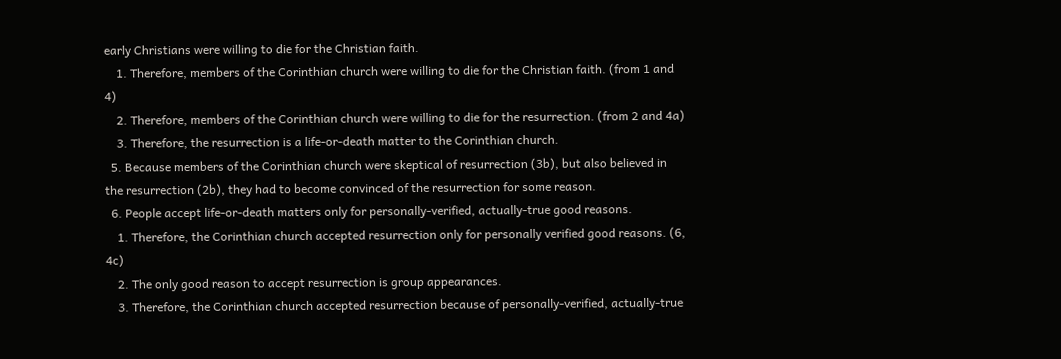early Christians were willing to die for the Christian faith.
    1. Therefore, members of the Corinthian church were willing to die for the Christian faith. (from 1 and 4)
    2. Therefore, members of the Corinthian church were willing to die for the resurrection. (from 2 and 4a)
    3. Therefore, the resurrection is a life-or-death matter to the Corinthian church.
  5. Because members of the Corinthian church were skeptical of resurrection (3b), but also believed in the resurrection (2b), they had to become convinced of the resurrection for some reason.
  6. People accept life-or-death matters only for personally-verified, actually-true good reasons.
    1. Therefore, the Corinthian church accepted resurrection only for personally verified good reasons. (6, 4c)
    2. The only good reason to accept resurrection is group appearances.
    3. Therefore, the Corinthian church accepted resurrection because of personally-verified, actually-true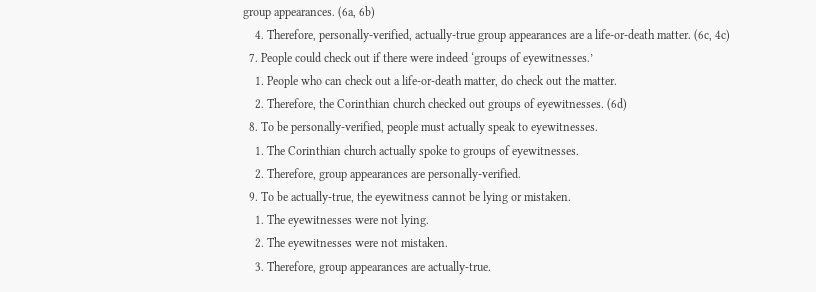group appearances. (6a, 6b)
    4. Therefore, personally-verified, actually-true group appearances are a life-or-death matter. (6c, 4c)
  7. People could check out if there were indeed ‘groups of eyewitnesses.’
    1. People who can check out a life-or-death matter, do check out the matter.
    2. Therefore, the Corinthian church checked out groups of eyewitnesses. (6d)
  8. To be personally-verified, people must actually speak to eyewitnesses.
    1. The Corinthian church actually spoke to groups of eyewitnesses.
    2. Therefore, group appearances are personally-verified.
  9. To be actually-true, the eyewitness cannot be lying or mistaken.
    1. The eyewitnesses were not lying.
    2. The eyewitnesses were not mistaken.
    3. Therefore, group appearances are actually-true.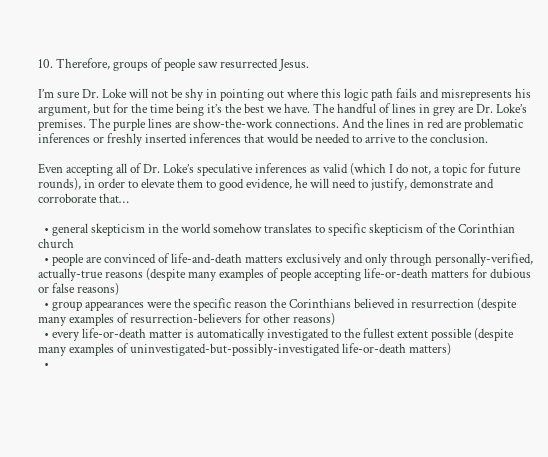10. Therefore, groups of people saw resurrected Jesus.

I’m sure Dr. Loke will not be shy in pointing out where this logic path fails and misrepresents his argument, but for the time being it’s the best we have. The handful of lines in grey are Dr. Loke’s premises. The purple lines are show-the-work connections. And the lines in red are problematic inferences or freshly inserted inferences that would be needed to arrive to the conclusion.

Even accepting all of Dr. Loke’s speculative inferences as valid (which I do not, a topic for future rounds), in order to elevate them to good evidence, he will need to justify, demonstrate and corroborate that…

  • general skepticism in the world somehow translates to specific skepticism of the Corinthian church
  • people are convinced of life-and-death matters exclusively and only through personally-verified, actually-true reasons (despite many examples of people accepting life-or-death matters for dubious or false reasons)
  • group appearances were the specific reason the Corinthians believed in resurrection (despite many examples of resurrection-believers for other reasons)
  • every life-or-death matter is automatically investigated to the fullest extent possible (despite many examples of uninvestigated-but-possibly-investigated life-or-death matters)
  •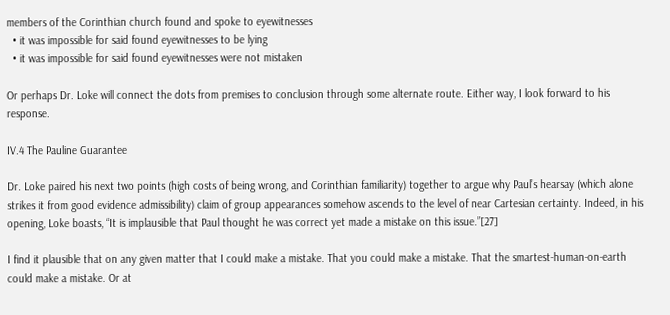members of the Corinthian church found and spoke to eyewitnesses
  • it was impossible for said found eyewitnesses to be lying
  • it was impossible for said found eyewitnesses were not mistaken

Or perhaps Dr. Loke will connect the dots from premises to conclusion through some alternate route. Either way, I look forward to his response.

IV.4 The Pauline Guarantee

Dr. Loke paired his next two points (high costs of being wrong, and Corinthian familiarity) together to argue why Paul’s hearsay (which alone strikes it from good evidence admissibility) claim of group appearances somehow ascends to the level of near Cartesian certainty. Indeed, in his opening, Loke boasts, “It is implausible that Paul thought he was correct yet made a mistake on this issue.”[27]

I find it plausible that on any given matter that I could make a mistake. That you could make a mistake. That the smartest-human-on-earth could make a mistake. Or at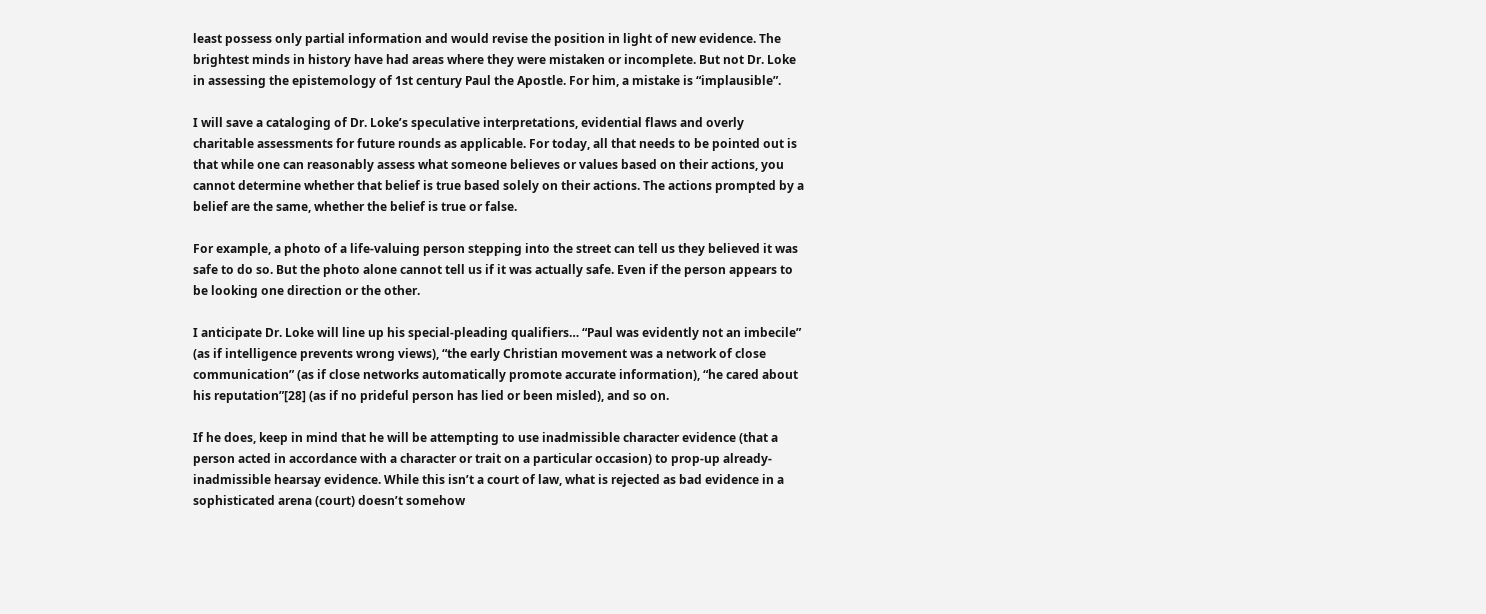least possess only partial information and would revise the position in light of new evidence. The brightest minds in history have had areas where they were mistaken or incomplete. But not Dr. Loke in assessing the epistemology of 1st century Paul the Apostle. For him, a mistake is “implausible”.

I will save a cataloging of Dr. Loke’s speculative interpretations, evidential flaws and overly charitable assessments for future rounds as applicable. For today, all that needs to be pointed out is that while one can reasonably assess what someone believes or values based on their actions, you cannot determine whether that belief is true based solely on their actions. The actions prompted by a belief are the same, whether the belief is true or false.

For example, a photo of a life-valuing person stepping into the street can tell us they believed it was safe to do so. But the photo alone cannot tell us if it was actually safe. Even if the person appears to be looking one direction or the other.

I anticipate Dr. Loke will line up his special-pleading qualifiers… “Paul was evidently not an imbecile” (as if intelligence prevents wrong views), “the early Christian movement was a network of close communication” (as if close networks automatically promote accurate information), “he cared about his reputation”[28] (as if no prideful person has lied or been misled), and so on.

If he does, keep in mind that he will be attempting to use inadmissible character evidence (that a person acted in accordance with a character or trait on a particular occasion) to prop-up already-inadmissible hearsay evidence. While this isn’t a court of law, what is rejected as bad evidence in a sophisticated arena (court) doesn’t somehow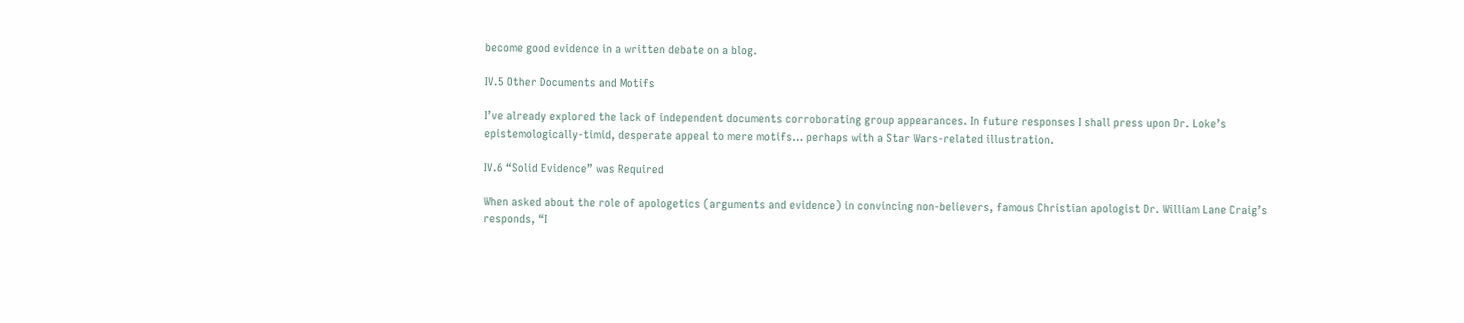become good evidence in a written debate on a blog.

IV.5 Other Documents and Motifs

I’ve already explored the lack of independent documents corroborating group appearances. In future responses I shall press upon Dr. Loke’s epistemologically-timid, desperate appeal to mere motifs… perhaps with a Star Wars-related illustration.

IV.6 “Solid Evidence” was Required

When asked about the role of apologetics (arguments and evidence) in convincing non-believers, famous Christian apologist Dr. William Lane Craig’s responds, “I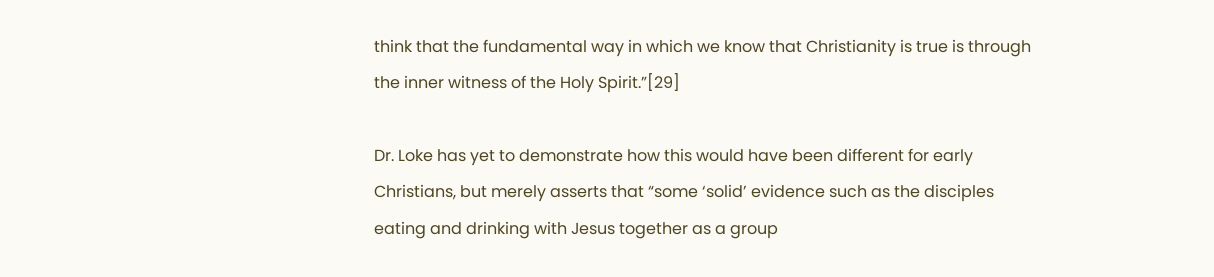think that the fundamental way in which we know that Christianity is true is through the inner witness of the Holy Spirit.”[29]

Dr. Loke has yet to demonstrate how this would have been different for early Christians, but merely asserts that “some ‘solid’ evidence such as the disciples eating and drinking with Jesus together as a group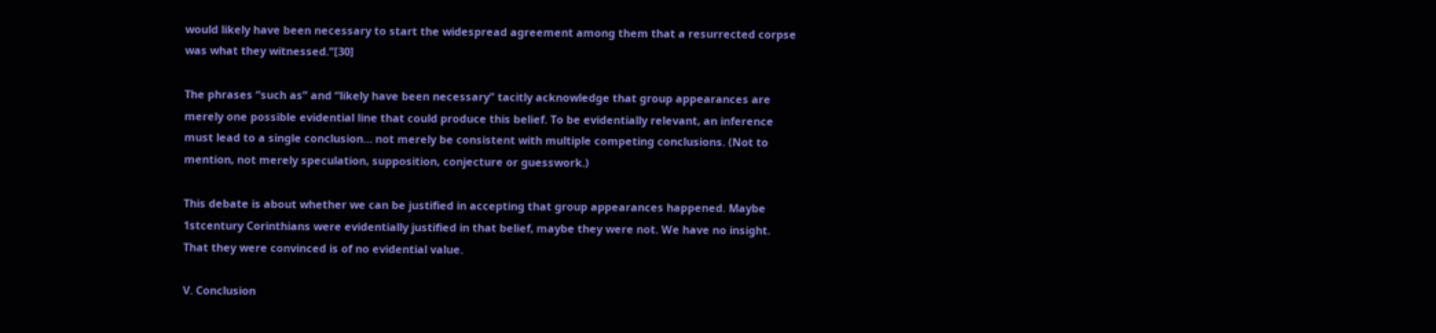would likely have been necessary to start the widespread agreement among them that a resurrected corpse was what they witnessed.”[30]

The phrases “such as” and “likely have been necessary” tacitly acknowledge that group appearances are merely one possible evidential line that could produce this belief. To be evidentially relevant, an inference must lead to a single conclusion… not merely be consistent with multiple competing conclusions. (Not to mention, not merely speculation, supposition, conjecture or guesswork.)

This debate is about whether we can be justified in accepting that group appearances happened. Maybe 1stcentury Corinthians were evidentially justified in that belief, maybe they were not. We have no insight. That they were convinced is of no evidential value.

V. Conclusion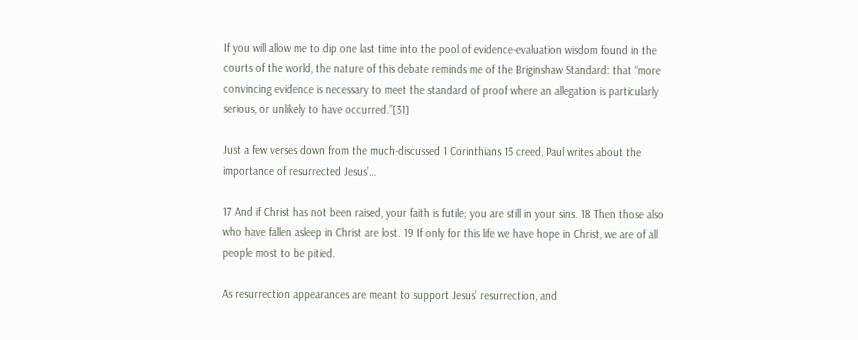If you will allow me to dip one last time into the pool of evidence-evaluation wisdom found in the courts of the world, the nature of this debate reminds me of the Briginshaw Standard: that “more convincing evidence is necessary to meet the standard of proof where an allegation is particularly serious, or unlikely to have occurred.”[31]

Just a few verses down from the much-discussed 1 Corinthians 15 creed, Paul writes about the importance of resurrected Jesus’…

17 And if Christ has not been raised, your faith is futile; you are still in your sins. 18 Then those also who have fallen asleep in Christ are lost. 19 If only for this life we have hope in Christ, we are of all people most to be pitied.

As resurrection appearances are meant to support Jesus’ resurrection, and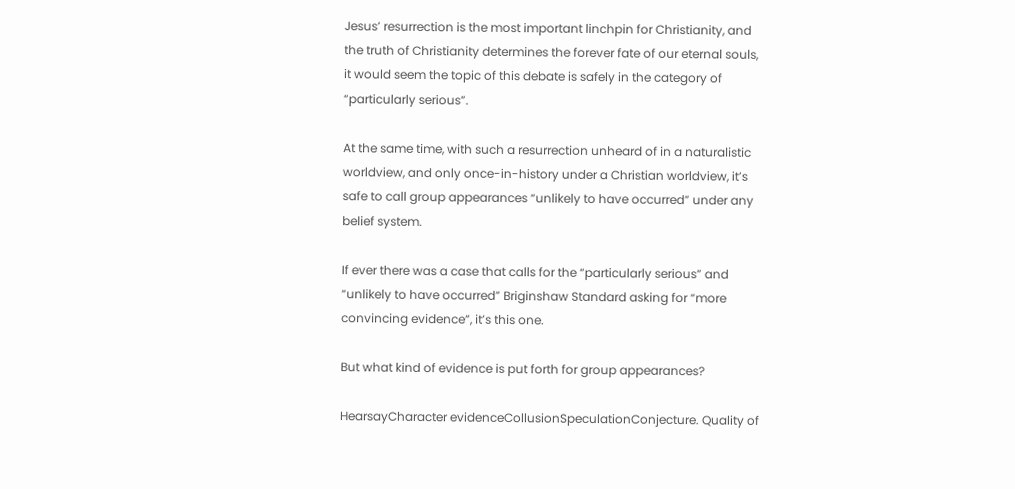Jesus’ resurrection is the most important linchpin for Christianity, and the truth of Christianity determines the forever fate of our eternal souls, it would seem the topic of this debate is safely in the category of “particularly serious”.

At the same time, with such a resurrection unheard of in a naturalistic worldview, and only once-in-history under a Christian worldview, it’s safe to call group appearances “unlikely to have occurred” under any belief system.

If ever there was a case that calls for the “particularly serious” and “unlikely to have occurred” Briginshaw Standard asking for “more convincing evidence”, it’s this one.

But what kind of evidence is put forth for group appearances?

HearsayCharacter evidenceCollusionSpeculationConjecture. Quality of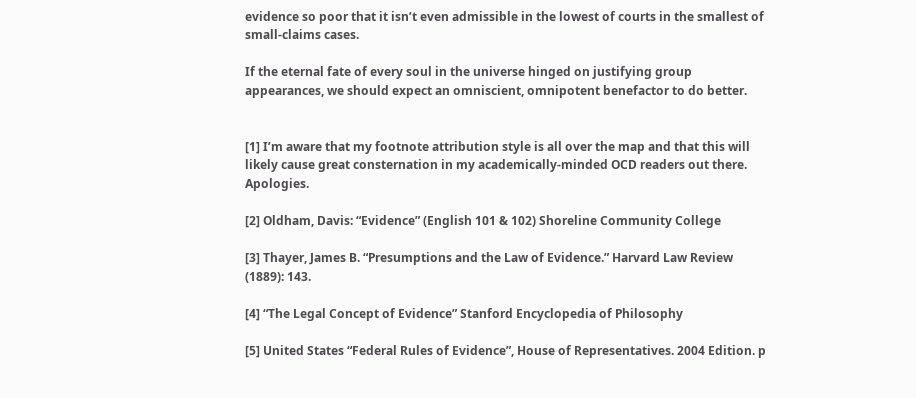evidence so poor that it isn’t even admissible in the lowest of courts in the smallest of small-claims cases.

If the eternal fate of every soul in the universe hinged on justifying group appearances, we should expect an omniscient, omnipotent benefactor to do better.


[1] I’m aware that my footnote attribution style is all over the map and that this will likely cause great consternation in my academically-minded OCD readers out there. Apologies.

[2] Oldham, Davis: “Evidence” (English 101 & 102) Shoreline Community College

[3] Thayer, James B. “Presumptions and the Law of Evidence.” Harvard Law Review (1889): 143.

[4] “The Legal Concept of Evidence” Stanford Encyclopedia of Philosophy

[5] United States “Federal Rules of Evidence”, House of Representatives. 2004 Edition. p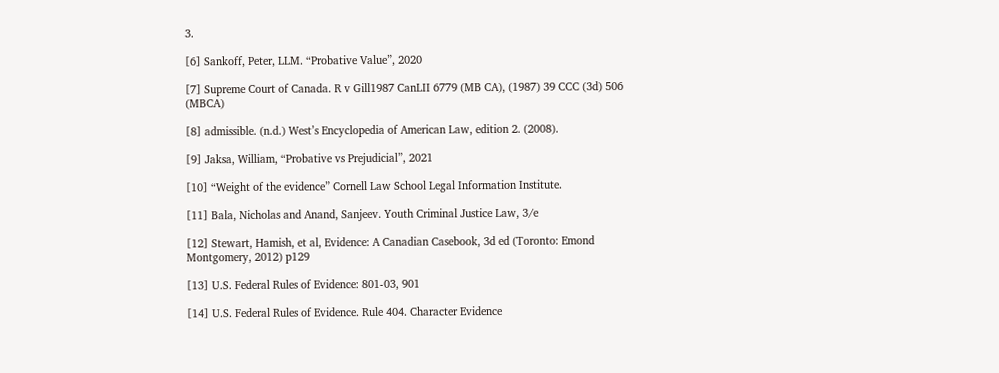3.

[6] Sankoff, Peter, LLM. “Probative Value”, 2020

[7] Supreme Court of Canada. R v Gill1987 CanLII 6779 (MB CA), (1987) 39 CCC (3d) 506 (MBCA)

[8] admissible. (n.d.) West’s Encyclopedia of American Law, edition 2. (2008).

[9] Jaksa, William, “Probative vs Prejudicial”, 2021

[10] “Weight of the evidence” Cornell Law School Legal Information Institute.

[11] Bala, Nicholas and Anand, Sanjeev. Youth Criminal Justice Law, 3/e

[12] Stewart, Hamish, et al, Evidence: A Canadian Casebook, 3d ed (Toronto: Emond Montgomery, 2012) p129

[13] U.S. Federal Rules of Evidence: 801-03, 901

[14] U.S. Federal Rules of Evidence. Rule 404. Character Evidence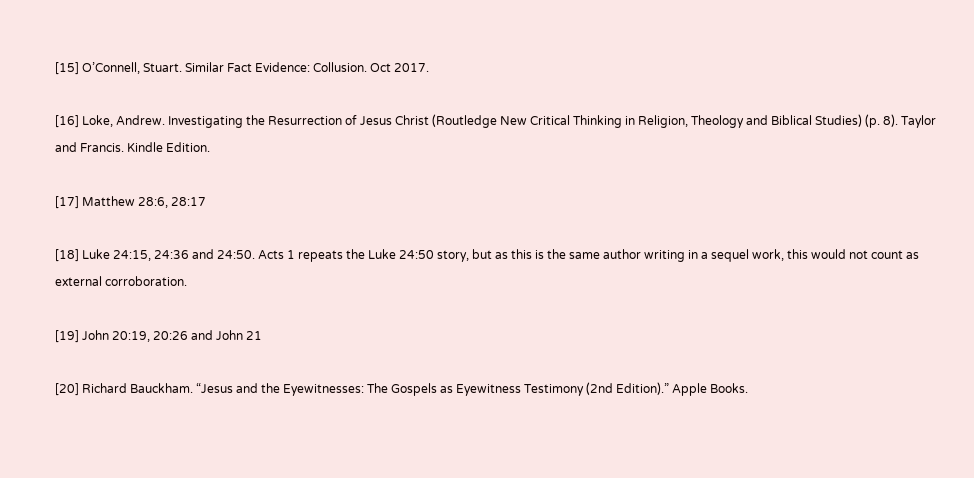[15] O’Connell, Stuart. Similar Fact Evidence: Collusion. Oct 2017.

[16] Loke, Andrew. Investigating the Resurrection of Jesus Christ (Routledge New Critical Thinking in Religion, Theology and Biblical Studies) (p. 8). Taylor and Francis. Kindle Edition.

[17] Matthew 28:6, 28:17

[18] Luke 24:15, 24:36 and 24:50. Acts 1 repeats the Luke 24:50 story, but as this is the same author writing in a sequel work, this would not count as external corroboration.

[19] John 20:19, 20:26 and John 21

[20] Richard Bauckham. “Jesus and the Eyewitnesses: The Gospels as Eyewitness Testimony (2nd Edition).” Apple Books.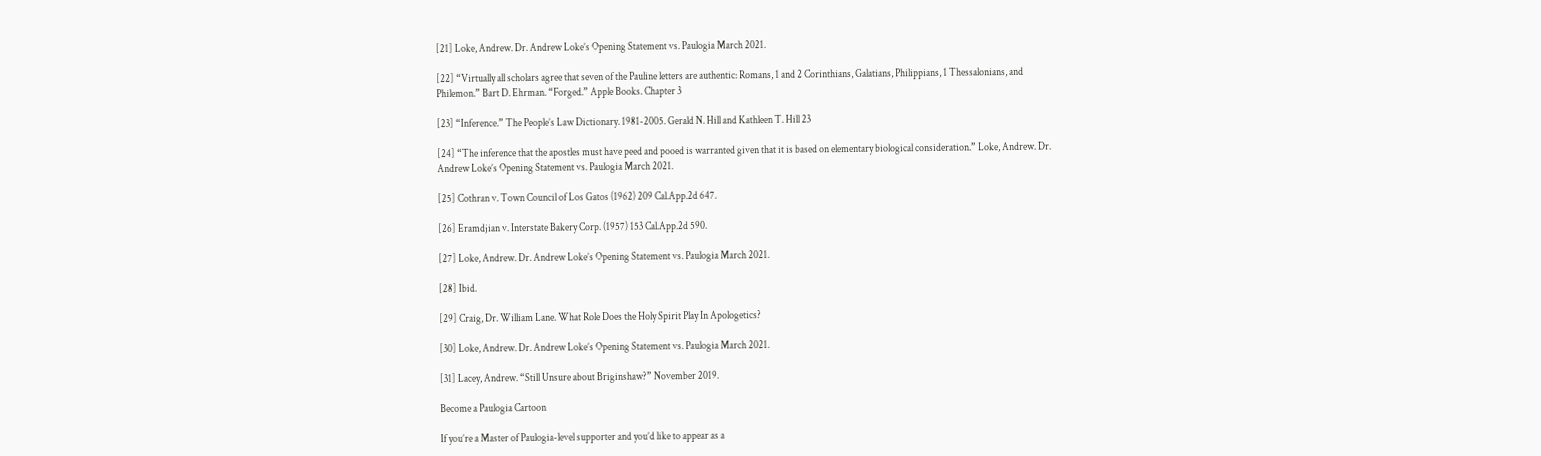[21] Loke, Andrew. Dr. Andrew Loke’s Opening Statement vs. Paulogia March 2021.

[22] “Virtually all scholars agree that seven of the Pauline letters are authentic: Romans, 1 and 2 Corinthians, Galatians, Philippians, 1 Thessalonians, and Philemon.” Bart D. Ehrman. “Forged.” Apple Books. Chapter 3

[23] “Inference.” The People’s Law Dictionary. 1981-2005. Gerald N. Hill and Kathleen T. Hill 23

[24] “The inference that the apostles must have peed and pooed is warranted given that it is based on elementary biological consideration.” Loke, Andrew. Dr. Andrew Loke’s Opening Statement vs. Paulogia March 2021.

[25] Cothran v. Town Council of Los Gatos (1962) 209 Cal.App.2d 647.

[26] Eramdjian v. Interstate Bakery Corp. (1957) 153 Cal.App.2d 590.

[27] Loke, Andrew. Dr. Andrew Loke’s Opening Statement vs. Paulogia March 2021.

[28] Ibid.

[29] Craig, Dr. William Lane. What Role Does the Holy Spirit Play In Apologetics?

[30] Loke, Andrew. Dr. Andrew Loke’s Opening Statement vs. Paulogia March 2021.

[31] Lacey, Andrew. “Still Unsure about Briginshaw?” November 2019.

Become a Paulogia Cartoon

If you’re a Master of Paulogia-level supporter and you’d like to appear as a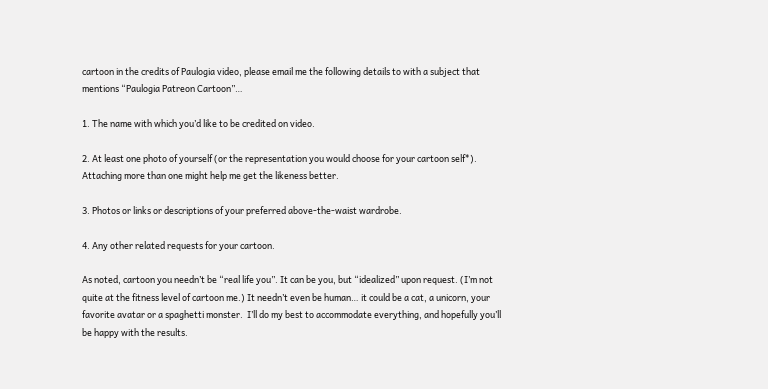cartoon in the credits of Paulogia video, please email me the following details to with a subject that mentions “Paulogia Patreon Cartoon”…

1. The name with which you’d like to be credited on video.

2. At least one photo of yourself (or the representation you would choose for your cartoon self*). Attaching more than one might help me get the likeness better.

3. Photos or links or descriptions of your preferred above-the-waist wardrobe.

4. Any other related requests for your cartoon.

As noted, cartoon you needn’t be “real life you”. It can be you, but “idealized” upon request. (I’m not quite at the fitness level of cartoon me.) It needn’t even be human… it could be a cat, a unicorn, your favorite avatar or a spaghetti monster.  I’ll do my best to accommodate everything, and hopefully you’ll be happy with the results.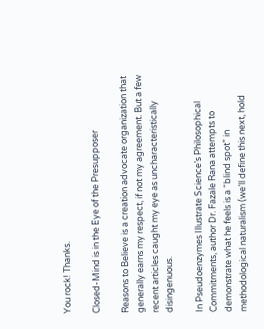You rock! Thanks.

Closed-Mind is in the Eye of the Presupposer

Reasons to Believe is a creation advocate organization that generally earns my respect, if not my agreement. But a few recent articles caught my eye as uncharacteristically disingenuous.

In Pseudoenzymes Illustrate Science’s Philosophical Commitments, author Dr. Fazale Rana attempts to demonstrate what he feels is a “blind spot” in methodological naturalism (we’ll define this next, hold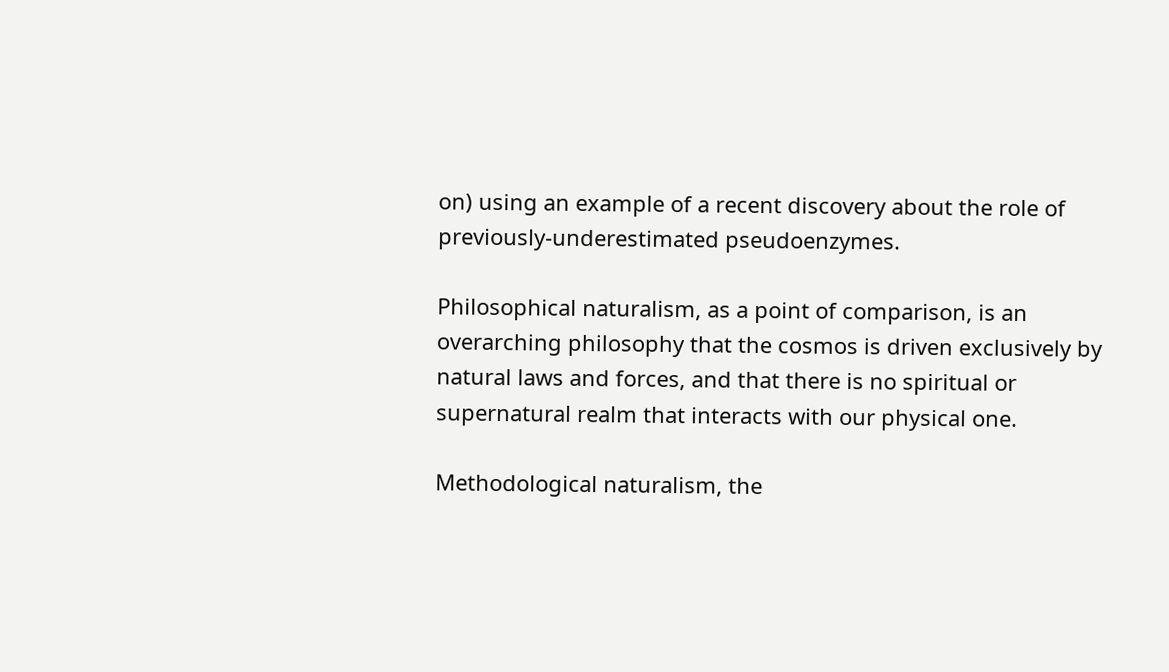on) using an example of a recent discovery about the role of previously-underestimated pseudoenzymes.

Philosophical naturalism, as a point of comparison, is an overarching philosophy that the cosmos is driven exclusively by natural laws and forces, and that there is no spiritual or supernatural realm that interacts with our physical one.

Methodological naturalism, the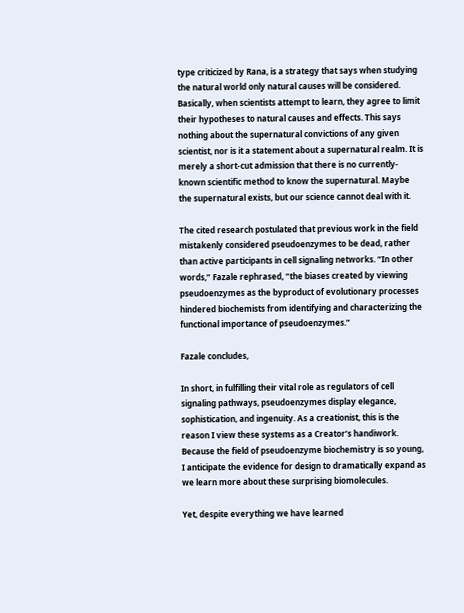type criticized by Rana, is a strategy that says when studying the natural world only natural causes will be considered. Basically, when scientists attempt to learn, they agree to limit their hypotheses to natural causes and effects. This says nothing about the supernatural convictions of any given scientist, nor is it a statement about a supernatural realm. It is merely a short-cut admission that there is no currently-known scientific method to know the supernatural. Maybe the supernatural exists, but our science cannot deal with it.

The cited research postulated that previous work in the field mistakenly considered pseudoenzymes to be dead, rather than active participants in cell signaling networks. “In other words,” Fazale rephrased, “the biases created by viewing pseudoenzymes as the byproduct of evolutionary processes hindered biochemists from identifying and characterizing the functional importance of pseudoenzymes.”

Fazale concludes,

In short, in fulfilling their vital role as regulators of cell signaling pathways, pseudoenzymes display elegance, sophistication, and ingenuity. As a creationist, this is the reason I view these systems as a Creator’s handiwork. Because the field of pseudoenzyme biochemistry is so young, I anticipate the evidence for design to dramatically expand as we learn more about these surprising biomolecules.

Yet, despite everything we have learned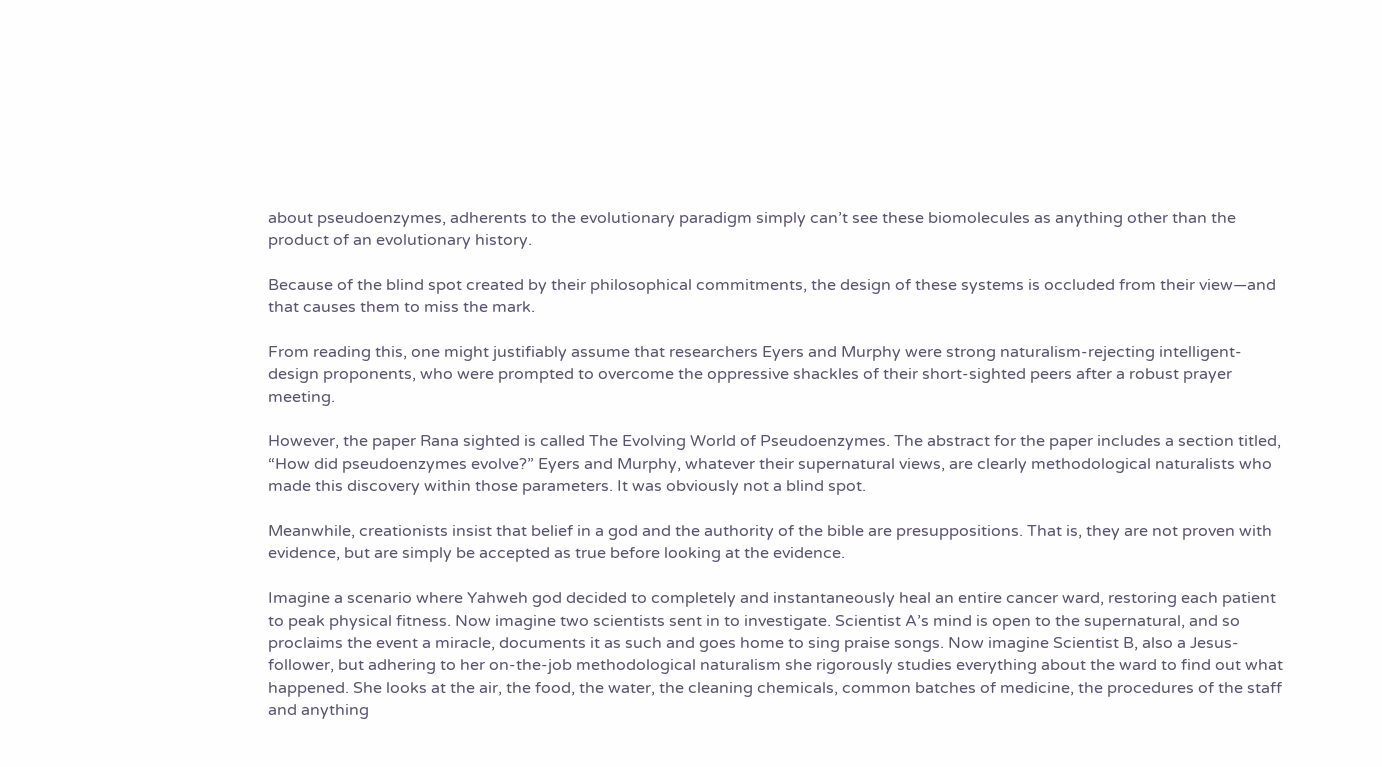about pseudoenzymes, adherents to the evolutionary paradigm simply can’t see these biomolecules as anything other than the product of an evolutionary history.

Because of the blind spot created by their philosophical commitments, the design of these systems is occluded from their view—and that causes them to miss the mark.

From reading this, one might justifiably assume that researchers Eyers and Murphy were strong naturalism-rejecting intelligent-design proponents, who were prompted to overcome the oppressive shackles of their short-sighted peers after a robust prayer meeting.

However, the paper Rana sighted is called The Evolving World of Pseudoenzymes. The abstract for the paper includes a section titled, “How did pseudoenzymes evolve?” Eyers and Murphy, whatever their supernatural views, are clearly methodological naturalists who made this discovery within those parameters. It was obviously not a blind spot.

Meanwhile, creationists insist that belief in a god and the authority of the bible are presuppositions. That is, they are not proven with evidence, but are simply be accepted as true before looking at the evidence.

Imagine a scenario where Yahweh god decided to completely and instantaneously heal an entire cancer ward, restoring each patient to peak physical fitness. Now imagine two scientists sent in to investigate. Scientist A’s mind is open to the supernatural, and so proclaims the event a miracle, documents it as such and goes home to sing praise songs. Now imagine Scientist B, also a Jesus-follower, but adhering to her on-the-job methodological naturalism she rigorously studies everything about the ward to find out what happened. She looks at the air, the food, the water, the cleaning chemicals, common batches of medicine, the procedures of the staff and anything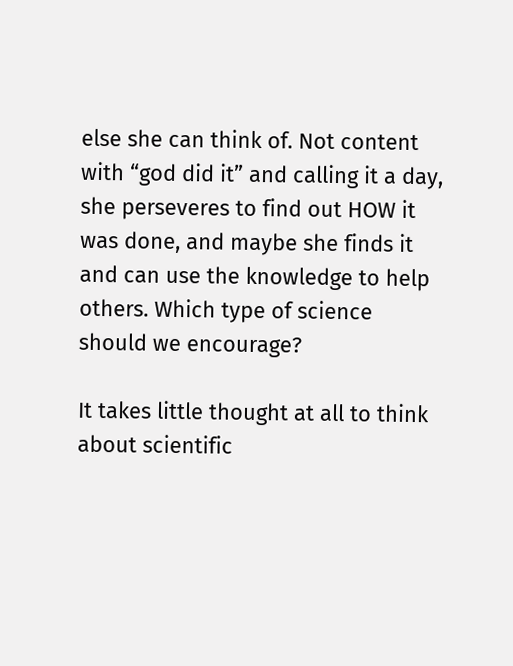else she can think of. Not content with “god did it” and calling it a day, she perseveres to find out HOW it was done, and maybe she finds it and can use the knowledge to help others. Which type of science should we encourage?

It takes little thought at all to think about scientific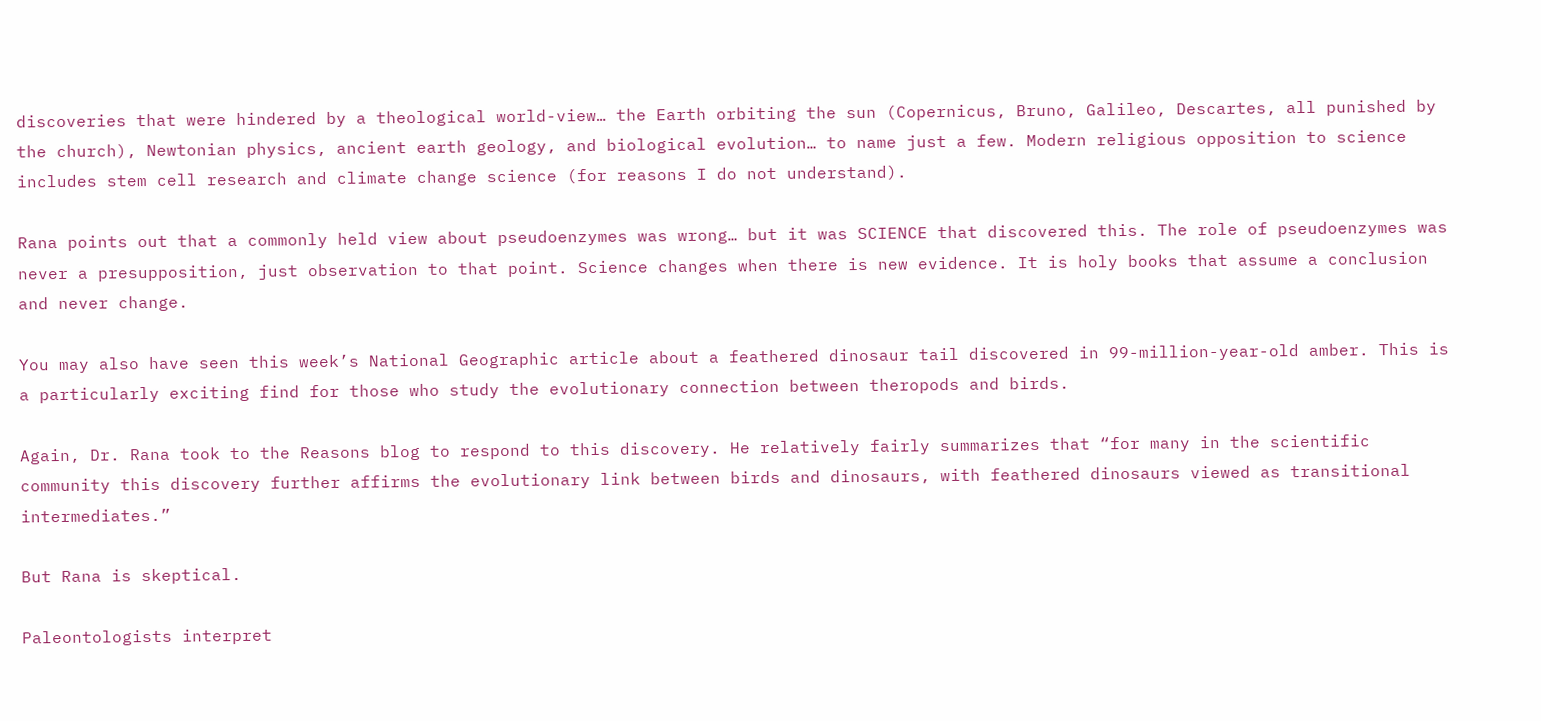discoveries that were hindered by a theological world-view… the Earth orbiting the sun (Copernicus, Bruno, Galileo, Descartes, all punished by the church), Newtonian physics, ancient earth geology, and biological evolution… to name just a few. Modern religious opposition to science includes stem cell research and climate change science (for reasons I do not understand).

Rana points out that a commonly held view about pseudoenzymes was wrong… but it was SCIENCE that discovered this. The role of pseudoenzymes was never a presupposition, just observation to that point. Science changes when there is new evidence. It is holy books that assume a conclusion and never change.

You may also have seen this week’s National Geographic article about a feathered dinosaur tail discovered in 99-million-year-old amber. This is a particularly exciting find for those who study the evolutionary connection between theropods and birds.

Again, Dr. Rana took to the Reasons blog to respond to this discovery. He relatively fairly summarizes that “for many in the scientific community this discovery further affirms the evolutionary link between birds and dinosaurs, with feathered dinosaurs viewed as transitional intermediates.”

But Rana is skeptical.

Paleontologists interpret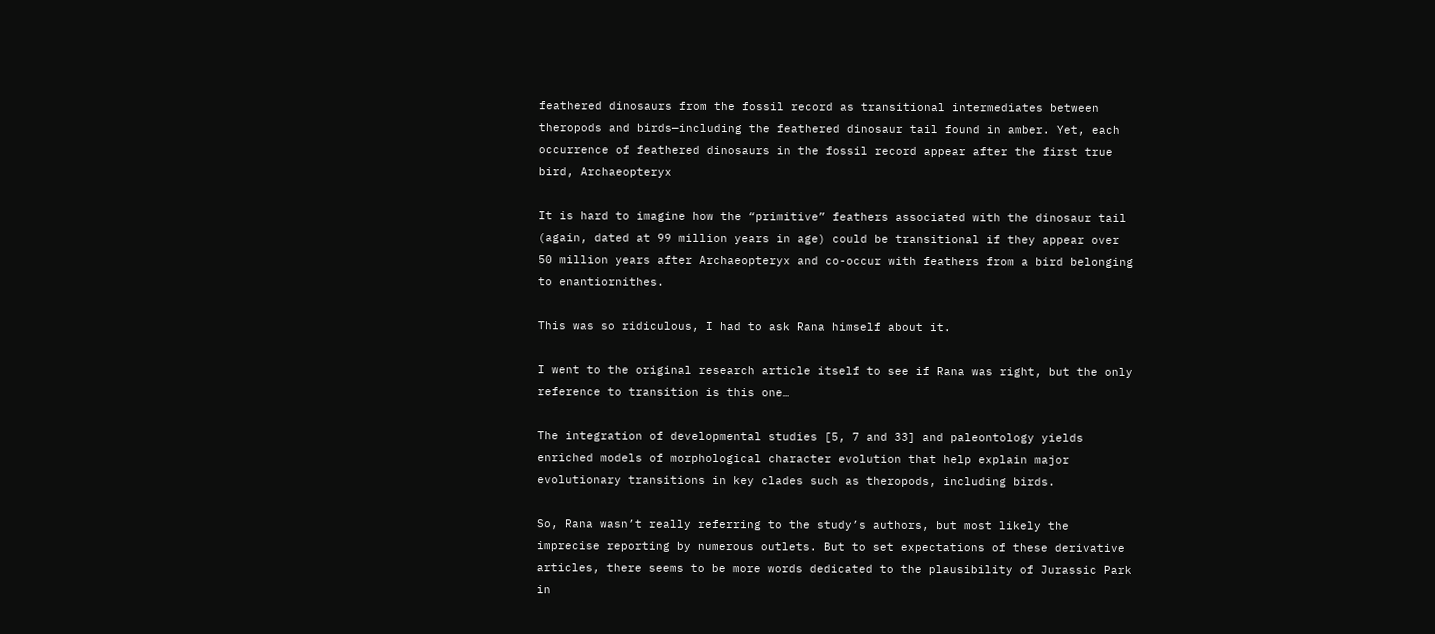feathered dinosaurs from the fossil record as transitional intermediates between theropods and birds—including the feathered dinosaur tail found in amber. Yet, each occurrence of feathered dinosaurs in the fossil record appear after the first true bird, Archaeopteryx

It is hard to imagine how the “primitive” feathers associated with the dinosaur tail (again, dated at 99 million years in age) could be transitional if they appear over 50 million years after Archaeopteryx and co-occur with feathers from a bird belonging to enantiornithes.

This was so ridiculous, I had to ask Rana himself about it.

I went to the original research article itself to see if Rana was right, but the only reference to transition is this one…

The integration of developmental studies [5, 7 and 33] and paleontology yields enriched models of morphological character evolution that help explain major evolutionary transitions in key clades such as theropods, including birds.

So, Rana wasn’t really referring to the study’s authors, but most likely the imprecise reporting by numerous outlets. But to set expectations of these derivative articles, there seems to be more words dedicated to the plausibility of Jurassic Park in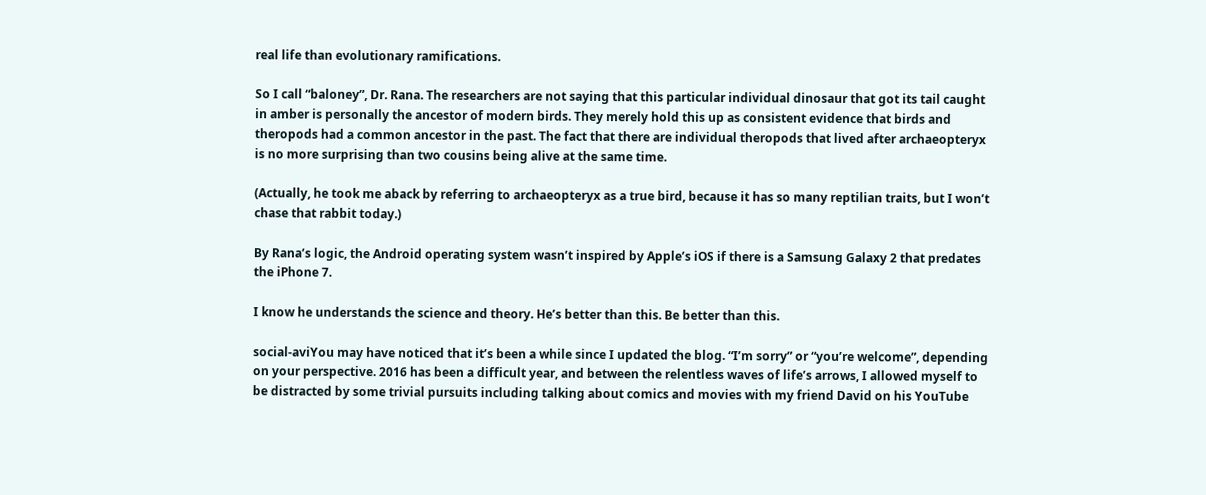real life than evolutionary ramifications.

So I call “baloney”, Dr. Rana. The researchers are not saying that this particular individual dinosaur that got its tail caught in amber is personally the ancestor of modern birds. They merely hold this up as consistent evidence that birds and theropods had a common ancestor in the past. The fact that there are individual theropods that lived after archaeopteryx is no more surprising than two cousins being alive at the same time.

(Actually, he took me aback by referring to archaeopteryx as a true bird, because it has so many reptilian traits, but I won’t chase that rabbit today.)

By Rana’s logic, the Android operating system wasn’t inspired by Apple’s iOS if there is a Samsung Galaxy 2 that predates the iPhone 7.

I know he understands the science and theory. He’s better than this. Be better than this.

social-aviYou may have noticed that it’s been a while since I updated the blog. “I’m sorry” or “you’re welcome”, depending on your perspective. 2016 has been a difficult year, and between the relentless waves of life’s arrows, I allowed myself to be distracted by some trivial pursuits including talking about comics and movies with my friend David on his YouTube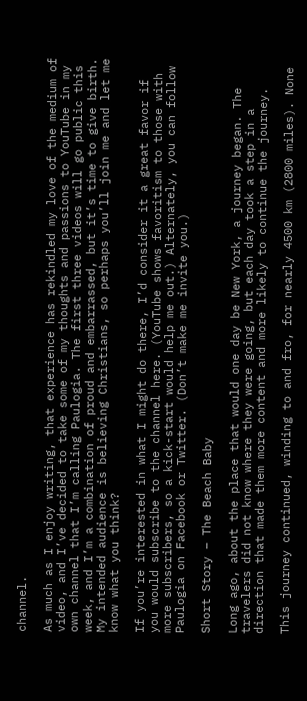channel.

As much as I enjoy writing, that experience has rekindled my love of the medium of video, and I’ve decided to take some of my thoughts and passions to YouTube in my own channel that I’m calling Paulogia. The first three videos will go public this week, and I’m a combination of proud and embarrassed, but it’s time to give birth. My intended audience is believing Christians, so perhaps you’ll join me and let me know what you think?

If you’re interested in what I might do there, I’d consider it a great favor if you would subscribe to the channel here. (YouTube shows favoritism to those with more subscribers, so a kick-start would help me out.) Alternately, you can follow Paulogia on Facebook or Twitter. (Don’t make me invite you.)

Short Story – The Beach Baby

Long ago, about the place that would one day be New York, a journey began. The travelers did not know where they were going, but each day took a step in a direction that made them more content and more likely to continue the journey.

This journey continued, winding to and fro, for nearly 4500 km (2800 miles). None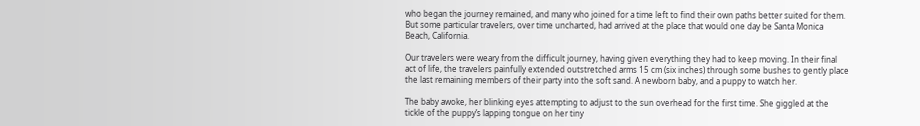who began the journey remained, and many who joined for a time left to find their own paths better suited for them. But some particular travelers, over time uncharted, had arrived at the place that would one day be Santa Monica Beach, California.

Our travelers were weary from the difficult journey, having given everything they had to keep moving. In their final act of life, the travelers painfully extended outstretched arms 15 cm (six inches) through some bushes to gently place the last remaining members of their party into the soft sand. A newborn baby, and a puppy to watch her.

The baby awoke, her blinking eyes attempting to adjust to the sun overhead for the first time. She giggled at the tickle of the puppy’s lapping tongue on her tiny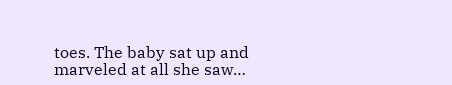toes. The baby sat up and marveled at all she saw…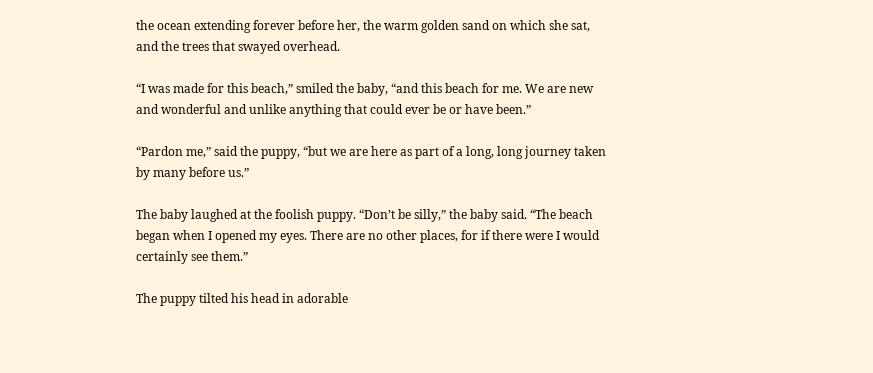the ocean extending forever before her, the warm golden sand on which she sat, and the trees that swayed overhead.

“I was made for this beach,” smiled the baby, “and this beach for me. We are new and wonderful and unlike anything that could ever be or have been.”

“Pardon me,” said the puppy, “but we are here as part of a long, long journey taken by many before us.”

The baby laughed at the foolish puppy. “Don’t be silly,” the baby said. “The beach began when I opened my eyes. There are no other places, for if there were I would certainly see them.”

The puppy tilted his head in adorable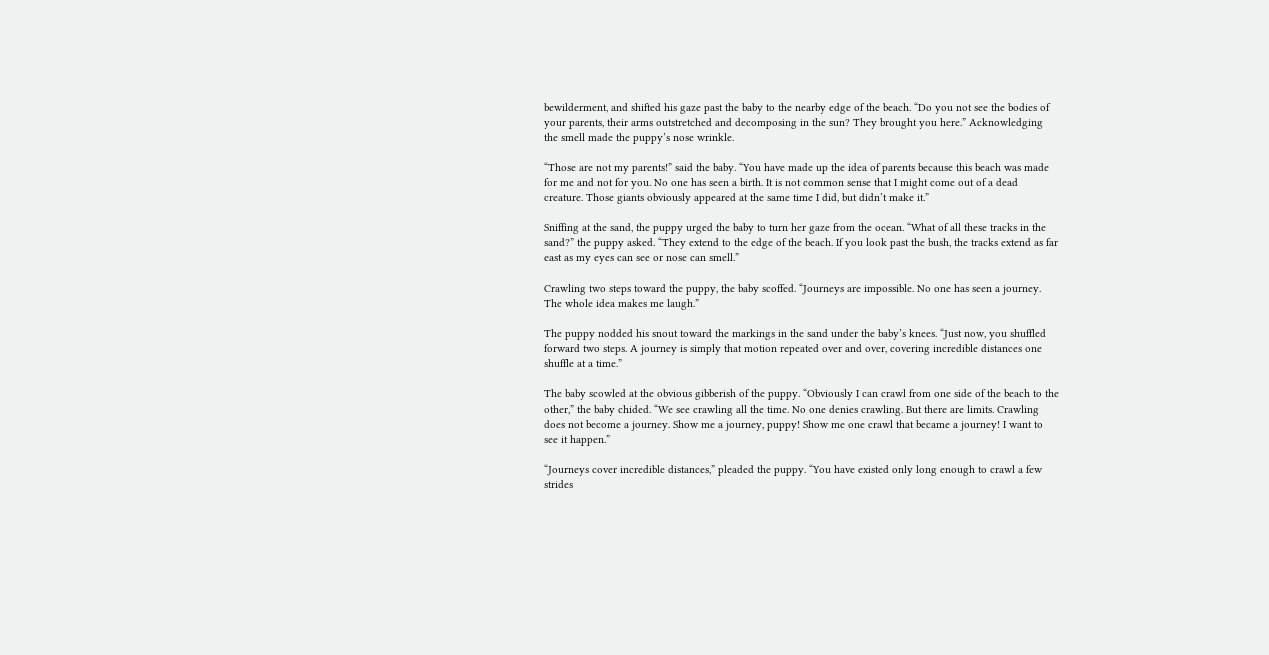bewilderment, and shifted his gaze past the baby to the nearby edge of the beach. “Do you not see the bodies of your parents, their arms outstretched and decomposing in the sun? They brought you here.” Acknowledging the smell made the puppy’s nose wrinkle.

“Those are not my parents!” said the baby. “You have made up the idea of parents because this beach was made for me and not for you. No one has seen a birth. It is not common sense that I might come out of a dead creature. Those giants obviously appeared at the same time I did, but didn’t make it.”

Sniffing at the sand, the puppy urged the baby to turn her gaze from the ocean. “What of all these tracks in the sand?” the puppy asked. “They extend to the edge of the beach. If you look past the bush, the tracks extend as far east as my eyes can see or nose can smell.”

Crawling two steps toward the puppy, the baby scoffed. “Journeys are impossible. No one has seen a journey. The whole idea makes me laugh.”

The puppy nodded his snout toward the markings in the sand under the baby’s knees. “Just now, you shuffled forward two steps. A journey is simply that motion repeated over and over, covering incredible distances one shuffle at a time.”

The baby scowled at the obvious gibberish of the puppy. “Obviously I can crawl from one side of the beach to the other,” the baby chided. “We see crawling all the time. No one denies crawling. But there are limits. Crawling does not become a journey. Show me a journey, puppy! Show me one crawl that became a journey! I want to see it happen.”

“Journeys cover incredible distances,” pleaded the puppy. “You have existed only long enough to crawl a few strides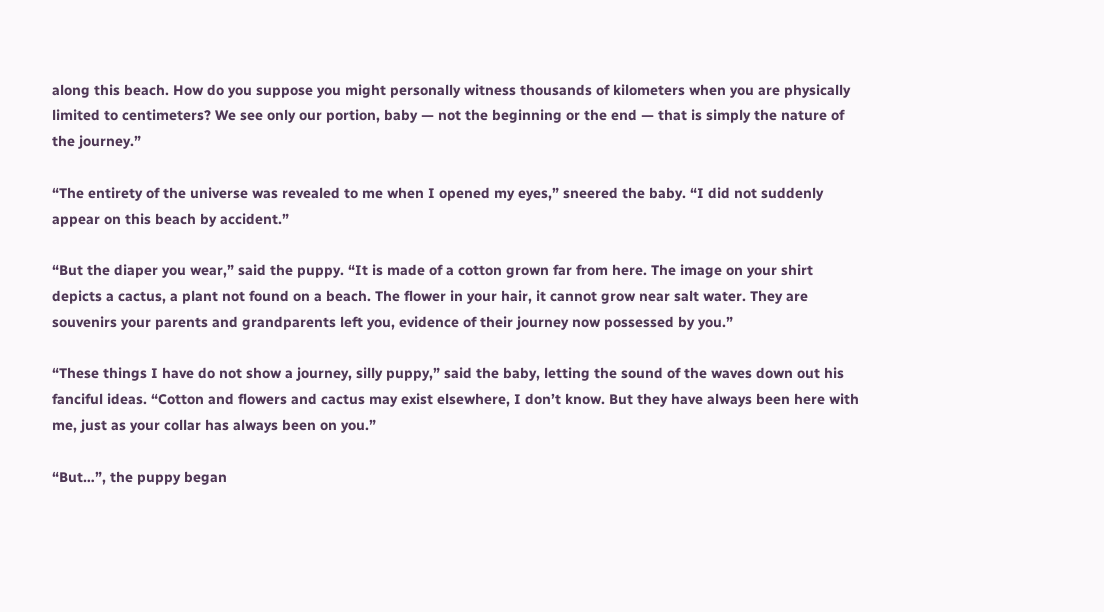along this beach. How do you suppose you might personally witness thousands of kilometers when you are physically limited to centimeters? We see only our portion, baby — not the beginning or the end — that is simply the nature of the journey.”

“The entirety of the universe was revealed to me when I opened my eyes,” sneered the baby. “I did not suddenly appear on this beach by accident.”

“But the diaper you wear,” said the puppy. “It is made of a cotton grown far from here. The image on your shirt depicts a cactus, a plant not found on a beach. The flower in your hair, it cannot grow near salt water. They are souvenirs your parents and grandparents left you, evidence of their journey now possessed by you.”

“These things I have do not show a journey, silly puppy,” said the baby, letting the sound of the waves down out his fanciful ideas. “Cotton and flowers and cactus may exist elsewhere, I don’t know. But they have always been here with me, just as your collar has always been on you.”

“But…”, the puppy began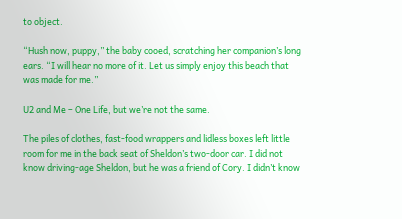to object.

“Hush now, puppy,” the baby cooed, scratching her companion’s long ears. “I will hear no more of it. Let us simply enjoy this beach that was made for me.”

U2 and Me – One Life, but we’re not the same.

The piles of clothes, fast-food wrappers and lidless boxes left little room for me in the back seat of Sheldon’s two-door car. I did not know driving-age Sheldon, but he was a friend of Cory. I didn’t know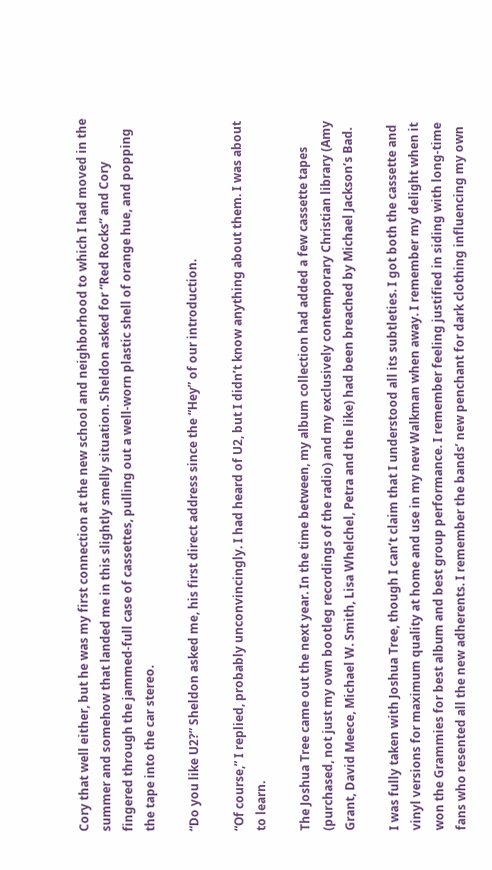Cory that well either, but he was my first connection at the new school and neighborhood to which I had moved in the summer and somehow that landed me in this slightly smelly situation. Sheldon asked for “Red Rocks” and Cory fingered through the jammed-full case of cassettes, pulling out a well-worn plastic shell of orange hue, and popping the tape into the car stereo.

“Do you like U2?” Sheldon asked me, his first direct address since the “Hey” of our introduction.

“Of course,” I replied, probably unconvincingly. I had heard of U2, but I didn’t know anything about them. I was about to learn.

The Joshua Tree came out the next year. In the time between, my album collection had added a few cassette tapes (purchased, not just my own bootleg recordings of the radio) and my exclusively contemporary Christian library (Amy Grant, David Meece, Michael W. Smith, Lisa Whelchel, Petra and the like) had been breached by Michael Jackson’s Bad.

I was fully taken with Joshua Tree, though I can’t claim that I understood all its subtleties. I got both the cassette and vinyl versions for maximum quality at home and use in my new Walkman when away. I remember my delight when it won the Grammies for best album and best group performance. I remember feeling justified in siding with long-time fans who resented all the new adherents. I remember the bands’ new penchant for dark clothing influencing my own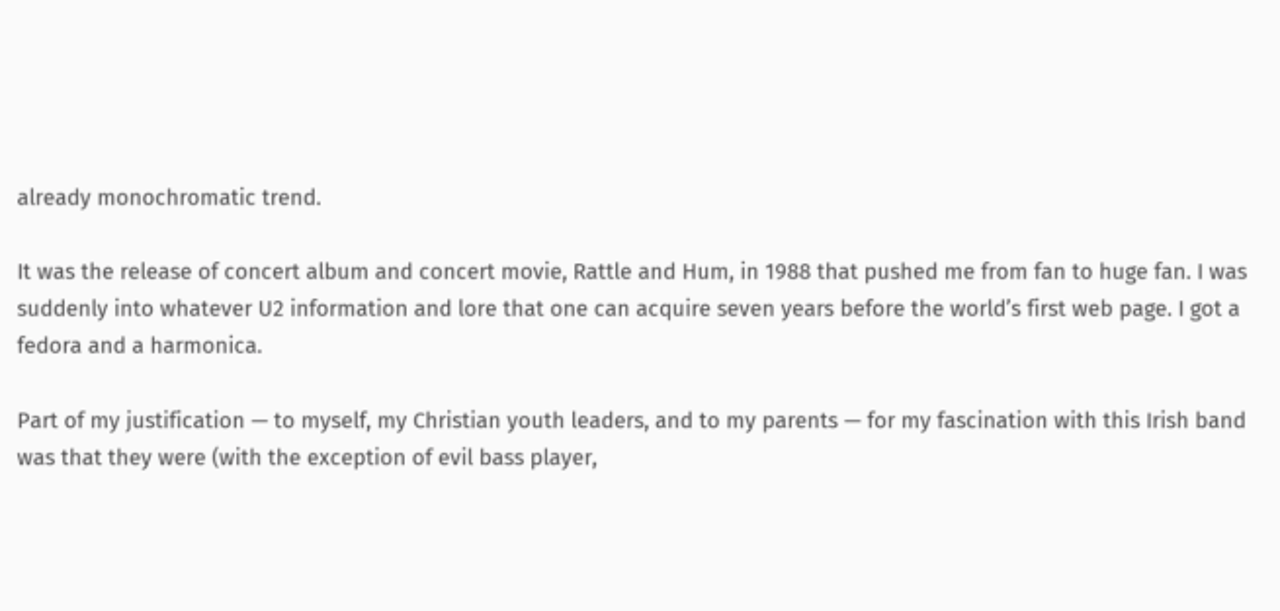already monochromatic trend.

It was the release of concert album and concert movie, Rattle and Hum, in 1988 that pushed me from fan to huge fan. I was suddenly into whatever U2 information and lore that one can acquire seven years before the world’s first web page. I got a fedora and a harmonica.

Part of my justification — to myself, my Christian youth leaders, and to my parents — for my fascination with this Irish band was that they were (with the exception of evil bass player,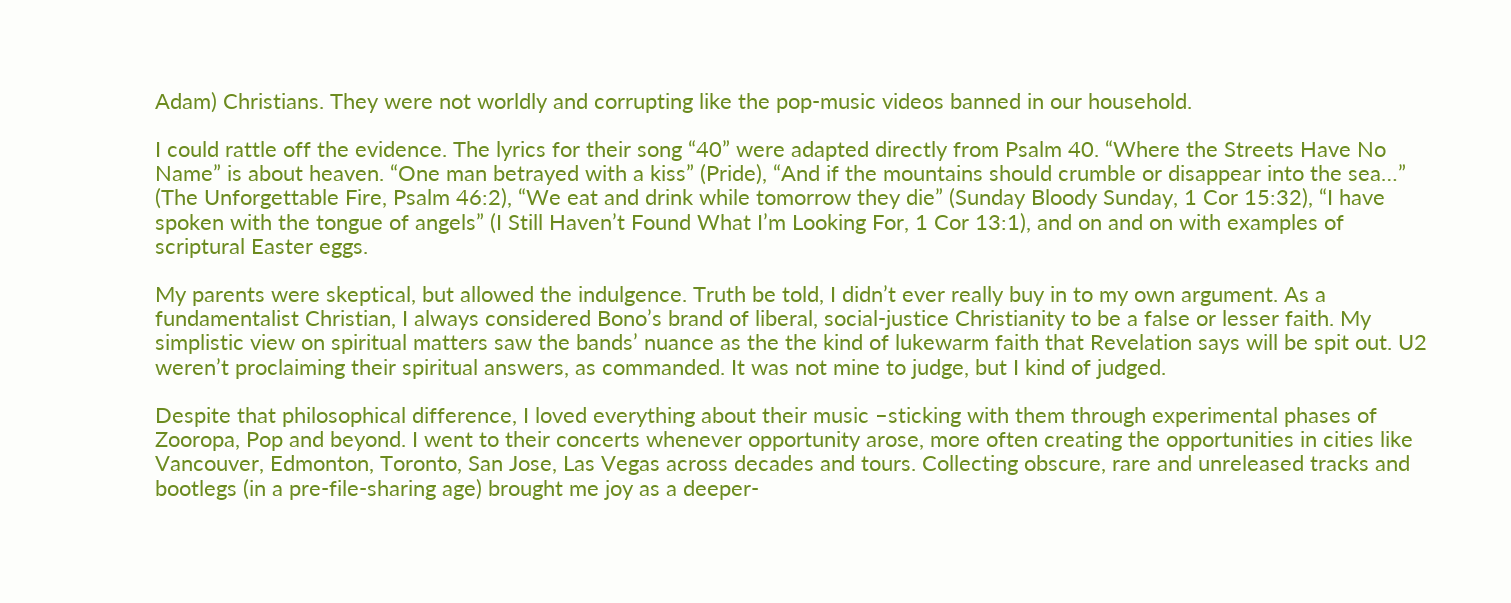Adam) Christians. They were not worldly and corrupting like the pop-music videos banned in our household.

I could rattle off the evidence. The lyrics for their song “40” were adapted directly from Psalm 40. “Where the Streets Have No Name” is about heaven. “One man betrayed with a kiss” (Pride), “And if the mountains should crumble or disappear into the sea…” (The Unforgettable Fire, Psalm 46:2), “We eat and drink while tomorrow they die” (Sunday Bloody Sunday, 1 Cor 15:32), “I have spoken with the tongue of angels” (I Still Haven’t Found What I’m Looking For, 1 Cor 13:1), and on and on with examples of scriptural Easter eggs.

My parents were skeptical, but allowed the indulgence. Truth be told, I didn’t ever really buy in to my own argument. As a fundamentalist Christian, I always considered Bono’s brand of liberal, social-justice Christianity to be a false or lesser faith. My simplistic view on spiritual matters saw the bands’ nuance as the the kind of lukewarm faith that Revelation says will be spit out. U2 weren’t proclaiming their spiritual answers, as commanded. It was not mine to judge, but I kind of judged.

Despite that philosophical difference, I loved everything about their music –sticking with them through experimental phases of Zooropa, Pop and beyond. I went to their concerts whenever opportunity arose, more often creating the opportunities in cities like Vancouver, Edmonton, Toronto, San Jose, Las Vegas across decades and tours. Collecting obscure, rare and unreleased tracks and bootlegs (in a pre-file-sharing age) brought me joy as a deeper-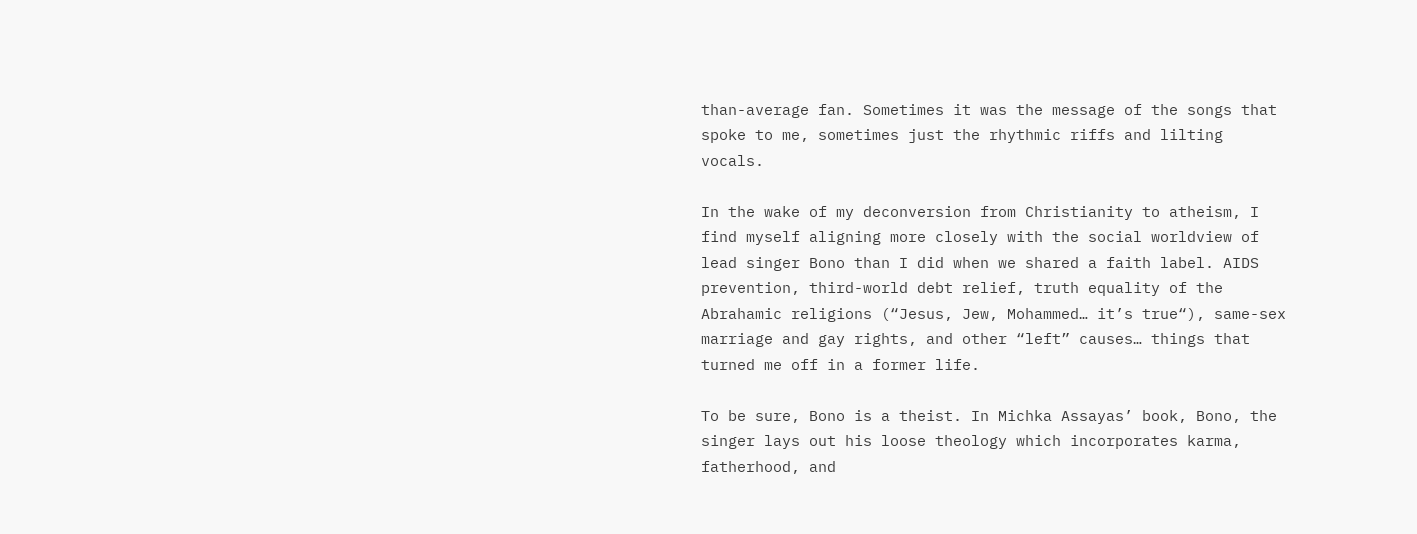than-average fan. Sometimes it was the message of the songs that spoke to me, sometimes just the rhythmic riffs and lilting vocals.

In the wake of my deconversion from Christianity to atheism, I find myself aligning more closely with the social worldview of lead singer Bono than I did when we shared a faith label. AIDS prevention, third-world debt relief, truth equality of the Abrahamic religions (“Jesus, Jew, Mohammed… it’s true“), same-sex marriage and gay rights, and other “left” causes… things that turned me off in a former life.

To be sure, Bono is a theist. In Michka Assayas’ book, Bono, the singer lays out his loose theology which incorporates karma, fatherhood, and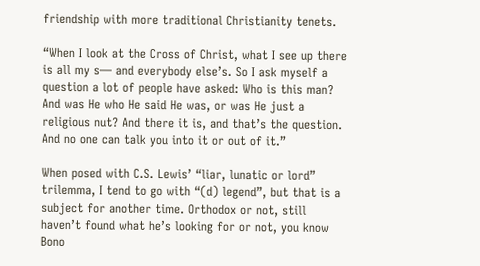friendship with more traditional Christianity tenets.

“When I look at the Cross of Christ, what I see up there is all my s— and everybody else’s. So I ask myself a question a lot of people have asked: Who is this man? And was He who He said He was, or was He just a religious nut? And there it is, and that’s the question. And no one can talk you into it or out of it.”

When posed with C.S. Lewis’ “liar, lunatic or lord” trilemma, I tend to go with “(d) legend”, but that is a subject for another time. Orthodox or not, still haven’t found what he’s looking for or not, you know Bono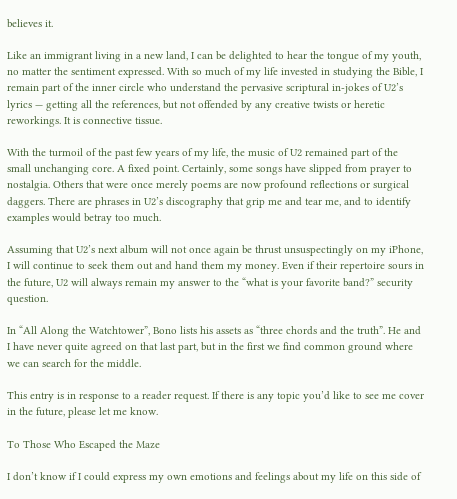believes it.

Like an immigrant living in a new land, I can be delighted to hear the tongue of my youth, no matter the sentiment expressed. With so much of my life invested in studying the Bible, I remain part of the inner circle who understand the pervasive scriptural in-jokes of U2’s lyrics — getting all the references, but not offended by any creative twists or heretic reworkings. It is connective tissue.

With the turmoil of the past few years of my life, the music of U2 remained part of the small unchanging core. A fixed point. Certainly, some songs have slipped from prayer to nostalgia. Others that were once merely poems are now profound reflections or surgical daggers. There are phrases in U2’s discography that grip me and tear me, and to identify examples would betray too much.

Assuming that U2’s next album will not once again be thrust unsuspectingly on my iPhone, I will continue to seek them out and hand them my money. Even if their repertoire sours in the future, U2 will always remain my answer to the “what is your favorite band?” security question.

In “All Along the Watchtower”, Bono lists his assets as “three chords and the truth”. He and I have never quite agreed on that last part, but in the first we find common ground where we can search for the middle.

This entry is in response to a reader request. If there is any topic you’d like to see me cover in the future, please let me know.

To Those Who Escaped the Maze

I don’t know if I could express my own emotions and feelings about my life on this side of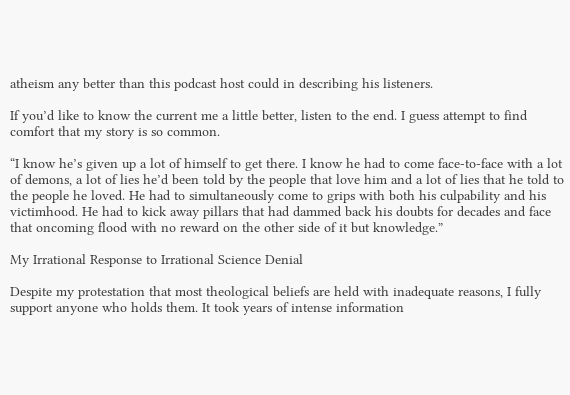atheism any better than this podcast host could in describing his listeners.

If you’d like to know the current me a little better, listen to the end. I guess attempt to find comfort that my story is so common.

“I know he’s given up a lot of himself to get there. I know he had to come face-to-face with a lot of demons, a lot of lies he’d been told by the people that love him and a lot of lies that he told to the people he loved. He had to simultaneously come to grips with both his culpability and his victimhood. He had to kick away pillars that had dammed back his doubts for decades and face that oncoming flood with no reward on the other side of it but knowledge.”

My Irrational Response to Irrational Science Denial

Despite my protestation that most theological beliefs are held with inadequate reasons, I fully support anyone who holds them. It took years of intense information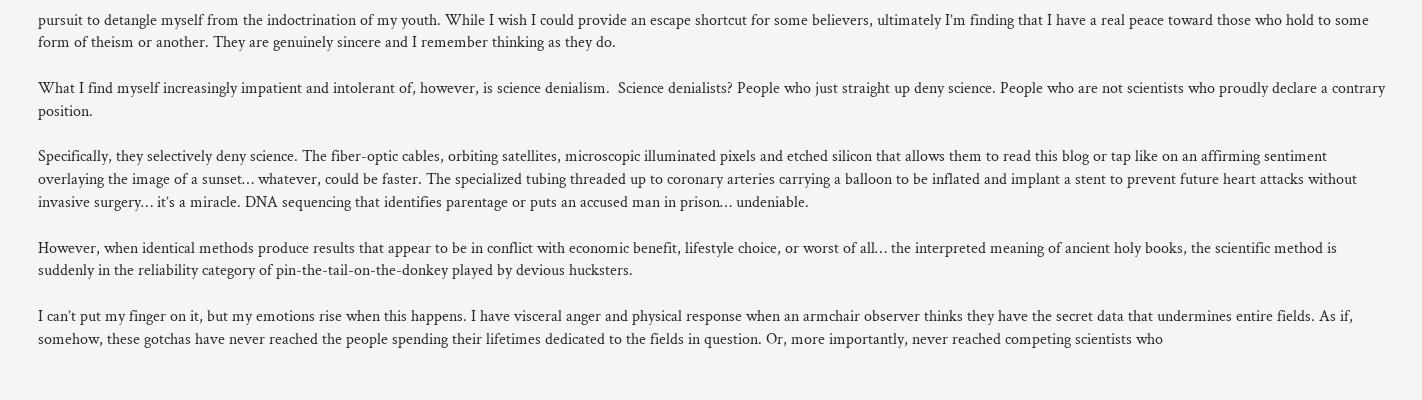pursuit to detangle myself from the indoctrination of my youth. While I wish I could provide an escape shortcut for some believers, ultimately I’m finding that I have a real peace toward those who hold to some form of theism or another. They are genuinely sincere and I remember thinking as they do.

What I find myself increasingly impatient and intolerant of, however, is science denialism.  Science denialists? People who just straight up deny science. People who are not scientists who proudly declare a contrary position.

Specifically, they selectively deny science. The fiber-optic cables, orbiting satellites, microscopic illuminated pixels and etched silicon that allows them to read this blog or tap like on an affirming sentiment overlaying the image of a sunset… whatever, could be faster. The specialized tubing threaded up to coronary arteries carrying a balloon to be inflated and implant a stent to prevent future heart attacks without invasive surgery… it’s a miracle. DNA sequencing that identifies parentage or puts an accused man in prison… undeniable.

However, when identical methods produce results that appear to be in conflict with economic benefit, lifestyle choice, or worst of all… the interpreted meaning of ancient holy books, the scientific method is suddenly in the reliability category of pin-the-tail-on-the-donkey played by devious hucksters.

I can’t put my finger on it, but my emotions rise when this happens. I have visceral anger and physical response when an armchair observer thinks they have the secret data that undermines entire fields. As if, somehow, these gotchas have never reached the people spending their lifetimes dedicated to the fields in question. Or, more importantly, never reached competing scientists who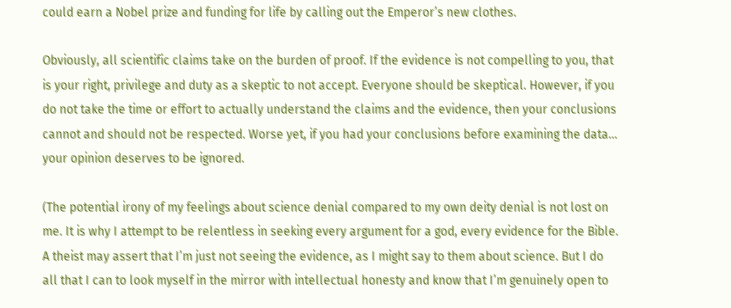could earn a Nobel prize and funding for life by calling out the Emperor’s new clothes.

Obviously, all scientific claims take on the burden of proof. If the evidence is not compelling to you, that is your right, privilege and duty as a skeptic to not accept. Everyone should be skeptical. However, if you do not take the time or effort to actually understand the claims and the evidence, then your conclusions cannot and should not be respected. Worse yet, if you had your conclusions before examining the data… your opinion deserves to be ignored.

(The potential irony of my feelings about science denial compared to my own deity denial is not lost on me. It is why I attempt to be relentless in seeking every argument for a god, every evidence for the Bible. A theist may assert that I’m just not seeing the evidence, as I might say to them about science. But I do all that I can to look myself in the mirror with intellectual honesty and know that I’m genuinely open to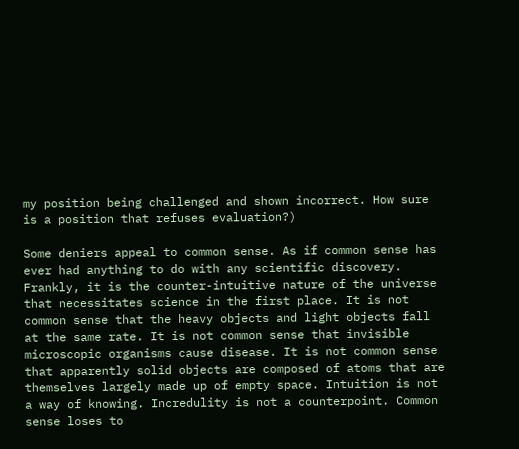my position being challenged and shown incorrect. How sure is a position that refuses evaluation?)

Some deniers appeal to common sense. As if common sense has ever had anything to do with any scientific discovery. Frankly, it is the counter-intuitive nature of the universe that necessitates science in the first place. It is not common sense that the heavy objects and light objects fall at the same rate. It is not common sense that invisible microscopic organisms cause disease. It is not common sense that apparently solid objects are composed of atoms that are themselves largely made up of empty space. Intuition is not a way of knowing. Incredulity is not a counterpoint. Common sense loses to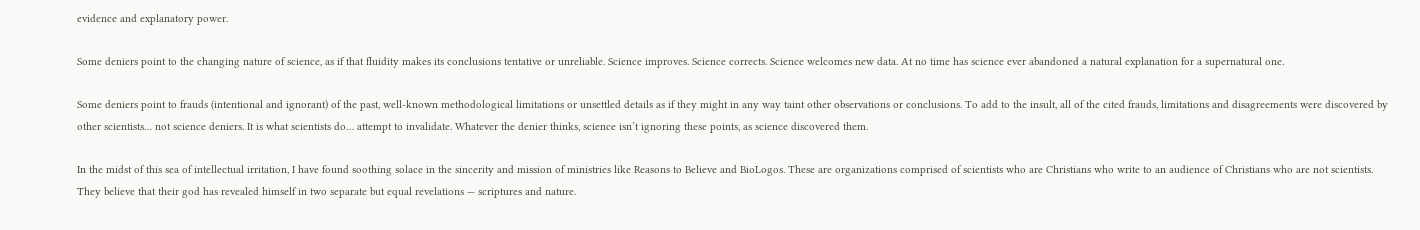evidence and explanatory power.

Some deniers point to the changing nature of science, as if that fluidity makes its conclusions tentative or unreliable. Science improves. Science corrects. Science welcomes new data. At no time has science ever abandoned a natural explanation for a supernatural one.

Some deniers point to frauds (intentional and ignorant) of the past, well-known methodological limitations or unsettled details as if they might in any way taint other observations or conclusions. To add to the insult, all of the cited frauds, limitations and disagreements were discovered by other scientists… not science deniers. It is what scientists do… attempt to invalidate. Whatever the denier thinks, science isn’t ignoring these points, as science discovered them.

In the midst of this sea of intellectual irritation, I have found soothing solace in the sincerity and mission of ministries like Reasons to Believe and BioLogos. These are organizations comprised of scientists who are Christians who write to an audience of Christians who are not scientists. They believe that their god has revealed himself in two separate but equal revelations — scriptures and nature.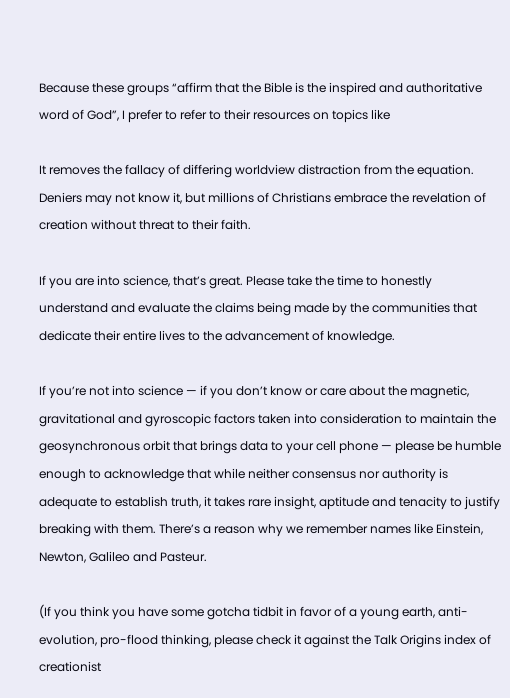Because these groups “affirm that the Bible is the inspired and authoritative word of God”, I prefer to refer to their resources on topics like

It removes the fallacy of differing worldview distraction from the equation. Deniers may not know it, but millions of Christians embrace the revelation of creation without threat to their faith.

If you are into science, that’s great. Please take the time to honestly understand and evaluate the claims being made by the communities that dedicate their entire lives to the advancement of knowledge.

If you’re not into science — if you don’t know or care about the magnetic, gravitational and gyroscopic factors taken into consideration to maintain the geosynchronous orbit that brings data to your cell phone — please be humble enough to acknowledge that while neither consensus nor authority is adequate to establish truth, it takes rare insight, aptitude and tenacity to justify breaking with them. There’s a reason why we remember names like Einstein, Newton, Galileo and Pasteur.

(If you think you have some gotcha tidbit in favor of a young earth, anti-evolution, pro-flood thinking, please check it against the Talk Origins index of creationist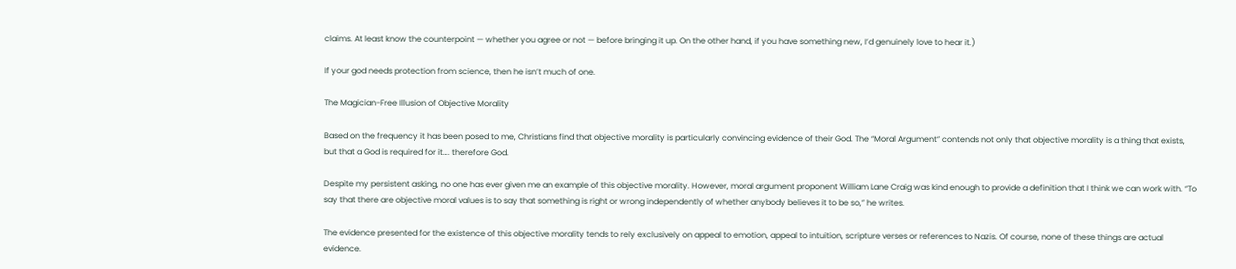claims. At least know the counterpoint — whether you agree or not — before bringing it up. On the other hand, if you have something new, I’d genuinely love to hear it.)

If your god needs protection from science, then he isn’t much of one.

The Magician-Free Illusion of Objective Morality

Based on the frequency it has been posed to me, Christians find that objective morality is particularly convincing evidence of their God. The “Moral Argument” contends not only that objective morality is a thing that exists, but that a God is required for it…. therefore God.

Despite my persistent asking, no one has ever given me an example of this objective morality. However, moral argument proponent William Lane Craig was kind enough to provide a definition that I think we can work with. “To say that there are objective moral values is to say that something is right or wrong independently of whether anybody believes it to be so,” he writes.

The evidence presented for the existence of this objective morality tends to rely exclusively on appeal to emotion, appeal to intuition, scripture verses or references to Nazis. Of course, none of these things are actual evidence.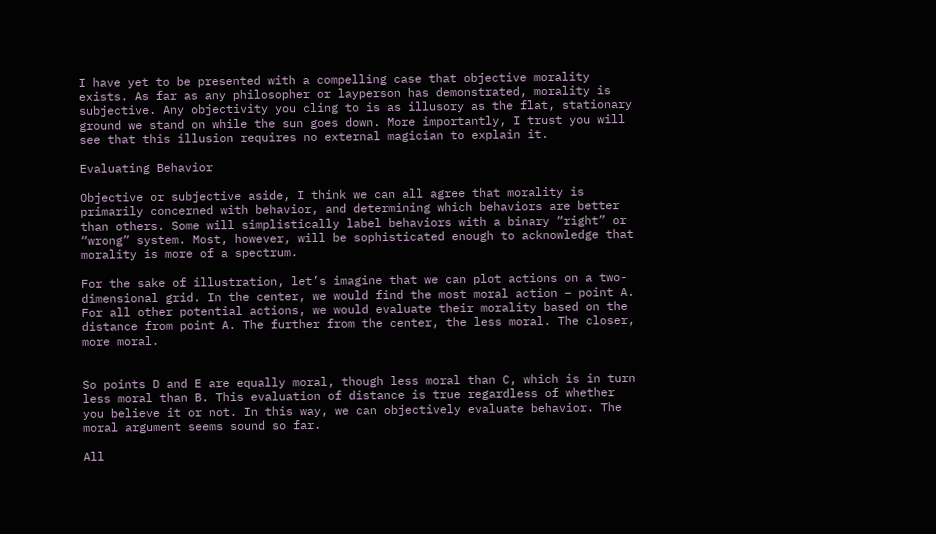I have yet to be presented with a compelling case that objective morality exists. As far as any philosopher or layperson has demonstrated, morality is subjective. Any objectivity you cling to is as illusory as the flat, stationary ground we stand on while the sun goes down. More importantly, I trust you will see that this illusion requires no external magician to explain it.

Evaluating Behavior

Objective or subjective aside, I think we can all agree that morality is primarily concerned with behavior, and determining which behaviors are better than others. Some will simplistically label behaviors with a binary “right” or “wrong” system. Most, however, will be sophisticated enough to acknowledge that morality is more of a spectrum.

For the sake of illustration, let’s imagine that we can plot actions on a two-dimensional grid. In the center, we would find the most moral action – point A. For all other potential actions, we would evaluate their morality based on the distance from point A. The further from the center, the less moral. The closer, more moral.


So points D and E are equally moral, though less moral than C, which is in turn less moral than B. This evaluation of distance is true regardless of whether you believe it or not. In this way, we can objectively evaluate behavior. The moral argument seems sound so far.

All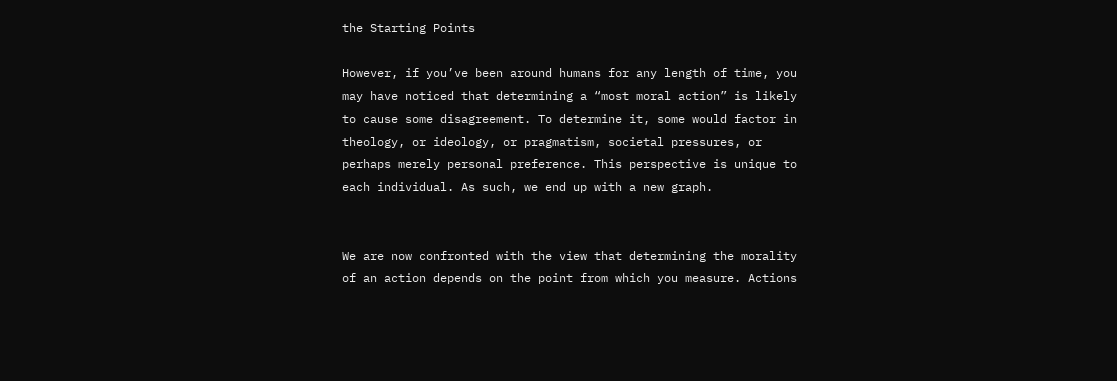the Starting Points

However, if you’ve been around humans for any length of time, you may have noticed that determining a “most moral action” is likely to cause some disagreement. To determine it, some would factor in theology, or ideology, or pragmatism, societal pressures, or perhaps merely personal preference. This perspective is unique to each individual. As such, we end up with a new graph.


We are now confronted with the view that determining the morality of an action depends on the point from which you measure. Actions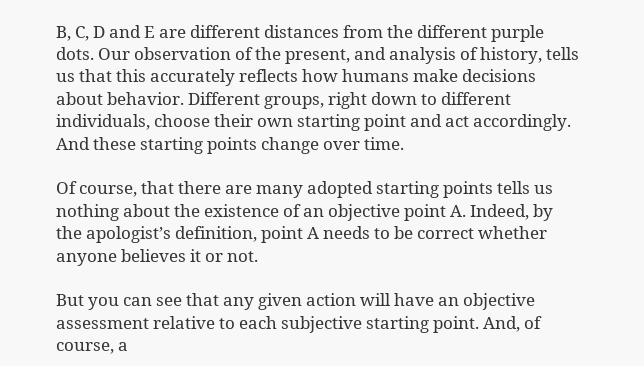B, C, D and E are different distances from the different purple dots. Our observation of the present, and analysis of history, tells us that this accurately reflects how humans make decisions about behavior. Different groups, right down to different individuals, choose their own starting point and act accordingly. And these starting points change over time.

Of course, that there are many adopted starting points tells us nothing about the existence of an objective point A. Indeed, by the apologist’s definition, point A needs to be correct whether anyone believes it or not.

But you can see that any given action will have an objective assessment relative to each subjective starting point. And, of course, a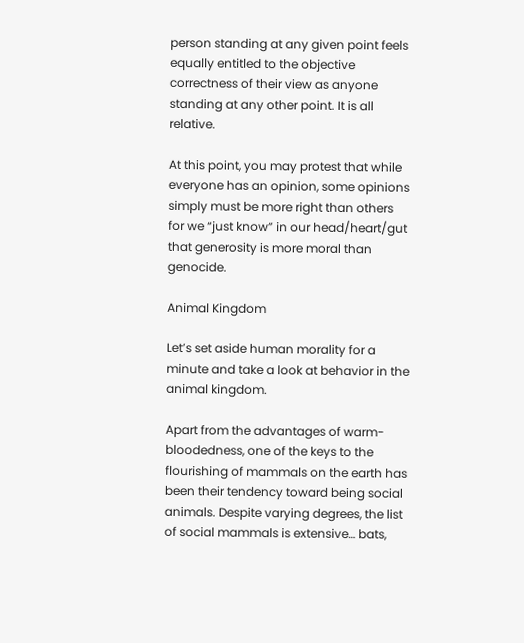person standing at any given point feels equally entitled to the objective correctness of their view as anyone standing at any other point. It is all relative.

At this point, you may protest that while everyone has an opinion, some opinions simply must be more right than others for we “just know” in our head/heart/gut that generosity is more moral than genocide.

Animal Kingdom

Let’s set aside human morality for a minute and take a look at behavior in the animal kingdom.

Apart from the advantages of warm-bloodedness, one of the keys to the flourishing of mammals on the earth has been their tendency toward being social animals. Despite varying degrees, the list of social mammals is extensive… bats,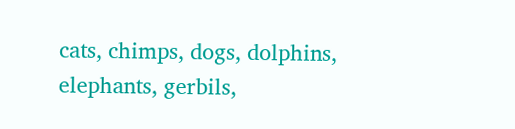cats, chimps, dogs, dolphins, elephants, gerbils,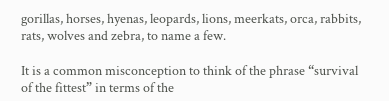gorillas, horses, hyenas, leopards, lions, meerkats, orca, rabbits, rats, wolves and zebra, to name a few.

It is a common misconception to think of the phrase “survival of the fittest” in terms of the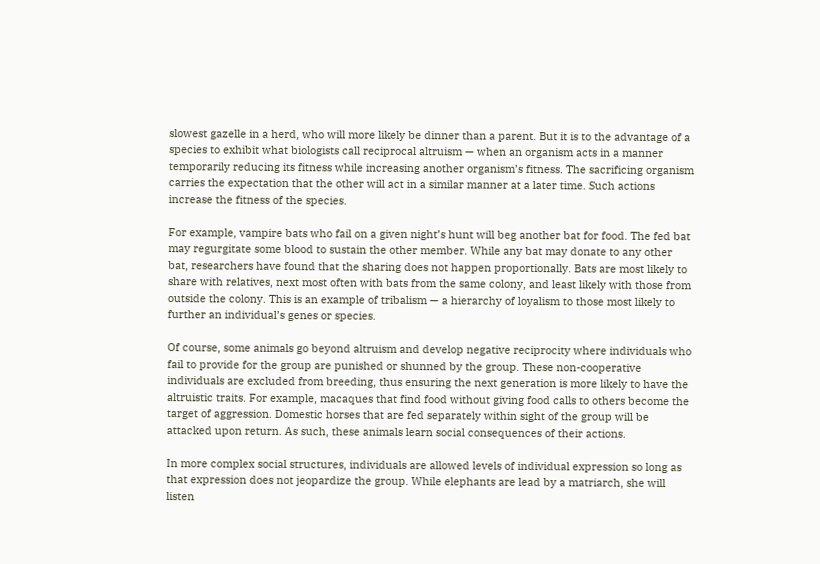slowest gazelle in a herd, who will more likely be dinner than a parent. But it is to the advantage of a species to exhibit what biologists call reciprocal altruism — when an organism acts in a manner temporarily reducing its fitness while increasing another organism’s fitness. The sacrificing organism carries the expectation that the other will act in a similar manner at a later time. Such actions increase the fitness of the species.

For example, vampire bats who fail on a given night’s hunt will beg another bat for food. The fed bat may regurgitate some blood to sustain the other member. While any bat may donate to any other bat, researchers have found that the sharing does not happen proportionally. Bats are most likely to share with relatives, next most often with bats from the same colony, and least likely with those from outside the colony. This is an example of tribalism — a hierarchy of loyalism to those most likely to further an individual’s genes or species.

Of course, some animals go beyond altruism and develop negative reciprocity where individuals who fail to provide for the group are punished or shunned by the group. These non-cooperative individuals are excluded from breeding, thus ensuring the next generation is more likely to have the altruistic traits. For example, macaques that find food without giving food calls to others become the target of aggression. Domestic horses that are fed separately within sight of the group will be attacked upon return. As such, these animals learn social consequences of their actions.

In more complex social structures, individuals are allowed levels of individual expression so long as that expression does not jeopardize the group. While elephants are lead by a matriarch, she will listen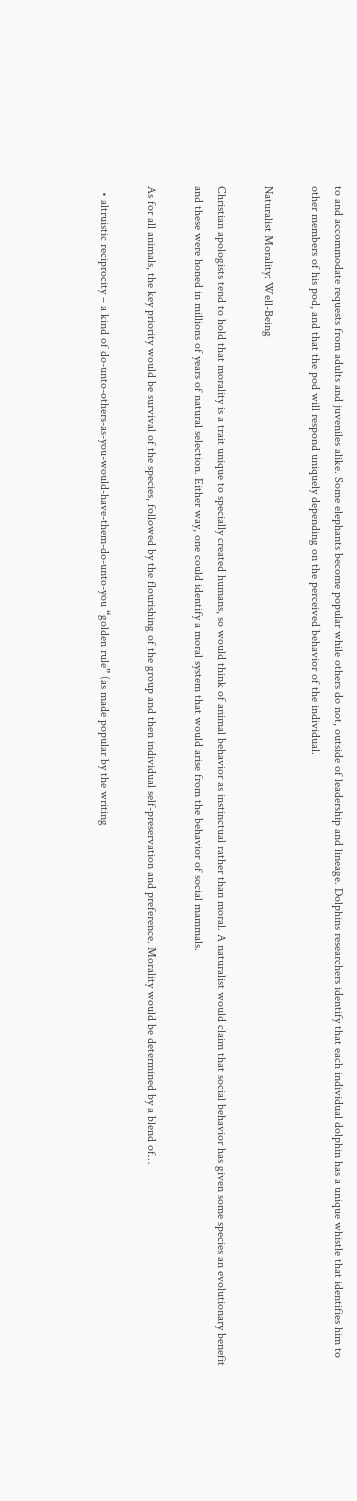to and accommodate requests from adults and juveniles alike. Some elephants become popular while others do not, outside of leadership and lineage. Dolphins researchers identify that each individual dolphin has a unique whistle that identifies him to other members of his pod, and that the pod will respond uniquely depending on the perceived behavior of the individual.

Naturalist Morality: Well-Being

Christian apologists tend to hold that morality is a trait unique to specially created humans, so would think of animal behavior as instinctual rather than moral. A naturalist would claim that social behavior has given some species an evolutionary benefit and these were honed in millions of years of natural selection. Either way, one could identify a moral system that would arise from the behavior of social mammals.

As for all animals, the key priority would be survival of the species, followed by the flourishing of the group and then individual self-preservation and preference. Morality would be determined by a blend of…

  • altruistic reciprocity – a kind of do-unto-others-as-you-would-have-them-do-unto-you “golden rule” (as made popular by the writing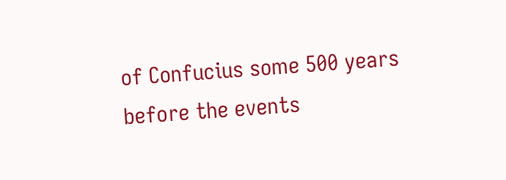of Confucius some 500 years before the events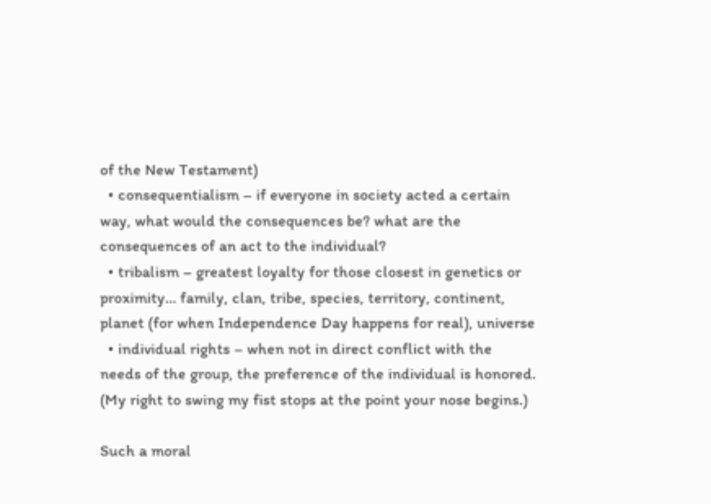of the New Testament)
  • consequentialism – if everyone in society acted a certain way, what would the consequences be? what are the consequences of an act to the individual?
  • tribalism – greatest loyalty for those closest in genetics or proximity… family, clan, tribe, species, territory, continent, planet (for when Independence Day happens for real), universe
  • individual rights – when not in direct conflict with the needs of the group, the preference of the individual is honored. (My right to swing my fist stops at the point your nose begins.)

Such a moral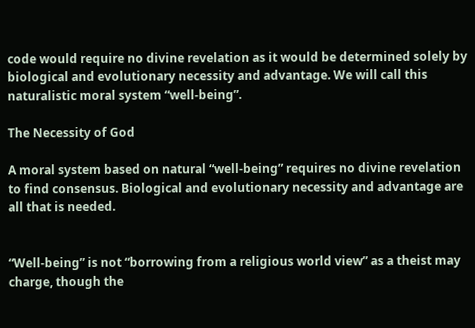code would require no divine revelation as it would be determined solely by biological and evolutionary necessity and advantage. We will call this naturalistic moral system “well-being”.

The Necessity of God

A moral system based on natural “well-being” requires no divine revelation to find consensus. Biological and evolutionary necessity and advantage are all that is needed.


“Well-being” is not “borrowing from a religious world view” as a theist may charge, though the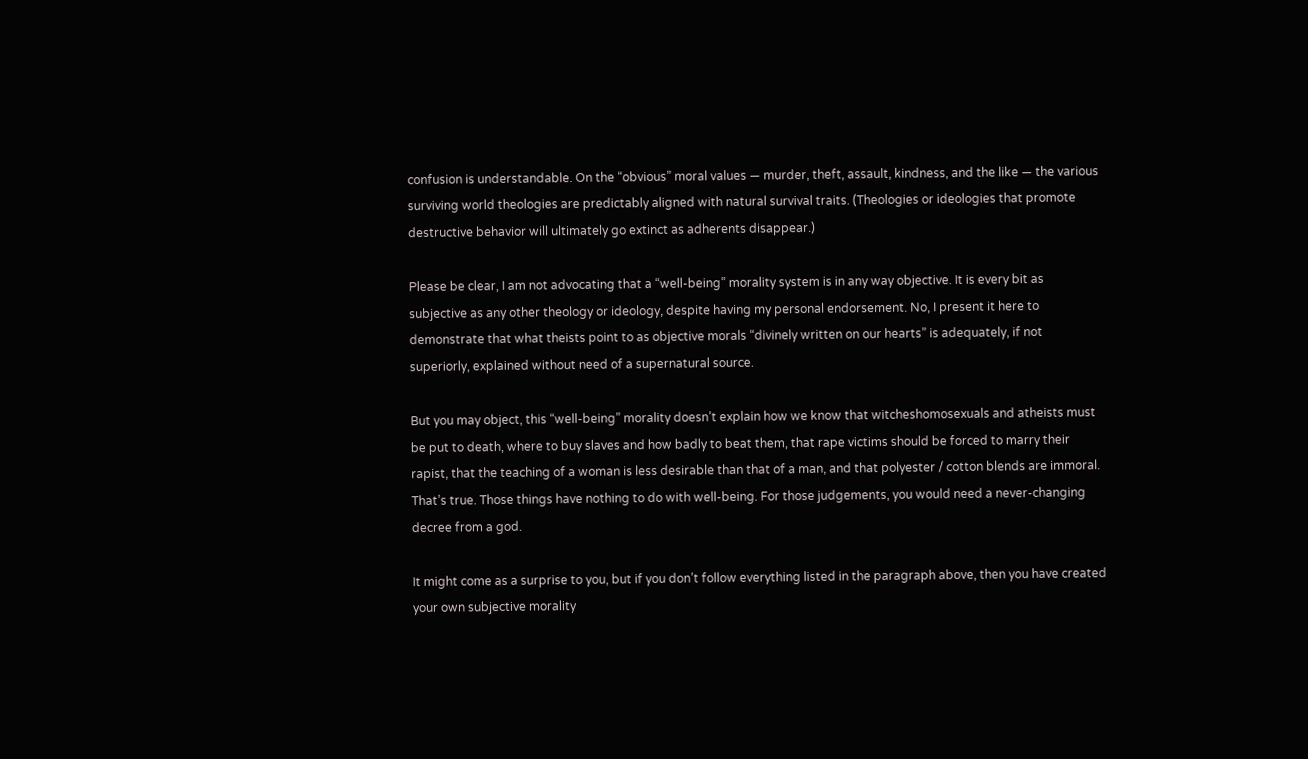confusion is understandable. On the “obvious” moral values — murder, theft, assault, kindness, and the like — the various surviving world theologies are predictably aligned with natural survival traits. (Theologies or ideologies that promote destructive behavior will ultimately go extinct as adherents disappear.)

Please be clear, I am not advocating that a “well-being” morality system is in any way objective. It is every bit as subjective as any other theology or ideology, despite having my personal endorsement. No, I present it here to demonstrate that what theists point to as objective morals “divinely written on our hearts” is adequately, if not superiorly, explained without need of a supernatural source.

But you may object, this “well-being” morality doesn’t explain how we know that witcheshomosexuals and atheists must be put to death, where to buy slaves and how badly to beat them, that rape victims should be forced to marry their rapist, that the teaching of a woman is less desirable than that of a man, and that polyester / cotton blends are immoral. That’s true. Those things have nothing to do with well-being. For those judgements, you would need a never-changing decree from a god.

It might come as a surprise to you, but if you don’t follow everything listed in the paragraph above, then you have created your own subjective morality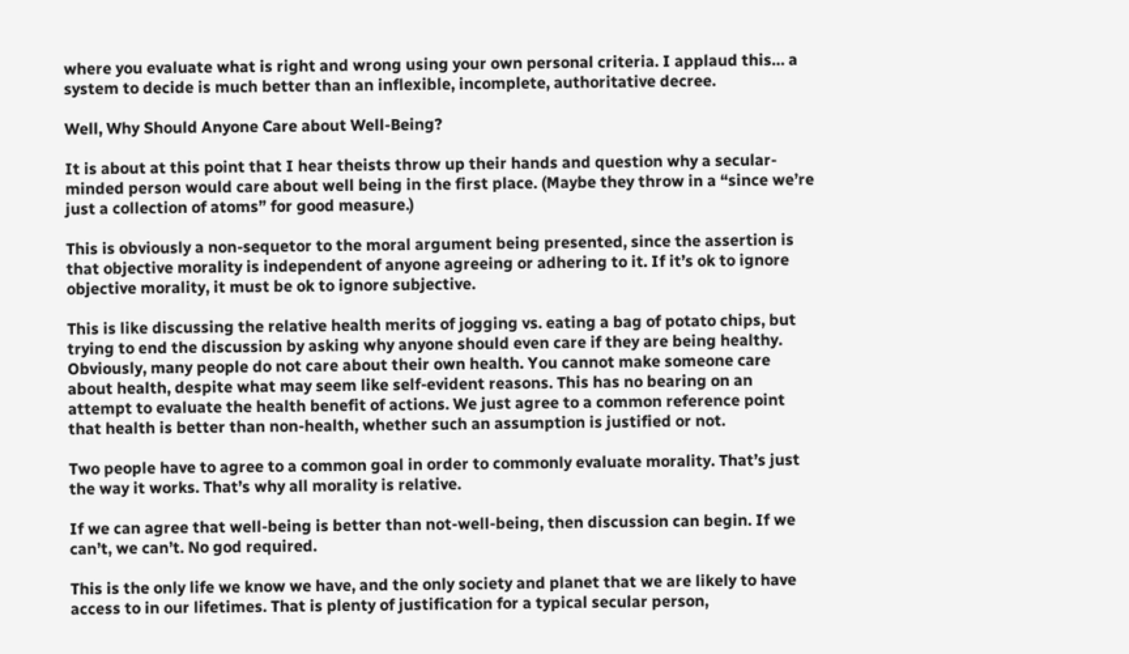where you evaluate what is right and wrong using your own personal criteria. I applaud this… a system to decide is much better than an inflexible, incomplete, authoritative decree.

Well, Why Should Anyone Care about Well-Being?

It is about at this point that I hear theists throw up their hands and question why a secular-minded person would care about well being in the first place. (Maybe they throw in a “since we’re just a collection of atoms” for good measure.)

This is obviously a non-sequetor to the moral argument being presented, since the assertion is that objective morality is independent of anyone agreeing or adhering to it. If it’s ok to ignore objective morality, it must be ok to ignore subjective.

This is like discussing the relative health merits of jogging vs. eating a bag of potato chips, but trying to end the discussion by asking why anyone should even care if they are being healthy. Obviously, many people do not care about their own health. You cannot make someone care about health, despite what may seem like self-evident reasons. This has no bearing on an attempt to evaluate the health benefit of actions. We just agree to a common reference point that health is better than non-health, whether such an assumption is justified or not.

Two people have to agree to a common goal in order to commonly evaluate morality. That’s just the way it works. That’s why all morality is relative.

If we can agree that well-being is better than not-well-being, then discussion can begin. If we can’t, we can’t. No god required.

This is the only life we know we have, and the only society and planet that we are likely to have access to in our lifetimes. That is plenty of justification for a typical secular person,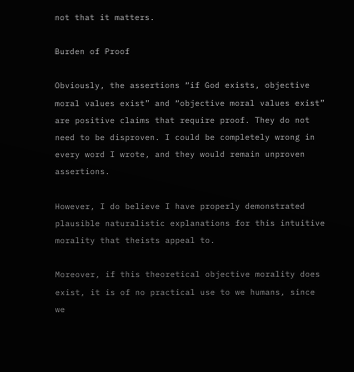not that it matters.

Burden of Proof

Obviously, the assertions “if God exists, objective moral values exist” and “objective moral values exist” are positive claims that require proof. They do not need to be disproven. I could be completely wrong in every word I wrote, and they would remain unproven assertions.

However, I do believe I have properly demonstrated plausible naturalistic explanations for this intuitive morality that theists appeal to.

Moreover, if this theoretical objective morality does exist, it is of no practical use to we humans, since we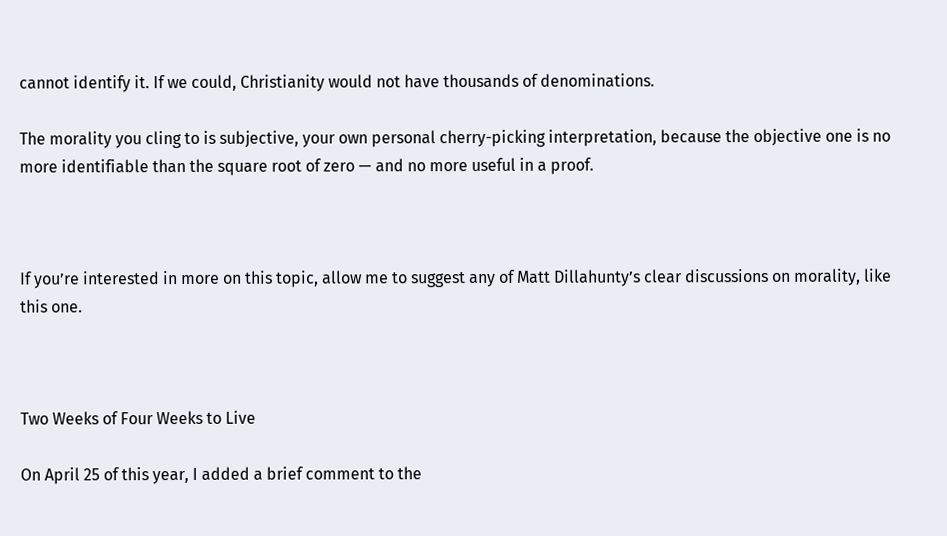cannot identify it. If we could, Christianity would not have thousands of denominations.

The morality you cling to is subjective, your own personal cherry-picking interpretation, because the objective one is no more identifiable than the square root of zero — and no more useful in a proof.



If you’re interested in more on this topic, allow me to suggest any of Matt Dillahunty’s clear discussions on morality, like this one.



Two Weeks of Four Weeks to Live

On April 25 of this year, I added a brief comment to the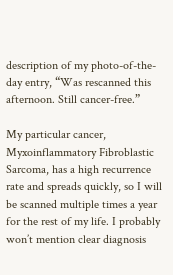description of my photo-of-the-day entry, “Was rescanned this afternoon. Still cancer-free.”

My particular cancer, Myxoinflammatory Fibroblastic Sarcoma, has a high recurrence rate and spreads quickly, so I will be scanned multiple times a year for the rest of my life. I probably won’t mention clear diagnosis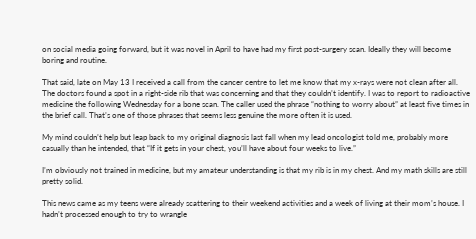on social media going forward, but it was novel in April to have had my first post-surgery scan. Ideally they will become boring and routine.

That said, late on May 13 I received a call from the cancer centre to let me know that my x-rays were not clean after all. The doctors found a spot in a right-side rib that was concerning and that they couldn’t identify. I was to report to radioactive medicine the following Wednesday for a bone scan. The caller used the phrase “nothing to worry about” at least five times in the brief call. That’s one of those phrases that seems less genuine the more often it is used.

My mind couldn’t help but leap back to my original diagnosis last fall when my lead oncologist told me, probably more casually than he intended, that “If it gets in your chest, you’ll have about four weeks to live.”

I’m obviously not trained in medicine, but my amateur understanding is that my rib is in my chest. And my math skills are still pretty solid.

This news came as my teens were already scattering to their weekend activities and a week of living at their mom’s house. I hadn’t processed enough to try to wrangle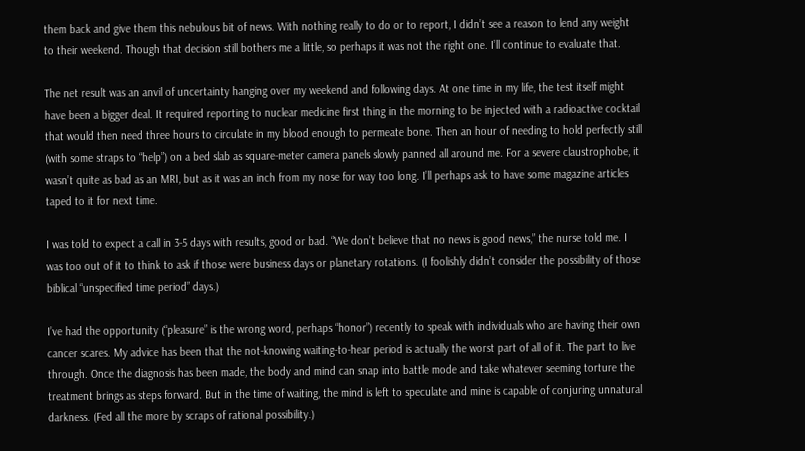them back and give them this nebulous bit of news. With nothing really to do or to report, I didn’t see a reason to lend any weight to their weekend. Though that decision still bothers me a little, so perhaps it was not the right one. I’ll continue to evaluate that.

The net result was an anvil of uncertainty hanging over my weekend and following days. At one time in my life, the test itself might have been a bigger deal. It required reporting to nuclear medicine first thing in the morning to be injected with a radioactive cocktail that would then need three hours to circulate in my blood enough to permeate bone. Then an hour of needing to hold perfectly still (with some straps to “help”) on a bed slab as square-meter camera panels slowly panned all around me. For a severe claustrophobe, it wasn’t quite as bad as an MRI, but as it was an inch from my nose for way too long. I’ll perhaps ask to have some magazine articles taped to it for next time.

I was told to expect a call in 3-5 days with results, good or bad. “We don’t believe that no news is good news,” the nurse told me. I was too out of it to think to ask if those were business days or planetary rotations. (I foolishly didn’t consider the possibility of those biblical “unspecified time period” days.)

I’ve had the opportunity (“pleasure” is the wrong word, perhaps “honor”) recently to speak with individuals who are having their own cancer scares. My advice has been that the not-knowing waiting-to-hear period is actually the worst part of all of it. The part to live through. Once the diagnosis has been made, the body and mind can snap into battle mode and take whatever seeming torture the treatment brings as steps forward. But in the time of waiting, the mind is left to speculate and mine is capable of conjuring unnatural darkness. (Fed all the more by scraps of rational possibility.)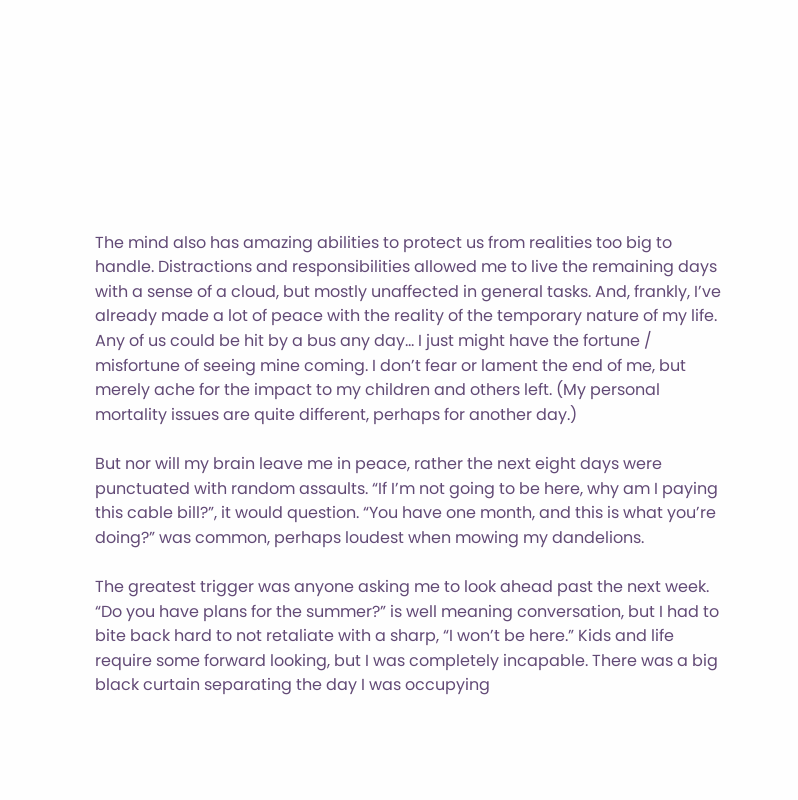The mind also has amazing abilities to protect us from realities too big to handle. Distractions and responsibilities allowed me to live the remaining days with a sense of a cloud, but mostly unaffected in general tasks. And, frankly, I’ve already made a lot of peace with the reality of the temporary nature of my life. Any of us could be hit by a bus any day… I just might have the fortune / misfortune of seeing mine coming. I don’t fear or lament the end of me, but merely ache for the impact to my children and others left. (My personal mortality issues are quite different, perhaps for another day.)

But nor will my brain leave me in peace, rather the next eight days were punctuated with random assaults. “If I’m not going to be here, why am I paying this cable bill?”, it would question. “You have one month, and this is what you’re doing?” was common, perhaps loudest when mowing my dandelions.

The greatest trigger was anyone asking me to look ahead past the next week. “Do you have plans for the summer?” is well meaning conversation, but I had to bite back hard to not retaliate with a sharp, “I won’t be here.” Kids and life require some forward looking, but I was completely incapable. There was a big black curtain separating the day I was occupying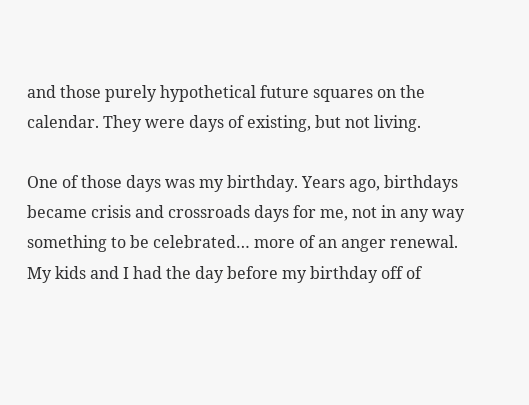and those purely hypothetical future squares on the calendar. They were days of existing, but not living.

One of those days was my birthday. Years ago, birthdays became crisis and crossroads days for me, not in any way something to be celebrated… more of an anger renewal. My kids and I had the day before my birthday off of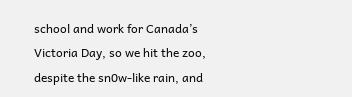school and work for Canada’s Victoria Day, so we hit the zoo, despite the sn0w-like rain, and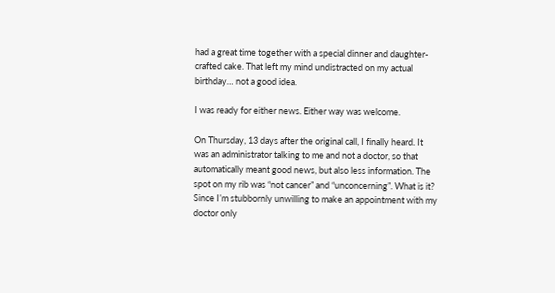had a great time together with a special dinner and daughter-crafted cake. That left my mind undistracted on my actual birthday… not a good idea.

I was ready for either news. Either way was welcome.

On Thursday, 13 days after the original call, I finally heard. It was an administrator talking to me and not a doctor, so that automatically meant good news, but also less information. The spot on my rib was “not cancer” and “unconcerning”. What is it? Since I’m stubbornly unwilling to make an appointment with my doctor only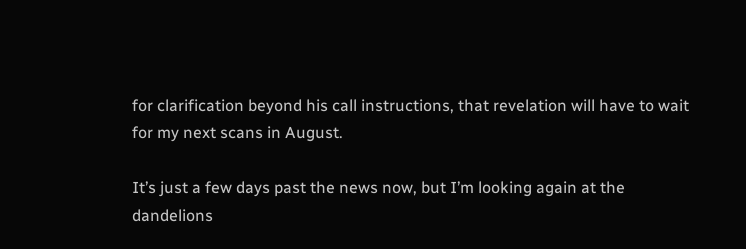for clarification beyond his call instructions, that revelation will have to wait for my next scans in August.

It’s just a few days past the news now, but I’m looking again at the dandelions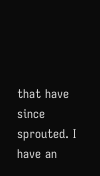that have since sprouted. I have an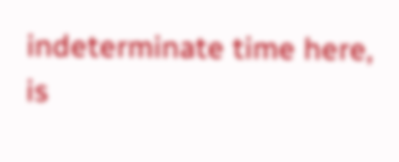indeterminate time here, is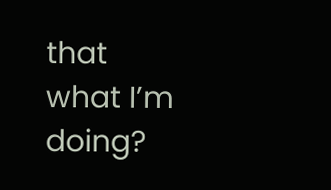that what I’m doing?